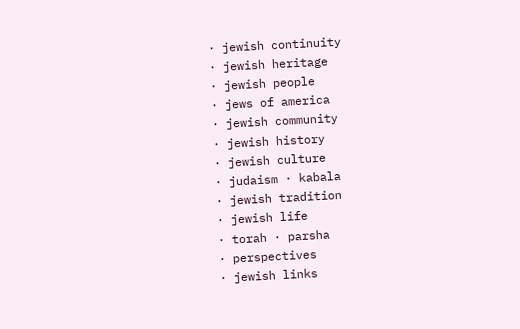· jewish continuity
· jewish heritage
· jewish people
· jews of america
· jewish community
· jewish history
· jewish culture
· judaism · kabala
· jewish tradition
· jewish life
· torah · parsha
· perspectives
· jewish links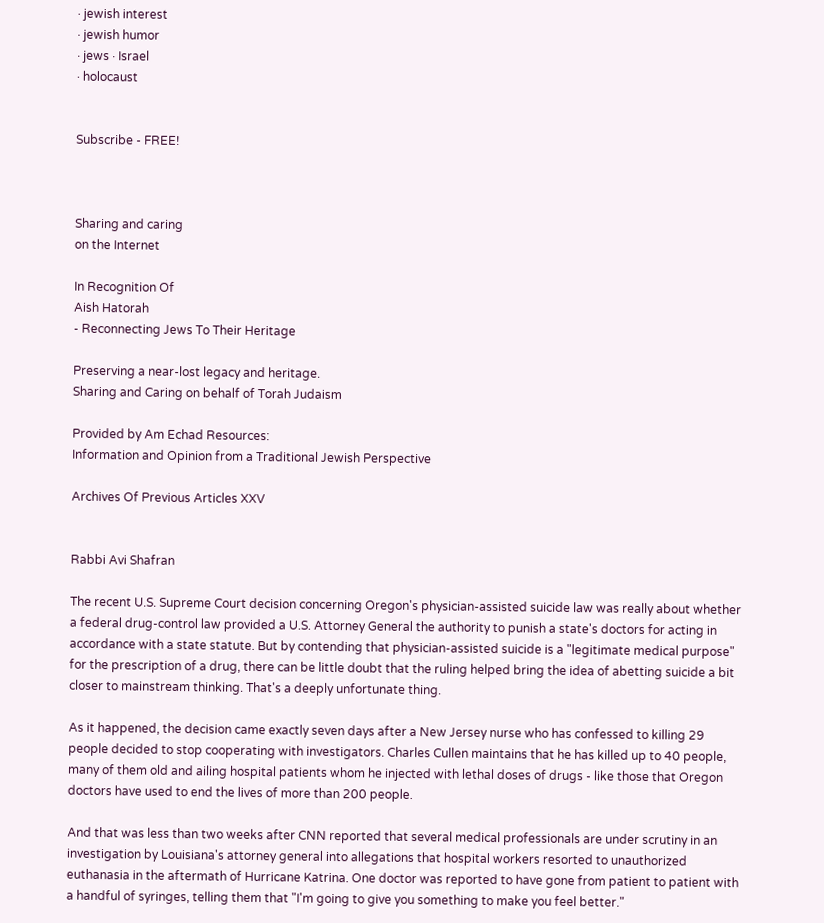· jewish interest
· jewish humor
· jews · Israel
· holocaust


Subscribe - FREE!



Sharing and caring
on the Internet

In Recognition Of
Aish Hatorah
- Reconnecting Jews To Their Heritage

Preserving a near-lost legacy and heritage.
Sharing and Caring on behalf of Torah Judaism

Provided by Am Echad Resources:
Information and Opinion from a Traditional Jewish Perspective

Archives Of Previous Articles XXV


Rabbi Avi Shafran

The recent U.S. Supreme Court decision concerning Oregon's physician-assisted suicide law was really about whether a federal drug-control law provided a U.S. Attorney General the authority to punish a state's doctors for acting in accordance with a state statute. But by contending that physician-assisted suicide is a "legitimate medical purpose" for the prescription of a drug, there can be little doubt that the ruling helped bring the idea of abetting suicide a bit closer to mainstream thinking. That's a deeply unfortunate thing.

As it happened, the decision came exactly seven days after a New Jersey nurse who has confessed to killing 29 people decided to stop cooperating with investigators. Charles Cullen maintains that he has killed up to 40 people, many of them old and ailing hospital patients whom he injected with lethal doses of drugs - like those that Oregon doctors have used to end the lives of more than 200 people.

And that was less than two weeks after CNN reported that several medical professionals are under scrutiny in an investigation by Louisiana's attorney general into allegations that hospital workers resorted to unauthorized euthanasia in the aftermath of Hurricane Katrina. One doctor was reported to have gone from patient to patient with a handful of syringes, telling them that "I'm going to give you something to make you feel better."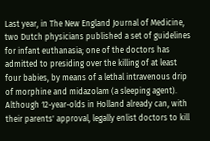Last year, in The New England Journal of Medicine, two Dutch physicians published a set of guidelines for infant euthanasia; one of the doctors has admitted to presiding over the killing of at least four babies, by means of a lethal intravenous drip of morphine and midazolam (a sleeping agent). Although 12-year-olds in Holland already can, with their parents' approval, legally enlist doctors to kill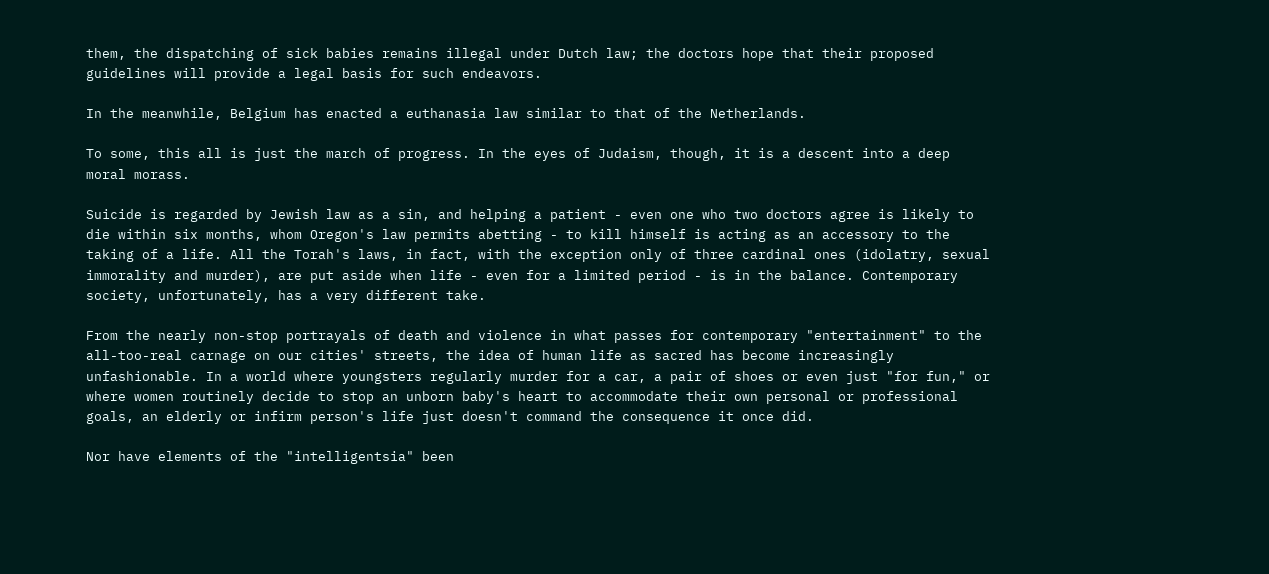them, the dispatching of sick babies remains illegal under Dutch law; the doctors hope that their proposed guidelines will provide a legal basis for such endeavors.

In the meanwhile, Belgium has enacted a euthanasia law similar to that of the Netherlands.

To some, this all is just the march of progress. In the eyes of Judaism, though, it is a descent into a deep moral morass.

Suicide is regarded by Jewish law as a sin, and helping a patient - even one who two doctors agree is likely to die within six months, whom Oregon's law permits abetting - to kill himself is acting as an accessory to the taking of a life. All the Torah's laws, in fact, with the exception only of three cardinal ones (idolatry, sexual immorality and murder), are put aside when life - even for a limited period - is in the balance. Contemporary society, unfortunately, has a very different take.

From the nearly non-stop portrayals of death and violence in what passes for contemporary "entertainment" to the all-too-real carnage on our cities' streets, the idea of human life as sacred has become increasingly unfashionable. In a world where youngsters regularly murder for a car, a pair of shoes or even just "for fun," or where women routinely decide to stop an unborn baby's heart to accommodate their own personal or professional goals, an elderly or infirm person's life just doesn't command the consequence it once did.

Nor have elements of the "intelligentsia" been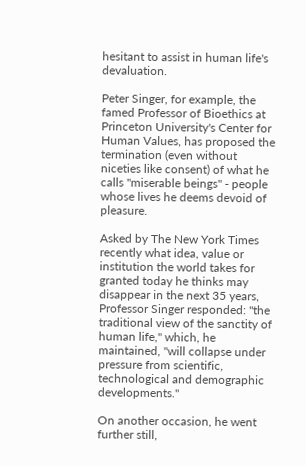hesitant to assist in human life's devaluation.

Peter Singer, for example, the famed Professor of Bioethics at Princeton University's Center for Human Values, has proposed the termination (even without niceties like consent) of what he calls "miserable beings" - people whose lives he deems devoid of pleasure.

Asked by The New York Times recently what idea, value or institution the world takes for granted today he thinks may disappear in the next 35 years, Professor Singer responded: "the traditional view of the sanctity of human life," which, he maintained, "will collapse under pressure from scientific, technological and demographic developments."

On another occasion, he went further still,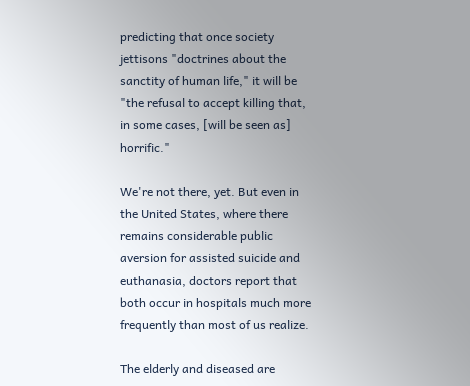predicting that once society jettisons "doctrines about the sanctity of human life," it will be "the refusal to accept killing that, in some cases, [will be seen as] horrific."

We're not there, yet. But even in the United States, where there remains considerable public aversion for assisted suicide and euthanasia, doctors report that both occur in hospitals much more frequently than most of us realize.

The elderly and diseased are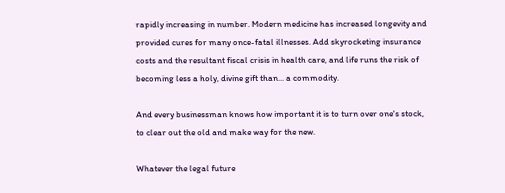rapidly increasing in number. Modern medicine has increased longevity and provided cures for many once-fatal illnesses. Add skyrocketing insurance costs and the resultant fiscal crisis in health care, and life runs the risk of becoming less a holy, divine gift than... a commodity.

And every businessman knows how important it is to turn over one's stock, to clear out the old and make way for the new.

Whatever the legal future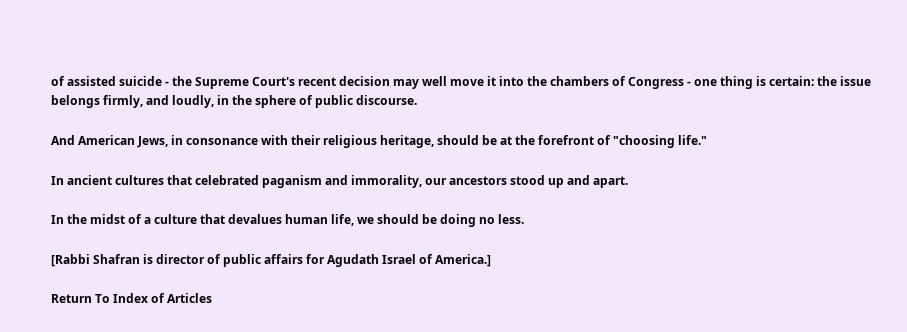of assisted suicide - the Supreme Court's recent decision may well move it into the chambers of Congress - one thing is certain: the issue belongs firmly, and loudly, in the sphere of public discourse.

And American Jews, in consonance with their religious heritage, should be at the forefront of "choosing life."

In ancient cultures that celebrated paganism and immorality, our ancestors stood up and apart.

In the midst of a culture that devalues human life, we should be doing no less.

[Rabbi Shafran is director of public affairs for Agudath Israel of America.]

Return To Index of Articles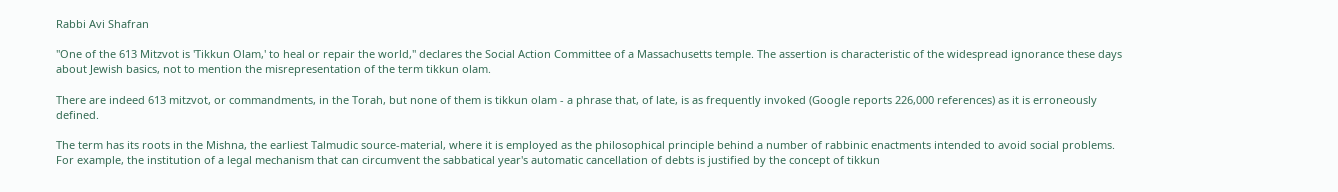Rabbi Avi Shafran

"One of the 613 Mitzvot is 'Tikkun Olam,' to heal or repair the world," declares the Social Action Committee of a Massachusetts temple. The assertion is characteristic of the widespread ignorance these days about Jewish basics, not to mention the misrepresentation of the term tikkun olam.

There are indeed 613 mitzvot, or commandments, in the Torah, but none of them is tikkun olam - a phrase that, of late, is as frequently invoked (Google reports 226,000 references) as it is erroneously defined.

The term has its roots in the Mishna, the earliest Talmudic source-material, where it is employed as the philosophical principle behind a number of rabbinic enactments intended to avoid social problems. For example, the institution of a legal mechanism that can circumvent the sabbatical year's automatic cancellation of debts is justified by the concept of tikkun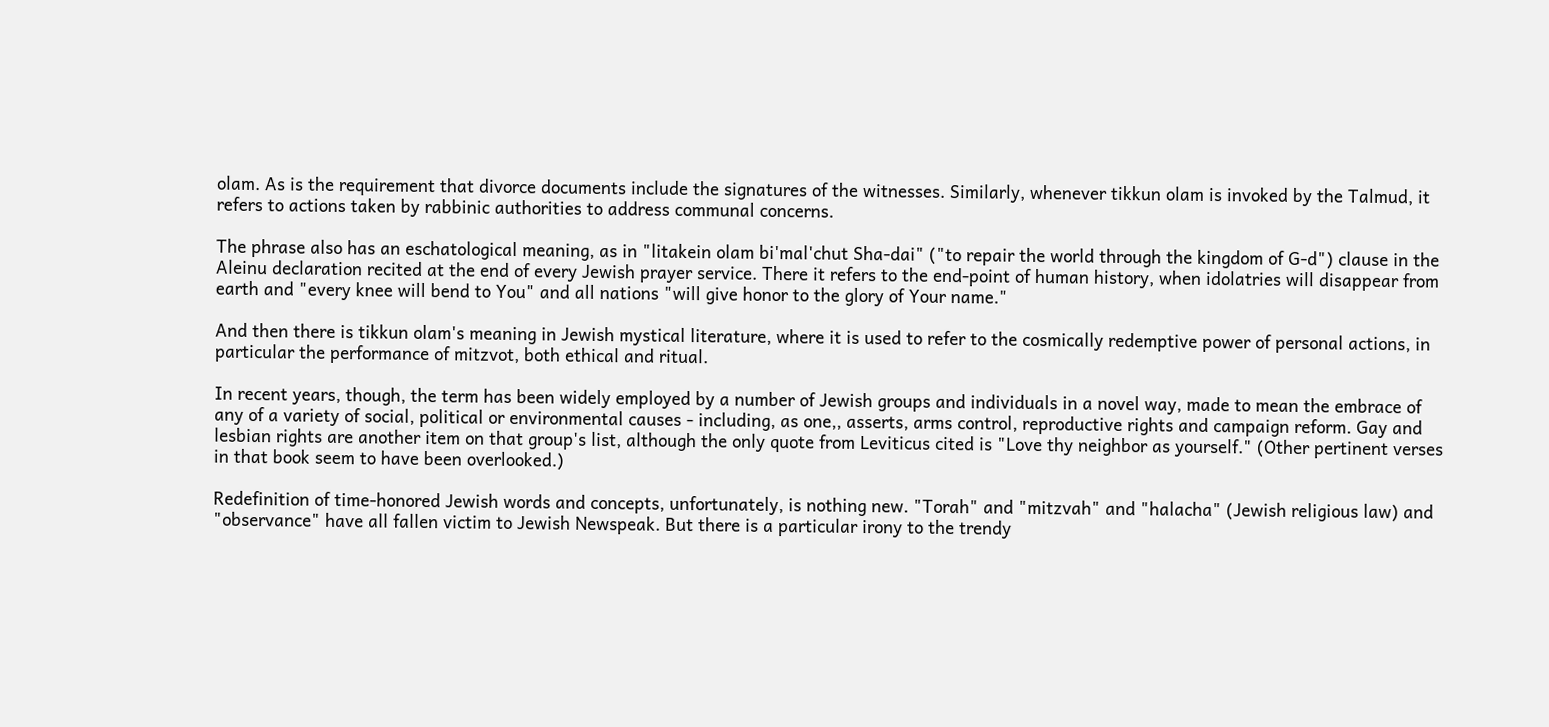olam. As is the requirement that divorce documents include the signatures of the witnesses. Similarly, whenever tikkun olam is invoked by the Talmud, it refers to actions taken by rabbinic authorities to address communal concerns.

The phrase also has an eschatological meaning, as in "litakein olam bi'mal'chut Sha-dai" ("to repair the world through the kingdom of G-d") clause in the Aleinu declaration recited at the end of every Jewish prayer service. There it refers to the end-point of human history, when idolatries will disappear from earth and "every knee will bend to You" and all nations "will give honor to the glory of Your name."

And then there is tikkun olam's meaning in Jewish mystical literature, where it is used to refer to the cosmically redemptive power of personal actions, in particular the performance of mitzvot, both ethical and ritual.

In recent years, though, the term has been widely employed by a number of Jewish groups and individuals in a novel way, made to mean the embrace of any of a variety of social, political or environmental causes - including, as one,, asserts, arms control, reproductive rights and campaign reform. Gay and lesbian rights are another item on that group's list, although the only quote from Leviticus cited is "Love thy neighbor as yourself." (Other pertinent verses in that book seem to have been overlooked.)

Redefinition of time-honored Jewish words and concepts, unfortunately, is nothing new. "Torah" and "mitzvah" and "halacha" (Jewish religious law) and "observance" have all fallen victim to Jewish Newspeak. But there is a particular irony to the trendy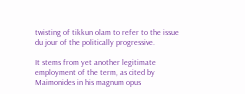twisting of tikkun olam to refer to the issue du jour of the politically progressive.

It stems from yet another legitimate employment of the term, as cited by Maimonides in his magnum opus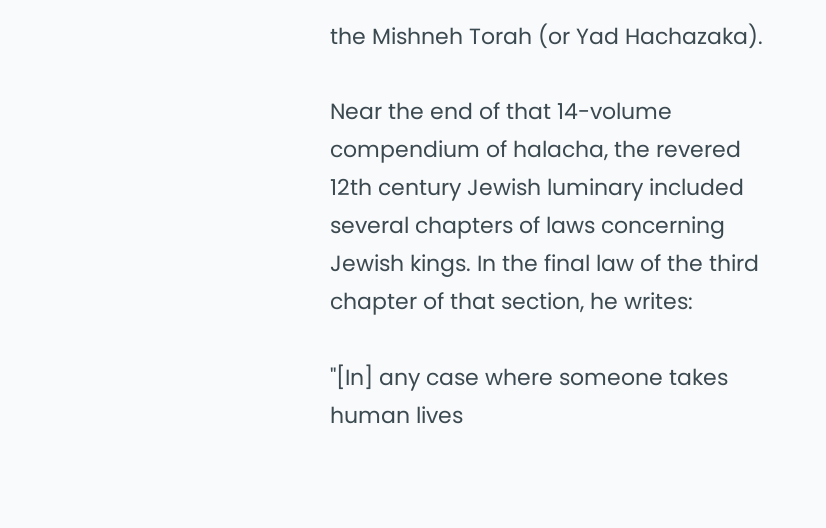the Mishneh Torah (or Yad Hachazaka).

Near the end of that 14-volume compendium of halacha, the revered 12th century Jewish luminary included several chapters of laws concerning Jewish kings. In the final law of the third chapter of that section, he writes:

"[In] any case where someone takes human lives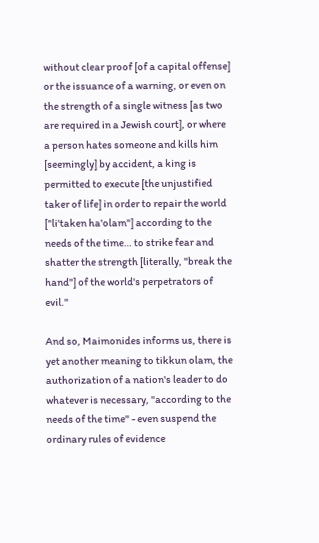without clear proof [of a capital offense] or the issuance of a warning, or even on the strength of a single witness [as two are required in a Jewish court], or where a person hates someone and kills him [seemingly] by accident, a king is permitted to execute [the unjustified taker of life] in order to repair the world ["li'taken ha'olam"] according to the needs of the time… to strike fear and shatter the strength [literally, "break the hand"] of the world's perpetrators of evil."

And so, Maimonides informs us, there is yet another meaning to tikkun olam, the authorization of a nation's leader to do whatever is necessary, "according to the needs of the time" - even suspend the ordinary rules of evidence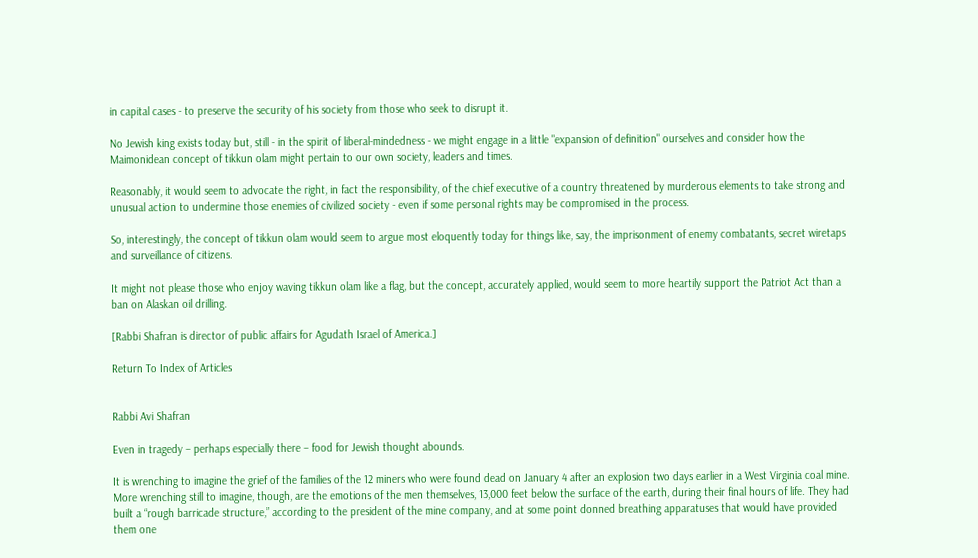in capital cases - to preserve the security of his society from those who seek to disrupt it.

No Jewish king exists today but, still - in the spirit of liberal-mindedness - we might engage in a little "expansion of definition" ourselves and consider how the Maimonidean concept of tikkun olam might pertain to our own society, leaders and times.

Reasonably, it would seem to advocate the right, in fact the responsibility, of the chief executive of a country threatened by murderous elements to take strong and unusual action to undermine those enemies of civilized society - even if some personal rights may be compromised in the process.

So, interestingly, the concept of tikkun olam would seem to argue most eloquently today for things like, say, the imprisonment of enemy combatants, secret wiretaps and surveillance of citizens.

It might not please those who enjoy waving tikkun olam like a flag, but the concept, accurately applied, would seem to more heartily support the Patriot Act than a ban on Alaskan oil drilling.

[Rabbi Shafran is director of public affairs for Agudath Israel of America.]

Return To Index of Articles


Rabbi Avi Shafran

Even in tragedy – perhaps especially there – food for Jewish thought abounds.

It is wrenching to imagine the grief of the families of the 12 miners who were found dead on January 4 after an explosion two days earlier in a West Virginia coal mine. More wrenching still to imagine, though, are the emotions of the men themselves, 13,000 feet below the surface of the earth, during their final hours of life. They had built a “rough barricade structure,” according to the president of the mine company, and at some point donned breathing apparatuses that would have provided them one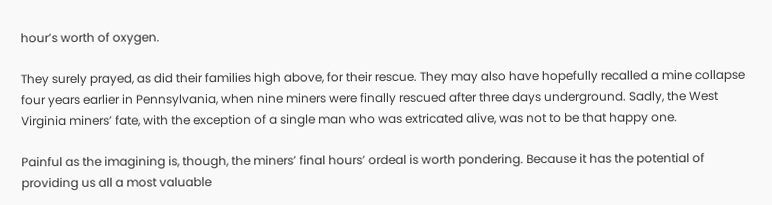hour’s worth of oxygen.

They surely prayed, as did their families high above, for their rescue. They may also have hopefully recalled a mine collapse four years earlier in Pennsylvania, when nine miners were finally rescued after three days underground. Sadly, the West Virginia miners’ fate, with the exception of a single man who was extricated alive, was not to be that happy one.

Painful as the imagining is, though, the miners’ final hours’ ordeal is worth pondering. Because it has the potential of providing us all a most valuable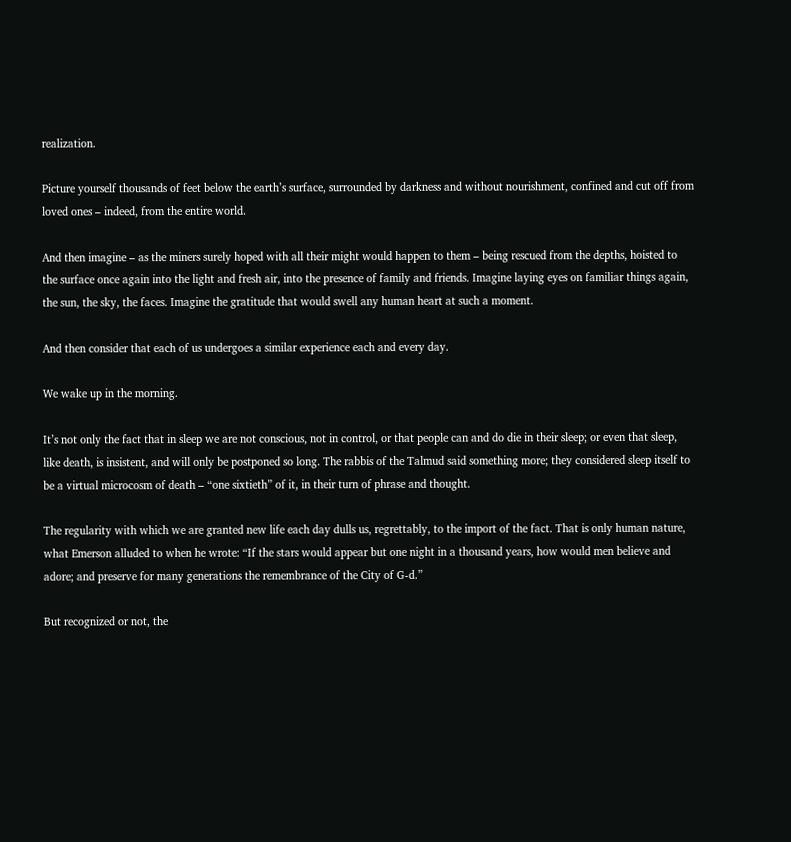realization.

Picture yourself thousands of feet below the earth’s surface, surrounded by darkness and without nourishment, confined and cut off from loved ones – indeed, from the entire world.

And then imagine – as the miners surely hoped with all their might would happen to them – being rescued from the depths, hoisted to the surface once again into the light and fresh air, into the presence of family and friends. Imagine laying eyes on familiar things again, the sun, the sky, the faces. Imagine the gratitude that would swell any human heart at such a moment.

And then consider that each of us undergoes a similar experience each and every day.

We wake up in the morning.

It’s not only the fact that in sleep we are not conscious, not in control, or that people can and do die in their sleep; or even that sleep, like death, is insistent, and will only be postponed so long. The rabbis of the Talmud said something more; they considered sleep itself to be a virtual microcosm of death – “one sixtieth” of it, in their turn of phrase and thought.

The regularity with which we are granted new life each day dulls us, regrettably, to the import of the fact. That is only human nature, what Emerson alluded to when he wrote: “If the stars would appear but one night in a thousand years, how would men believe and adore; and preserve for many generations the remembrance of the City of G-d.”

But recognized or not, the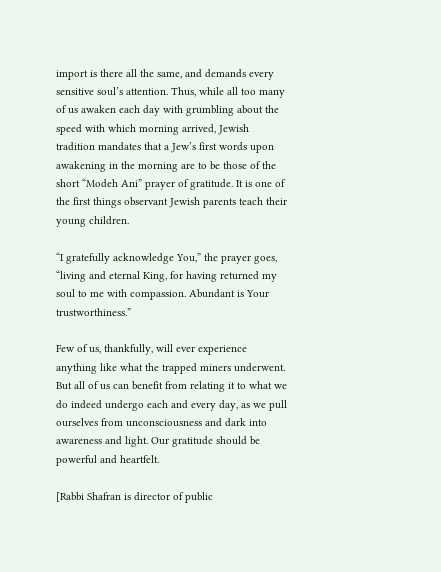import is there all the same, and demands every sensitive soul’s attention. Thus, while all too many of us awaken each day with grumbling about the speed with which morning arrived, Jewish tradition mandates that a Jew’s first words upon awakening in the morning are to be those of the short “Modeh Ani” prayer of gratitude. It is one of the first things observant Jewish parents teach their young children.

“I gratefully acknowledge You,” the prayer goes, “living and eternal King, for having returned my soul to me with compassion. Abundant is Your trustworthiness.”

Few of us, thankfully, will ever experience anything like what the trapped miners underwent. But all of us can benefit from relating it to what we do indeed undergo each and every day, as we pull ourselves from unconsciousness and dark into awareness and light. Our gratitude should be powerful and heartfelt.

[Rabbi Shafran is director of public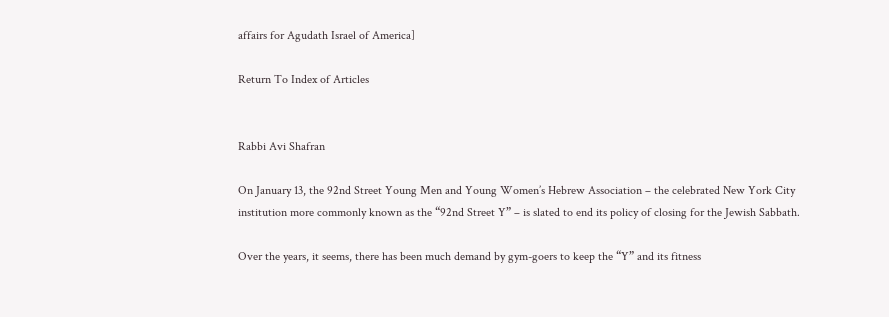affairs for Agudath Israel of America]

Return To Index of Articles


Rabbi Avi Shafran

On January 13, the 92nd Street Young Men and Young Women’s Hebrew Association – the celebrated New York City institution more commonly known as the “92nd Street Y” – is slated to end its policy of closing for the Jewish Sabbath.

Over the years, it seems, there has been much demand by gym-goers to keep the “Y” and its fitness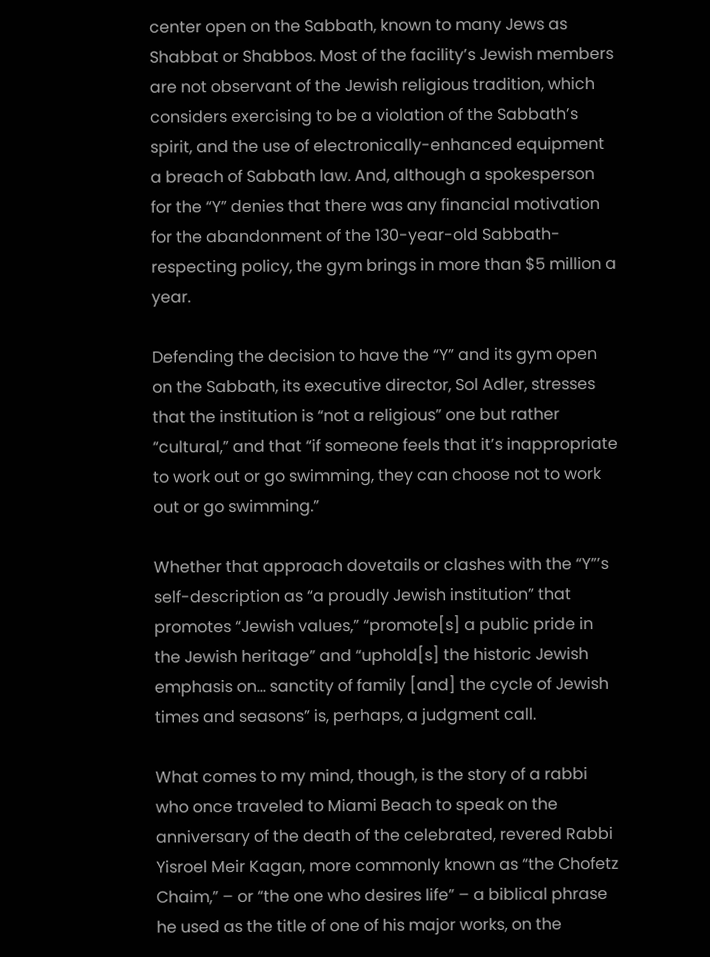center open on the Sabbath, known to many Jews as Shabbat or Shabbos. Most of the facility’s Jewish members are not observant of the Jewish religious tradition, which considers exercising to be a violation of the Sabbath’s spirit, and the use of electronically-enhanced equipment a breach of Sabbath law. And, although a spokesperson for the “Y” denies that there was any financial motivation for the abandonment of the 130-year-old Sabbath-respecting policy, the gym brings in more than $5 million a year.

Defending the decision to have the “Y” and its gym open on the Sabbath, its executive director, Sol Adler, stresses that the institution is “not a religious” one but rather “cultural,” and that “if someone feels that it’s inappropriate to work out or go swimming, they can choose not to work out or go swimming.”

Whether that approach dovetails or clashes with the “Y”’s self-description as “a proudly Jewish institution” that promotes “Jewish values,” “promote[s] a public pride in the Jewish heritage” and “uphold[s] the historic Jewish emphasis on… sanctity of family [and] the cycle of Jewish times and seasons” is, perhaps, a judgment call.

What comes to my mind, though, is the story of a rabbi who once traveled to Miami Beach to speak on the anniversary of the death of the celebrated, revered Rabbi Yisroel Meir Kagan, more commonly known as “the Chofetz Chaim,” – or “the one who desires life” – a biblical phrase he used as the title of one of his major works, on the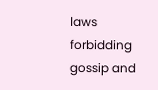laws forbidding gossip and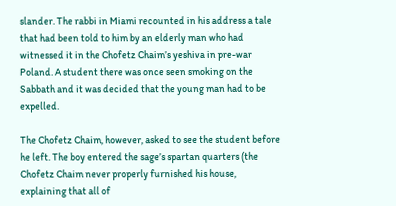slander. The rabbi in Miami recounted in his address a tale that had been told to him by an elderly man who had witnessed it in the Chofetz Chaim’s yeshiva in pre-war Poland. A student there was once seen smoking on the Sabbath and it was decided that the young man had to be expelled.

The Chofetz Chaim, however, asked to see the student before he left. The boy entered the sage’s spartan quarters (the Chofetz Chaim never properly furnished his house, explaining that all of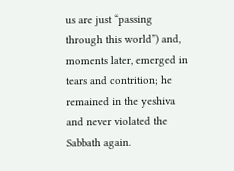us are just “passing through this world”) and, moments later, emerged in tears and contrition; he remained in the yeshiva and never violated the Sabbath again.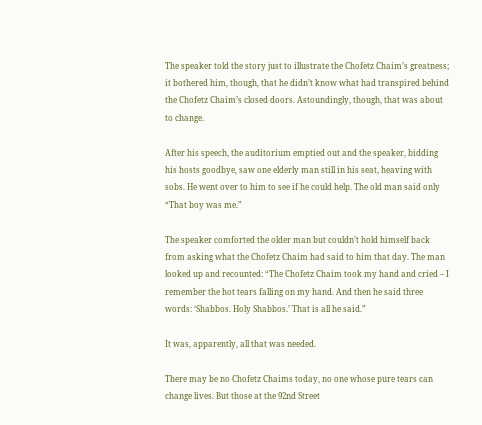The speaker told the story just to illustrate the Chofetz Chaim’s greatness; it bothered him, though, that he didn’t know what had transpired behind the Chofetz Chaim’s closed doors. Astoundingly, though, that was about to change.

After his speech, the auditorium emptied out and the speaker, bidding his hosts goodbye, saw one elderly man still in his seat, heaving with sobs. He went over to him to see if he could help. The old man said only “That boy was me.”

The speaker comforted the older man but couldn’t hold himself back from asking what the Chofetz Chaim had said to him that day. The man looked up and recounted: “The Chofetz Chaim took my hand and cried – I remember the hot tears falling on my hand. And then he said three words: ‘Shabbos. Holy Shabbos.’ That is all he said.”

It was, apparently, all that was needed.

There may be no Chofetz Chaims today, no one whose pure tears can change lives. But those at the 92nd Street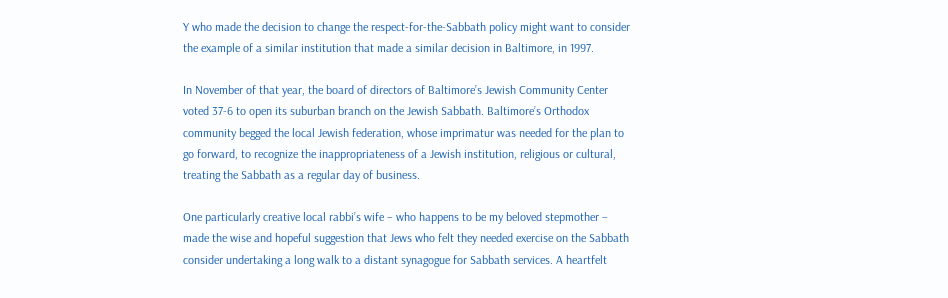Y who made the decision to change the respect-for-the-Sabbath policy might want to consider the example of a similar institution that made a similar decision in Baltimore, in 1997.

In November of that year, the board of directors of Baltimore’s Jewish Community Center voted 37-6 to open its suburban branch on the Jewish Sabbath. Baltimore’s Orthodox community begged the local Jewish federation, whose imprimatur was needed for the plan to go forward, to recognize the inappropriateness of a Jewish institution, religious or cultural, treating the Sabbath as a regular day of business.

One particularly creative local rabbi’s wife – who happens to be my beloved stepmother – made the wise and hopeful suggestion that Jews who felt they needed exercise on the Sabbath consider undertaking a long walk to a distant synagogue for Sabbath services. A heartfelt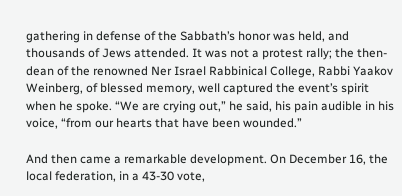gathering in defense of the Sabbath’s honor was held, and thousands of Jews attended. It was not a protest rally; the then-dean of the renowned Ner Israel Rabbinical College, Rabbi Yaakov Weinberg, of blessed memory, well captured the event’s spirit when he spoke. “We are crying out,” he said, his pain audible in his voice, “from our hearts that have been wounded.”

And then came a remarkable development. On December 16, the local federation, in a 43-30 vote,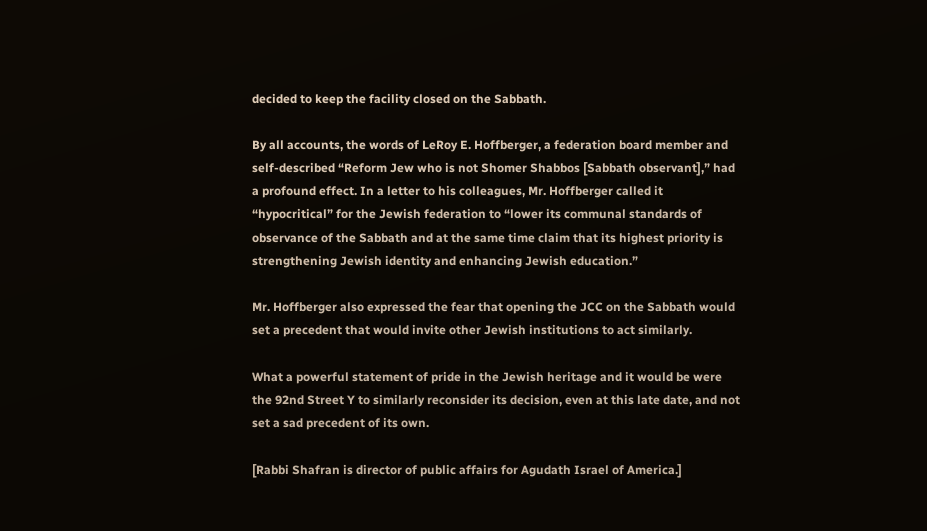decided to keep the facility closed on the Sabbath.

By all accounts, the words of LeRoy E. Hoffberger, a federation board member and self-described “Reform Jew who is not Shomer Shabbos [Sabbath observant],” had a profound effect. In a letter to his colleagues, Mr. Hoffberger called it “hypocritical” for the Jewish federation to “lower its communal standards of observance of the Sabbath and at the same time claim that its highest priority is strengthening Jewish identity and enhancing Jewish education.”

Mr. Hoffberger also expressed the fear that opening the JCC on the Sabbath would set a precedent that would invite other Jewish institutions to act similarly.

What a powerful statement of pride in the Jewish heritage and it would be were the 92nd Street Y to similarly reconsider its decision, even at this late date, and not set a sad precedent of its own.

[Rabbi Shafran is director of public affairs for Agudath Israel of America.]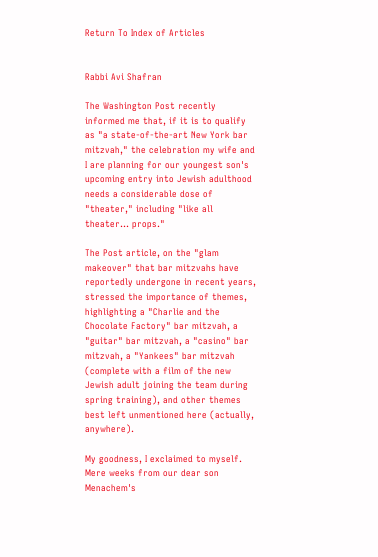Return To Index of Articles


Rabbi Avi Shafran

The Washington Post recently informed me that, if it is to qualify as "a state-of-the-art New York bar mitzvah," the celebration my wife and I are planning for our youngest son's upcoming entry into Jewish adulthood needs a considerable dose of "theater," including "like all theater… props."

The Post article, on the "glam makeover" that bar mitzvahs have reportedly undergone in recent years, stressed the importance of themes, highlighting a "Charlie and the Chocolate Factory" bar mitzvah, a "guitar" bar mitzvah, a "casino" bar mitzvah, a "Yankees" bar mitzvah (complete with a film of the new Jewish adult joining the team during spring training), and other themes best left unmentioned here (actually, anywhere).

My goodness, I exclaimed to myself. Mere weeks from our dear son Menachem's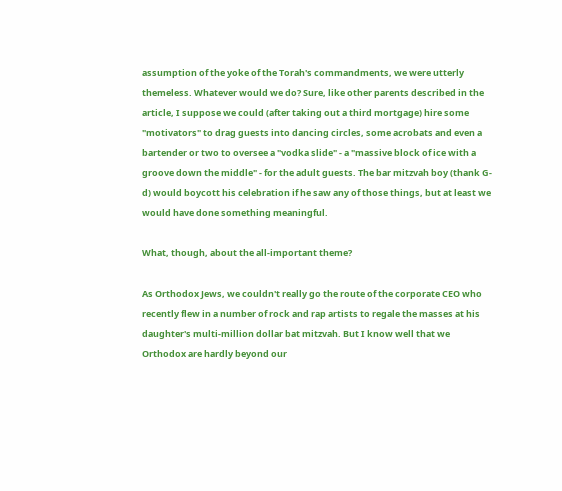assumption of the yoke of the Torah's commandments, we were utterly themeless. Whatever would we do? Sure, like other parents described in the article, I suppose we could (after taking out a third mortgage) hire some "motivators" to drag guests into dancing circles, some acrobats and even a bartender or two to oversee a "vodka slide" - a "massive block of ice with a groove down the middle" - for the adult guests. The bar mitzvah boy (thank G-d) would boycott his celebration if he saw any of those things, but at least we would have done something meaningful.

What, though, about the all-important theme?

As Orthodox Jews, we couldn't really go the route of the corporate CEO who recently flew in a number of rock and rap artists to regale the masses at his daughter's multi-million dollar bat mitzvah. But I know well that we Orthodox are hardly beyond our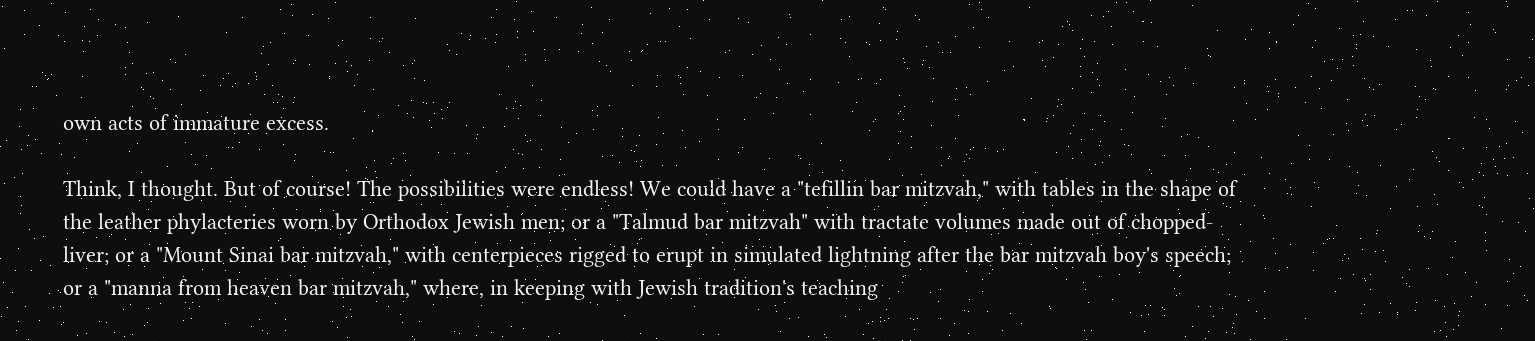own acts of immature excess.

Think, I thought. But of course! The possibilities were endless! We could have a "tefillin bar mitzvah," with tables in the shape of the leather phylacteries worn by Orthodox Jewish men; or a "Talmud bar mitzvah" with tractate volumes made out of chopped-liver; or a "Mount Sinai bar mitzvah," with centerpieces rigged to erupt in simulated lightning after the bar mitzvah boy's speech; or a "manna from heaven bar mitzvah," where, in keeping with Jewish tradition's teaching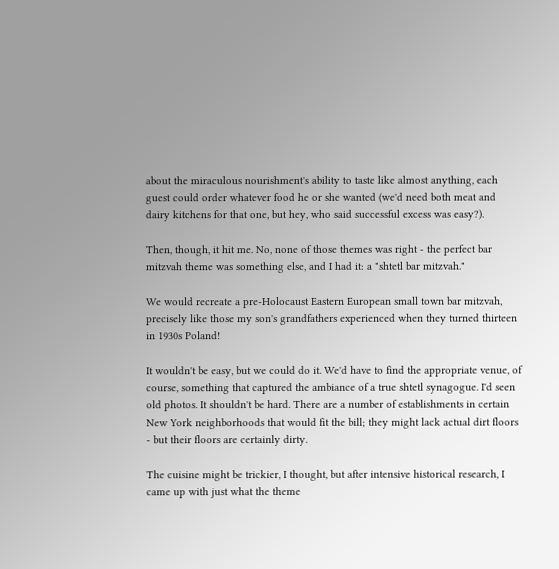about the miraculous nourishment's ability to taste like almost anything, each guest could order whatever food he or she wanted (we'd need both meat and dairy kitchens for that one, but hey, who said successful excess was easy?).

Then, though, it hit me. No, none of those themes was right - the perfect bar mitzvah theme was something else, and I had it: a "shtetl bar mitzvah."

We would recreate a pre-Holocaust Eastern European small town bar mitzvah, precisely like those my son's grandfathers experienced when they turned thirteen in 1930s Poland!

It wouldn't be easy, but we could do it. We'd have to find the appropriate venue, of course, something that captured the ambiance of a true shtetl synagogue. I'd seen old photos. It shouldn't be hard. There are a number of establishments in certain New York neighborhoods that would fit the bill; they might lack actual dirt floors - but their floors are certainly dirty.

The cuisine might be trickier, I thought, but after intensive historical research, I came up with just what the theme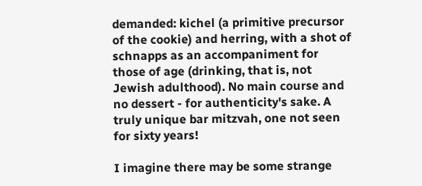demanded: kichel (a primitive precursor of the cookie) and herring, with a shot of schnapps as an accompaniment for those of age (drinking, that is, not Jewish adulthood). No main course and no dessert - for authenticity's sake. A truly unique bar mitzvah, one not seen for sixty years!

I imagine there may be some strange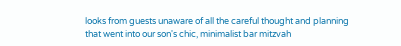looks from guests unaware of all the careful thought and planning that went into our son's chic, minimalist bar mitzvah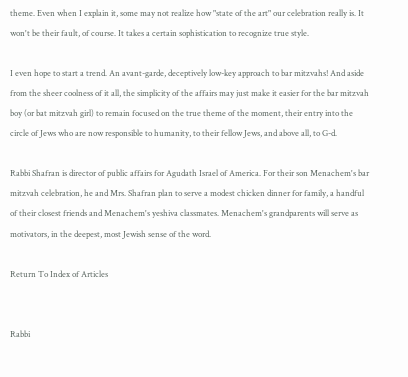theme. Even when I explain it, some may not realize how "state of the art" our celebration really is. It won't be their fault, of course. It takes a certain sophistication to recognize true style.

I even hope to start a trend. An avant-garde, deceptively low-key approach to bar mitzvahs! And aside from the sheer coolness of it all, the simplicity of the affairs may just make it easier for the bar mitzvah boy (or bat mitzvah girl) to remain focused on the true theme of the moment, their entry into the circle of Jews who are now responsible to humanity, to their fellow Jews, and above all, to G-d.

Rabbi Shafran is director of public affairs for Agudath Israel of America. For their son Menachem's bar mitzvah celebration, he and Mrs. Shafran plan to serve a modest chicken dinner for family, a handful of their closest friends and Menachem's yeshiva classmates. Menachem's grandparents will serve as motivators, in the deepest, most Jewish sense of the word.

Return To Index of Articles


Rabbi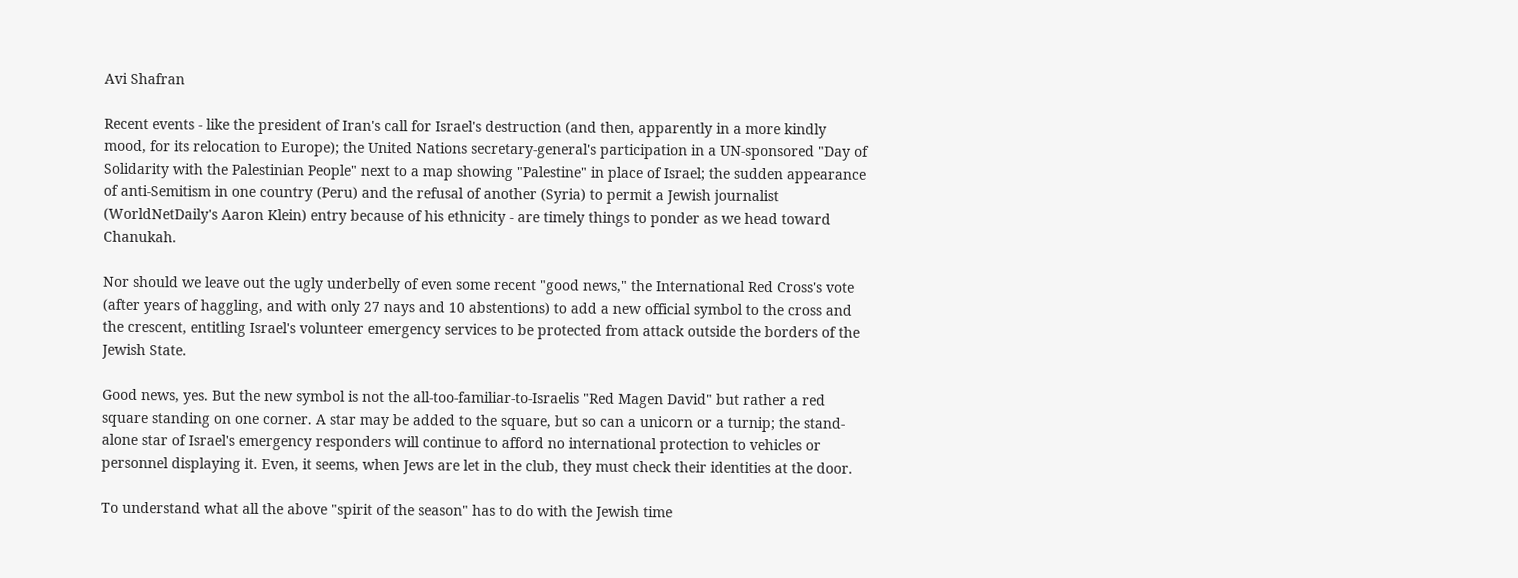Avi Shafran

Recent events - like the president of Iran's call for Israel's destruction (and then, apparently in a more kindly mood, for its relocation to Europe); the United Nations secretary-general's participation in a UN-sponsored "Day of Solidarity with the Palestinian People" next to a map showing "Palestine" in place of Israel; the sudden appearance of anti-Semitism in one country (Peru) and the refusal of another (Syria) to permit a Jewish journalist (WorldNetDaily's Aaron Klein) entry because of his ethnicity - are timely things to ponder as we head toward Chanukah.

Nor should we leave out the ugly underbelly of even some recent "good news," the International Red Cross's vote (after years of haggling, and with only 27 nays and 10 abstentions) to add a new official symbol to the cross and the crescent, entitling Israel's volunteer emergency services to be protected from attack outside the borders of the Jewish State.

Good news, yes. But the new symbol is not the all-too-familiar-to-Israelis "Red Magen David" but rather a red square standing on one corner. A star may be added to the square, but so can a unicorn or a turnip; the stand-alone star of Israel's emergency responders will continue to afford no international protection to vehicles or personnel displaying it. Even, it seems, when Jews are let in the club, they must check their identities at the door.

To understand what all the above "spirit of the season" has to do with the Jewish time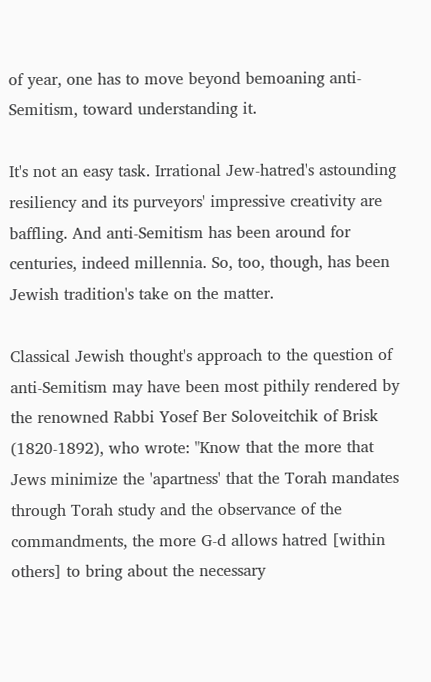of year, one has to move beyond bemoaning anti-Semitism, toward understanding it.

It's not an easy task. Irrational Jew-hatred's astounding resiliency and its purveyors' impressive creativity are baffling. And anti-Semitism has been around for centuries, indeed millennia. So, too, though, has been Jewish tradition's take on the matter.

Classical Jewish thought's approach to the question of anti-Semitism may have been most pithily rendered by the renowned Rabbi Yosef Ber Soloveitchik of Brisk (1820-1892), who wrote: "Know that the more that Jews minimize the 'apartness' that the Torah mandates through Torah study and the observance of the commandments, the more G-d allows hatred [within others] to bring about the necessary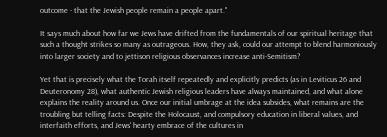outcome - that the Jewish people remain a people apart."

It says much about how far we Jews have drifted from the fundamentals of our spiritual heritage that such a thought strikes so many as outrageous. How, they ask, could our attempt to blend harmoniously into larger society and to jettison religious observances increase anti-Semitism?

Yet that is precisely what the Torah itself repeatedly and explicitly predicts (as in Leviticus 26 and Deuteronomy 28), what authentic Jewish religious leaders have always maintained, and what alone explains the reality around us. Once our initial umbrage at the idea subsides, what remains are the troubling but telling facts: Despite the Holocaust, and compulsory education in liberal values, and interfaith efforts, and Jews' hearty embrace of the cultures in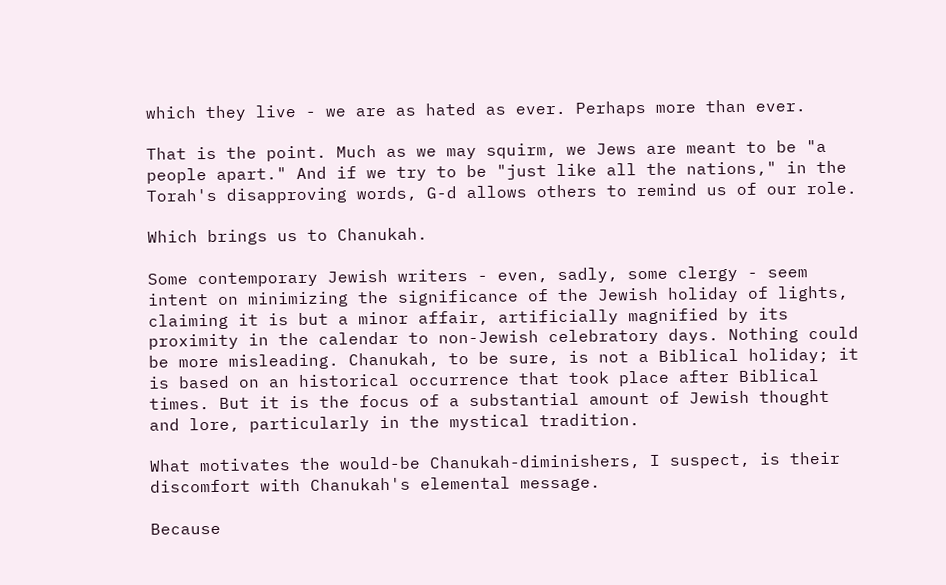which they live - we are as hated as ever. Perhaps more than ever.

That is the point. Much as we may squirm, we Jews are meant to be "a people apart." And if we try to be "just like all the nations," in the Torah's disapproving words, G-d allows others to remind us of our role.

Which brings us to Chanukah.

Some contemporary Jewish writers - even, sadly, some clergy - seem intent on minimizing the significance of the Jewish holiday of lights, claiming it is but a minor affair, artificially magnified by its proximity in the calendar to non-Jewish celebratory days. Nothing could be more misleading. Chanukah, to be sure, is not a Biblical holiday; it is based on an historical occurrence that took place after Biblical times. But it is the focus of a substantial amount of Jewish thought and lore, particularly in the mystical tradition.

What motivates the would-be Chanukah-diminishers, I suspect, is their discomfort with Chanukah's elemental message.

Because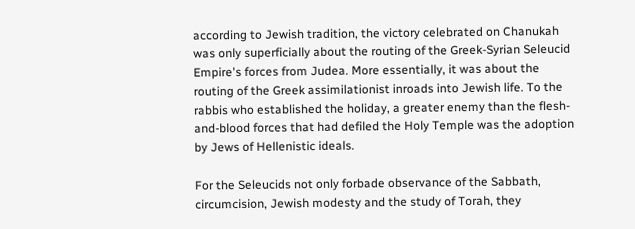according to Jewish tradition, the victory celebrated on Chanukah was only superficially about the routing of the Greek-Syrian Seleucid Empire's forces from Judea. More essentially, it was about the routing of the Greek assimilationist inroads into Jewish life. To the rabbis who established the holiday, a greater enemy than the flesh-and-blood forces that had defiled the Holy Temple was the adoption by Jews of Hellenistic ideals.

For the Seleucids not only forbade observance of the Sabbath, circumcision, Jewish modesty and the study of Torah, they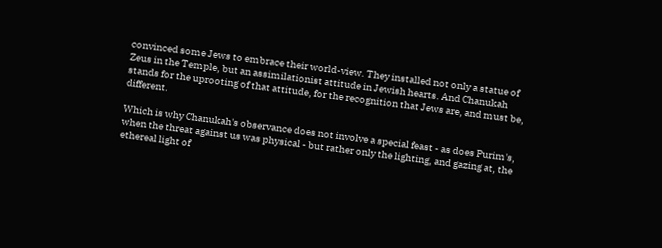convinced some Jews to embrace their world-view. They installed not only a statue of Zeus in the Temple, but an assimilationist attitude in Jewish hearts. And Chanukah stands for the uprooting of that attitude, for the recognition that Jews are, and must be, different.

Which is why Chanukah's observance does not involve a special feast - as does Purim's, when the threat against us was physical - but rather only the lighting, and gazing at, the ethereal light of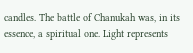candles. The battle of Chanukah was, in its essence, a spiritual one. Light represents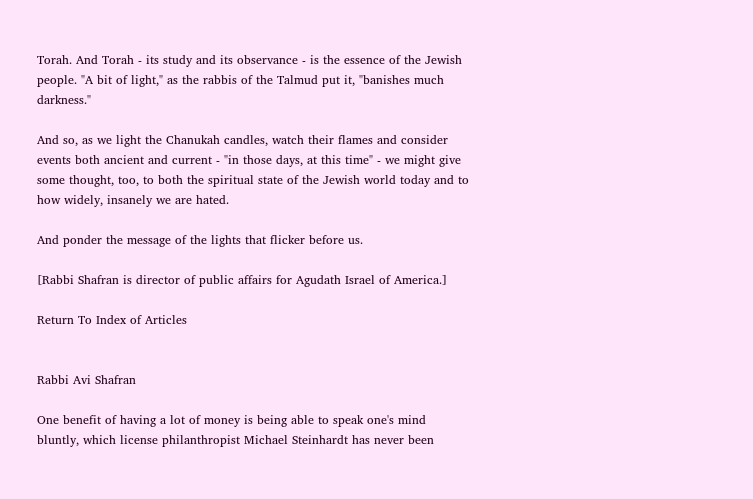Torah. And Torah - its study and its observance - is the essence of the Jewish people. "A bit of light," as the rabbis of the Talmud put it, "banishes much darkness."

And so, as we light the Chanukah candles, watch their flames and consider events both ancient and current - "in those days, at this time" - we might give some thought, too, to both the spiritual state of the Jewish world today and to how widely, insanely we are hated.

And ponder the message of the lights that flicker before us.

[Rabbi Shafran is director of public affairs for Agudath Israel of America.]

Return To Index of Articles


Rabbi Avi Shafran

One benefit of having a lot of money is being able to speak one's mind bluntly, which license philanthropist Michael Steinhardt has never been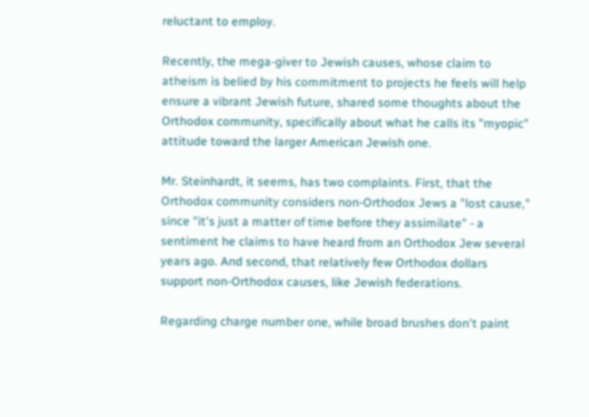reluctant to employ.

Recently, the mega-giver to Jewish causes, whose claim to atheism is belied by his commitment to projects he feels will help ensure a vibrant Jewish future, shared some thoughts about the Orthodox community, specifically about what he calls its "myopic" attitude toward the larger American Jewish one.

Mr. Steinhardt, it seems, has two complaints. First, that the Orthodox community considers non-Orthodox Jews a "lost cause," since "it's just a matter of time before they assimilate" - a sentiment he claims to have heard from an Orthodox Jew several years ago. And second, that relatively few Orthodox dollars support non-Orthodox causes, like Jewish federations.

Regarding charge number one, while broad brushes don't paint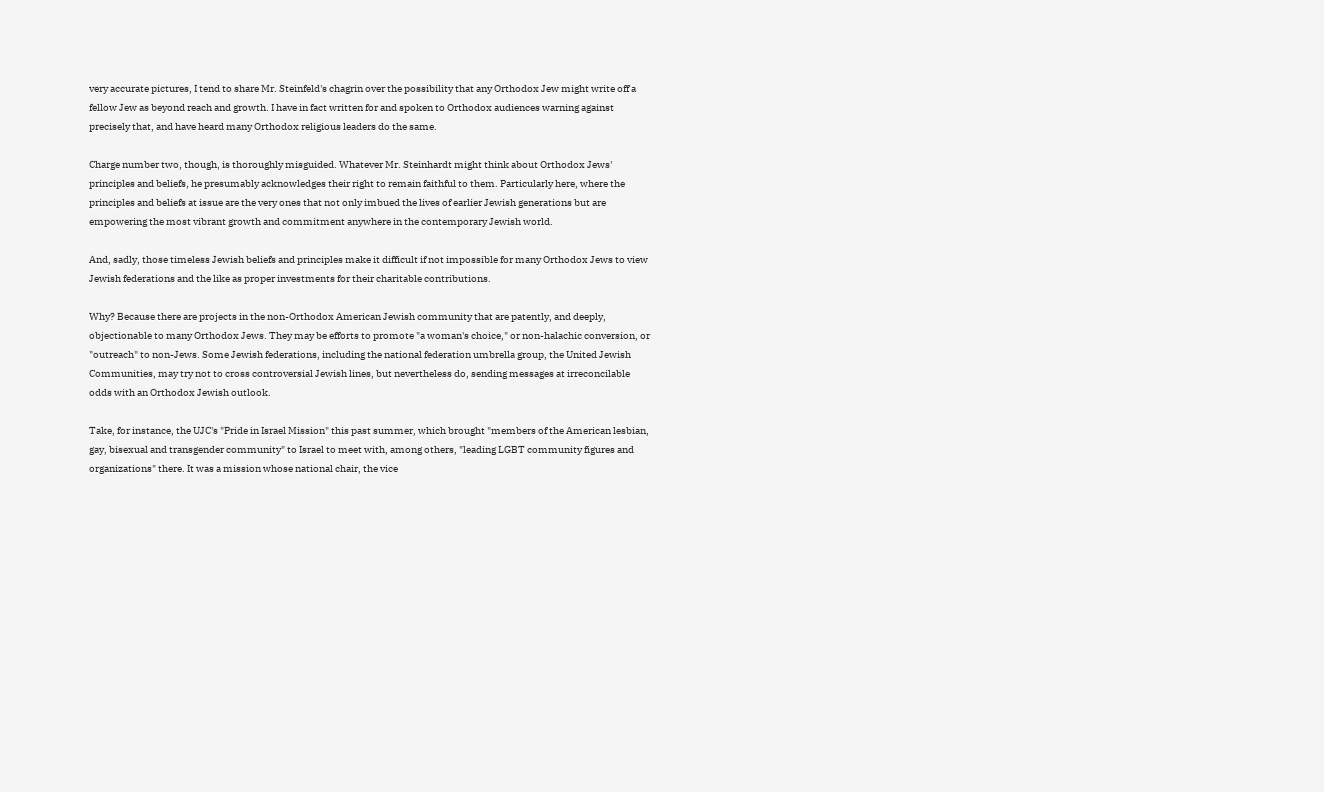very accurate pictures, I tend to share Mr. Steinfeld's chagrin over the possibility that any Orthodox Jew might write off a fellow Jew as beyond reach and growth. I have in fact written for and spoken to Orthodox audiences warning against precisely that, and have heard many Orthodox religious leaders do the same.

Charge number two, though, is thoroughly misguided. Whatever Mr. Steinhardt might think about Orthodox Jews' principles and beliefs, he presumably acknowledges their right to remain faithful to them. Particularly here, where the principles and beliefs at issue are the very ones that not only imbued the lives of earlier Jewish generations but are empowering the most vibrant growth and commitment anywhere in the contemporary Jewish world.

And, sadly, those timeless Jewish beliefs and principles make it difficult if not impossible for many Orthodox Jews to view Jewish federations and the like as proper investments for their charitable contributions.

Why? Because there are projects in the non-Orthodox American Jewish community that are patently, and deeply, objectionable to many Orthodox Jews. They may be efforts to promote "a woman's choice," or non-halachic conversion, or "outreach" to non-Jews. Some Jewish federations, including the national federation umbrella group, the United Jewish Communities, may try not to cross controversial Jewish lines, but nevertheless do, sending messages at irreconcilable odds with an Orthodox Jewish outlook.

Take, for instance, the UJC's "Pride in Israel Mission" this past summer, which brought "members of the American lesbian, gay, bisexual and transgender community" to Israel to meet with, among others, "leading LGBT community figures and organizations" there. It was a mission whose national chair, the vice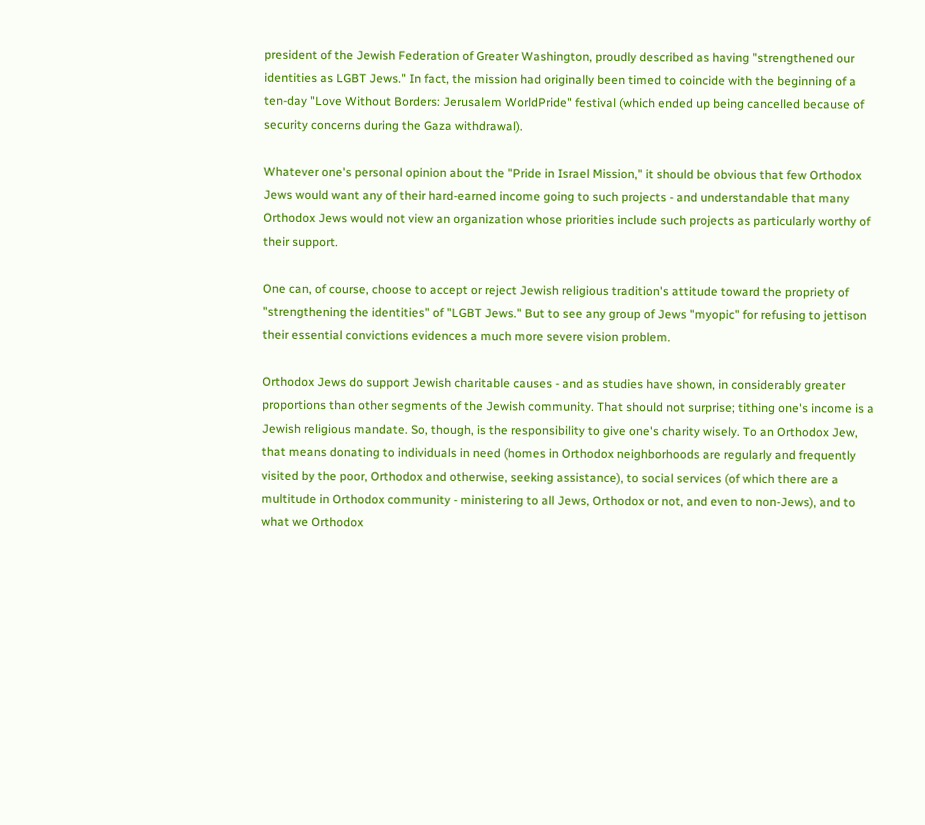president of the Jewish Federation of Greater Washington, proudly described as having "strengthened our identities as LGBT Jews." In fact, the mission had originally been timed to coincide with the beginning of a ten-day "Love Without Borders: Jerusalem WorldPride" festival (which ended up being cancelled because of security concerns during the Gaza withdrawal).

Whatever one's personal opinion about the "Pride in Israel Mission," it should be obvious that few Orthodox Jews would want any of their hard-earned income going to such projects - and understandable that many Orthodox Jews would not view an organization whose priorities include such projects as particularly worthy of their support.

One can, of course, choose to accept or reject Jewish religious tradition's attitude toward the propriety of "strengthening the identities" of "LGBT Jews." But to see any group of Jews "myopic" for refusing to jettison their essential convictions evidences a much more severe vision problem.

Orthodox Jews do support Jewish charitable causes - and as studies have shown, in considerably greater proportions than other segments of the Jewish community. That should not surprise; tithing one's income is a Jewish religious mandate. So, though, is the responsibility to give one's charity wisely. To an Orthodox Jew, that means donating to individuals in need (homes in Orthodox neighborhoods are regularly and frequently visited by the poor, Orthodox and otherwise, seeking assistance), to social services (of which there are a multitude in Orthodox community - ministering to all Jews, Orthodox or not, and even to non-Jews), and to what we Orthodox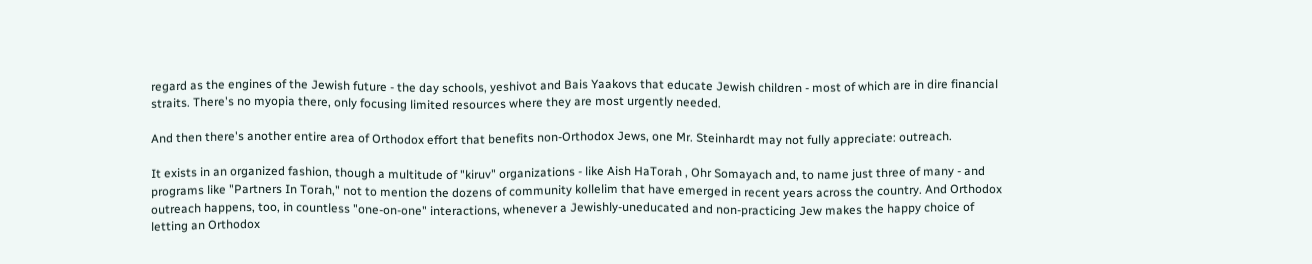regard as the engines of the Jewish future - the day schools, yeshivot and Bais Yaakovs that educate Jewish children - most of which are in dire financial straits. There's no myopia there, only focusing limited resources where they are most urgently needed.

And then there's another entire area of Orthodox effort that benefits non-Orthodox Jews, one Mr. Steinhardt may not fully appreciate: outreach.

It exists in an organized fashion, though a multitude of "kiruv" organizations - like Aish HaTorah , Ohr Somayach and, to name just three of many - and programs like "Partners In Torah," not to mention the dozens of community kollelim that have emerged in recent years across the country. And Orthodox outreach happens, too, in countless "one-on-one" interactions, whenever a Jewishly-uneducated and non-practicing Jew makes the happy choice of letting an Orthodox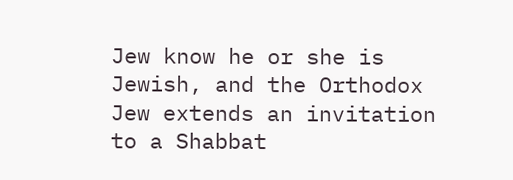Jew know he or she is Jewish, and the Orthodox Jew extends an invitation to a Shabbat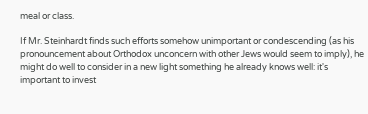meal or class.

If Mr. Steinhardt finds such efforts somehow unimportant or condescending (as his pronouncement about Orthodox unconcern with other Jews would seem to imply), he might do well to consider in a new light something he already knows well: it's important to invest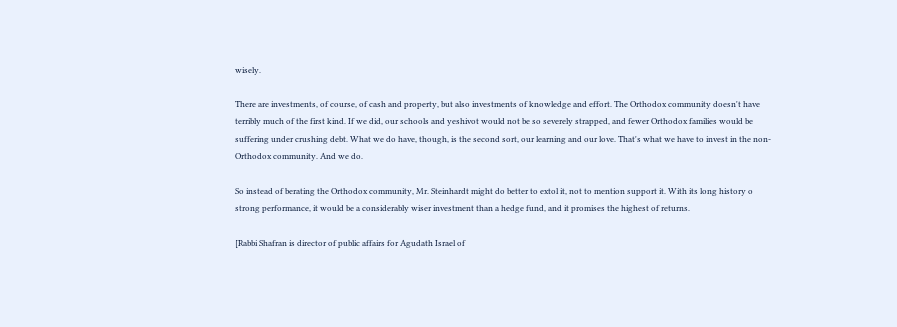wisely.

There are investments, of course, of cash and property, but also investments of knowledge and effort. The Orthodox community doesn't have terribly much of the first kind. If we did, our schools and yeshivot would not be so severely strapped, and fewer Orthodox families would be suffering under crushing debt. What we do have, though, is the second sort, our learning and our love. That's what we have to invest in the non-Orthodox community. And we do.

So instead of berating the Orthodox community, Mr. Steinhardt might do better to extol it, not to mention support it. With its long history o strong performance, it would be a considerably wiser investment than a hedge fund, and it promises the highest of returns.

[Rabbi Shafran is director of public affairs for Agudath Israel of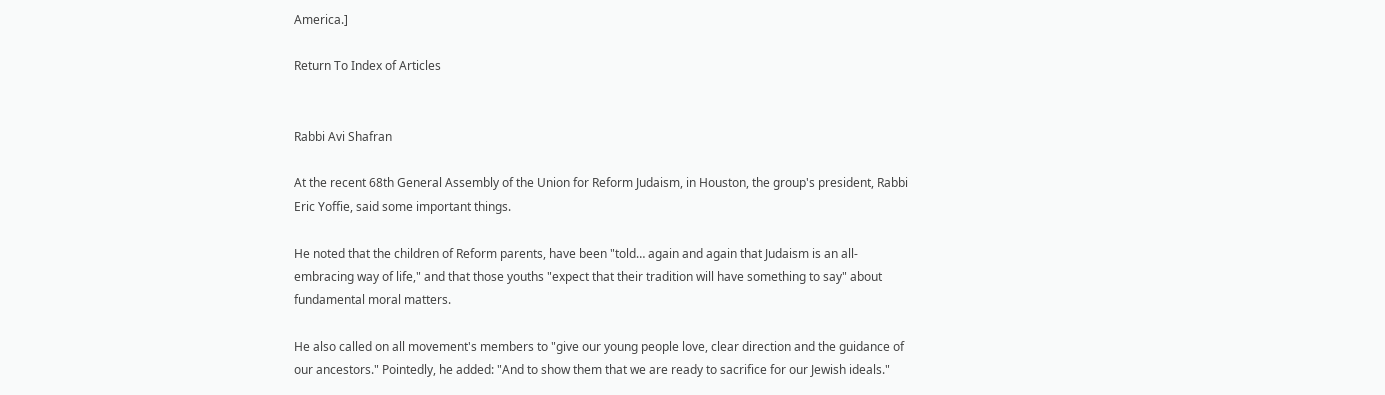America.]

Return To Index of Articles


Rabbi Avi Shafran

At the recent 68th General Assembly of the Union for Reform Judaism, in Houston, the group's president, Rabbi Eric Yoffie, said some important things.

He noted that the children of Reform parents, have been "told… again and again that Judaism is an all-embracing way of life," and that those youths "expect that their tradition will have something to say" about fundamental moral matters.

He also called on all movement's members to "give our young people love, clear direction and the guidance of our ancestors." Pointedly, he added: "And to show them that we are ready to sacrifice for our Jewish ideals."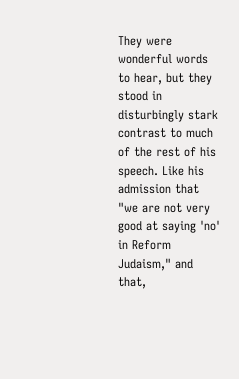They were wonderful words to hear, but they stood in disturbingly stark contrast to much of the rest of his speech. Like his admission that "we are not very good at saying 'no' in Reform Judaism," and that,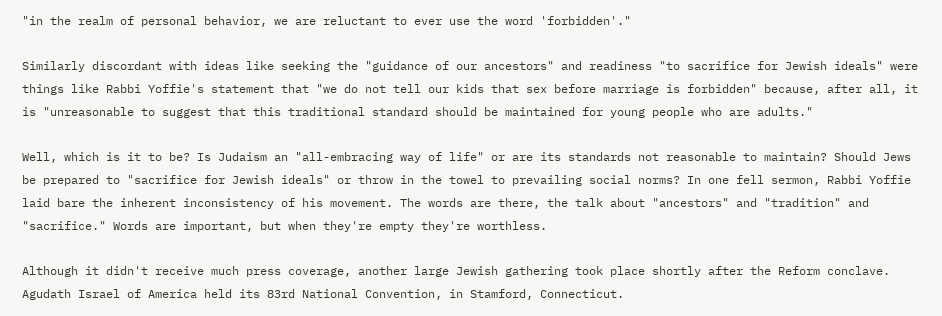"in the realm of personal behavior, we are reluctant to ever use the word 'forbidden'."

Similarly discordant with ideas like seeking the "guidance of our ancestors" and readiness "to sacrifice for Jewish ideals" were things like Rabbi Yoffie's statement that "we do not tell our kids that sex before marriage is forbidden" because, after all, it is "unreasonable to suggest that this traditional standard should be maintained for young people who are adults."

Well, which is it to be? Is Judaism an "all-embracing way of life" or are its standards not reasonable to maintain? Should Jews be prepared to "sacrifice for Jewish ideals" or throw in the towel to prevailing social norms? In one fell sermon, Rabbi Yoffie laid bare the inherent inconsistency of his movement. The words are there, the talk about "ancestors" and "tradition" and "sacrifice." Words are important, but when they're empty they're worthless.

Although it didn't receive much press coverage, another large Jewish gathering took place shortly after the Reform conclave. Agudath Israel of America held its 83rd National Convention, in Stamford, Connecticut.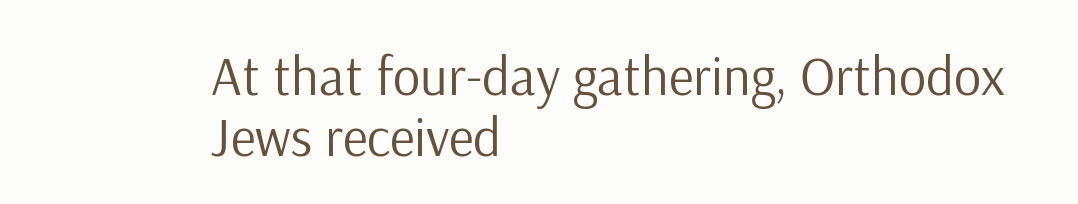At that four-day gathering, Orthodox Jews received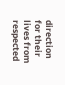direction for their lives from respected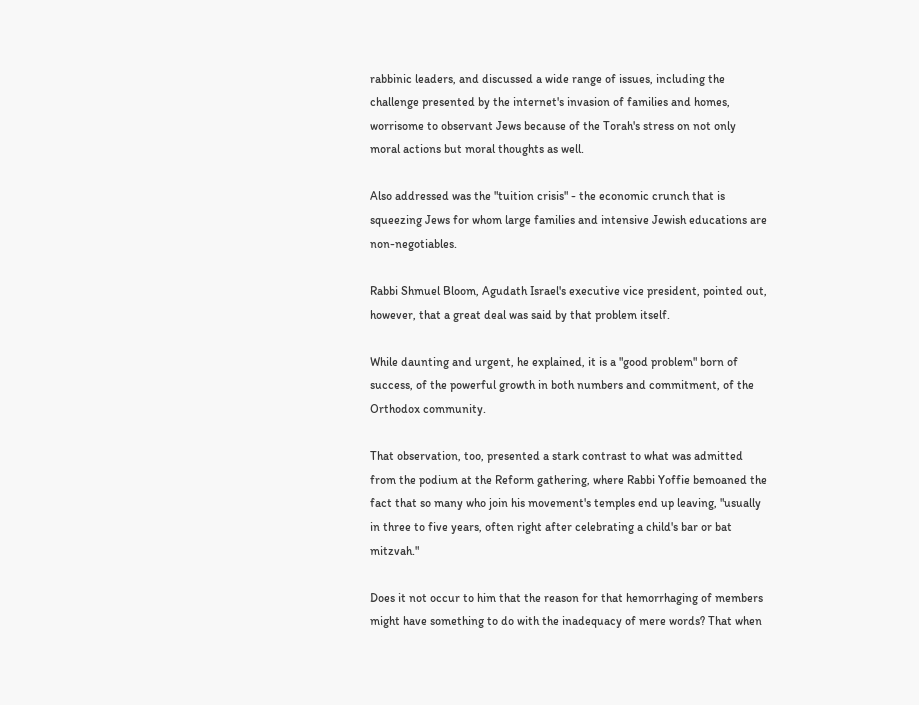rabbinic leaders, and discussed a wide range of issues, including the challenge presented by the internet's invasion of families and homes, worrisome to observant Jews because of the Torah's stress on not only moral actions but moral thoughts as well.

Also addressed was the "tuition crisis" - the economic crunch that is squeezing Jews for whom large families and intensive Jewish educations are non-negotiables.

Rabbi Shmuel Bloom, Agudath Israel's executive vice president, pointed out, however, that a great deal was said by that problem itself.

While daunting and urgent, he explained, it is a "good problem" born of success, of the powerful growth in both numbers and commitment, of the Orthodox community.

That observation, too, presented a stark contrast to what was admitted from the podium at the Reform gathering, where Rabbi Yoffie bemoaned the fact that so many who join his movement's temples end up leaving, "usually in three to five years, often right after celebrating a child's bar or bat mitzvah."

Does it not occur to him that the reason for that hemorrhaging of members might have something to do with the inadequacy of mere words? That when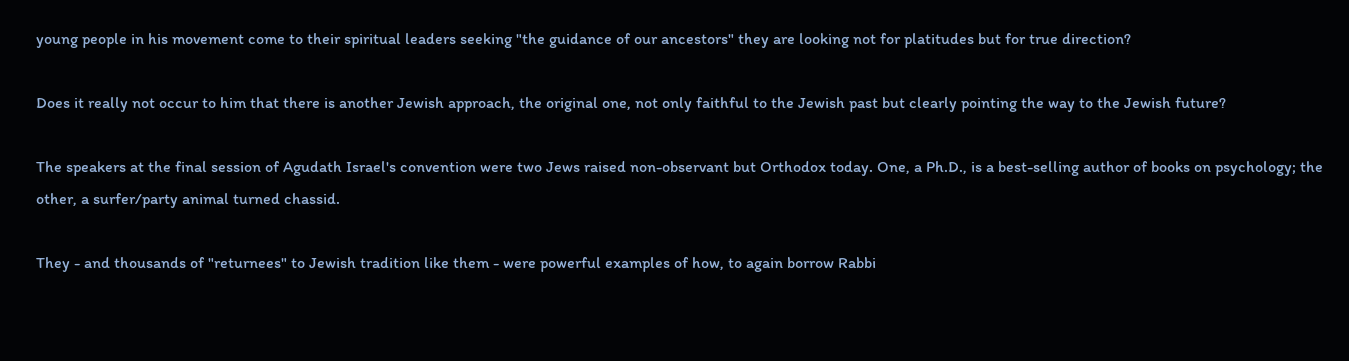young people in his movement come to their spiritual leaders seeking "the guidance of our ancestors" they are looking not for platitudes but for true direction?

Does it really not occur to him that there is another Jewish approach, the original one, not only faithful to the Jewish past but clearly pointing the way to the Jewish future?

The speakers at the final session of Agudath Israel's convention were two Jews raised non-observant but Orthodox today. One, a Ph.D., is a best-selling author of books on psychology; the other, a surfer/party animal turned chassid.

They - and thousands of "returnees" to Jewish tradition like them - were powerful examples of how, to again borrow Rabbi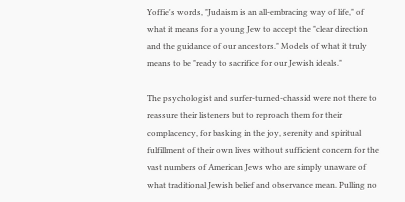Yoffie's words, "Judaism is an all-embracing way of life," of what it means for a young Jew to accept the "clear direction and the guidance of our ancestors." Models of what it truly means to be "ready to sacrifice for our Jewish ideals."

The psychologist and surfer-turned-chassid were not there to reassure their listeners but to reproach them for their complacency, for basking in the joy, serenity and spiritual fulfillment of their own lives without sufficient concern for the vast numbers of American Jews who are simply unaware of what traditional Jewish belief and observance mean. Pulling no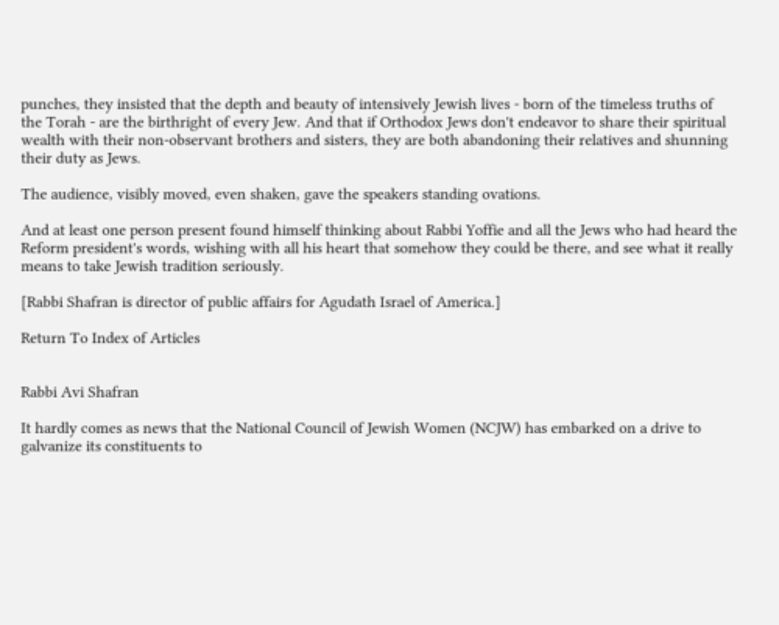punches, they insisted that the depth and beauty of intensively Jewish lives - born of the timeless truths of the Torah - are the birthright of every Jew. And that if Orthodox Jews don't endeavor to share their spiritual wealth with their non-observant brothers and sisters, they are both abandoning their relatives and shunning their duty as Jews.

The audience, visibly moved, even shaken, gave the speakers standing ovations.

And at least one person present found himself thinking about Rabbi Yoffie and all the Jews who had heard the Reform president's words, wishing with all his heart that somehow they could be there, and see what it really means to take Jewish tradition seriously.

[Rabbi Shafran is director of public affairs for Agudath Israel of America.]

Return To Index of Articles


Rabbi Avi Shafran

It hardly comes as news that the National Council of Jewish Women (NCJW) has embarked on a drive to galvanize its constituents to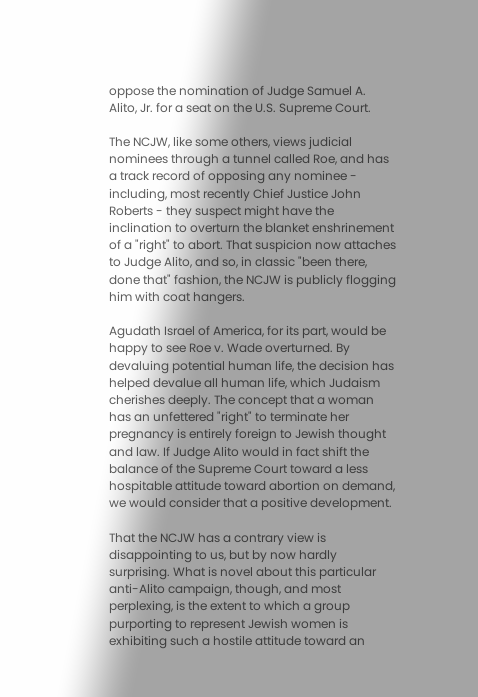oppose the nomination of Judge Samuel A. Alito, Jr. for a seat on the U.S. Supreme Court.

The NCJW, like some others, views judicial nominees through a tunnel called Roe, and has a track record of opposing any nominee - including, most recently Chief Justice John Roberts - they suspect might have the inclination to overturn the blanket enshrinement of a "right" to abort. That suspicion now attaches to Judge Alito, and so, in classic "been there, done that" fashion, the NCJW is publicly flogging him with coat hangers.

Agudath Israel of America, for its part, would be happy to see Roe v. Wade overturned. By devaluing potential human life, the decision has helped devalue all human life, which Judaism cherishes deeply. The concept that a woman has an unfettered "right" to terminate her pregnancy is entirely foreign to Jewish thought and law. If Judge Alito would in fact shift the balance of the Supreme Court toward a less hospitable attitude toward abortion on demand, we would consider that a positive development.

That the NCJW has a contrary view is disappointing to us, but by now hardly surprising. What is novel about this particular anti-Alito campaign, though, and most perplexing, is the extent to which a group purporting to represent Jewish women is exhibiting such a hostile attitude toward an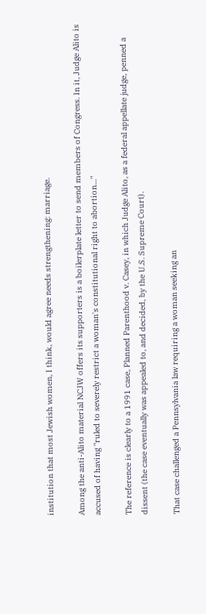institution that most Jewish women, I think, would agree needs strengthening: marriage.

Among the anti-Alito material NCJW offers its supporters is a boilerplate letter to send members of Congress. In it, Judge Alito is accused of having "ruled to severely restrict a woman's constitutional right to abortion..."

The reference is clearly to a 1991 case, Planned Parenthood v. Casey, in which Judge Alito, as a federal appellate judge, penned a dissent (the case eventually was appealed to, and decided, by the U.S. Supreme Court).

That case challenged a Pennsylvania law requiring a woman seeking an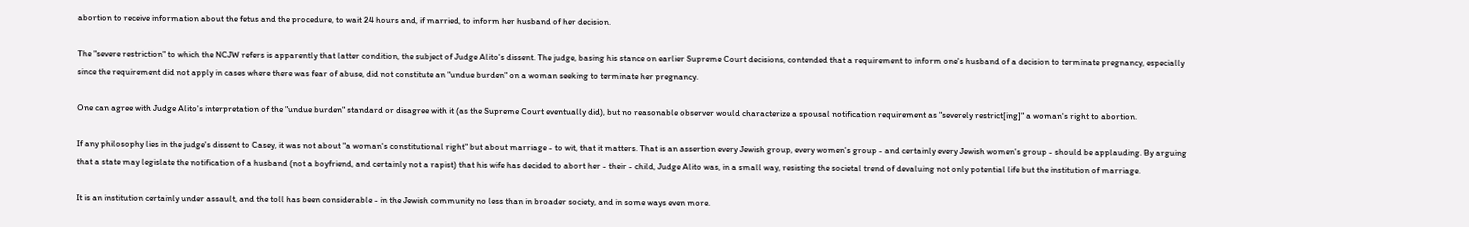abortion to receive information about the fetus and the procedure, to wait 24 hours and, if married, to inform her husband of her decision.

The "severe restriction" to which the NCJW refers is apparently that latter condition, the subject of Judge Alito's dissent. The judge, basing his stance on earlier Supreme Court decisions, contended that a requirement to inform one's husband of a decision to terminate pregnancy, especially since the requirement did not apply in cases where there was fear of abuse, did not constitute an "undue burden" on a woman seeking to terminate her pregnancy.

One can agree with Judge Alito's interpretation of the "undue burden" standard or disagree with it (as the Supreme Court eventually did), but no reasonable observer would characterize a spousal notification requirement as "severely restrict[ing]" a woman's right to abortion.

If any philosophy lies in the judge's dissent to Casey, it was not about "a woman's constitutional right" but about marriage - to wit, that it matters. That is an assertion every Jewish group, every women's group - and certainly every Jewish women's group - should be applauding. By arguing that a state may legislate the notification of a husband (not a boyfriend, and certainly not a rapist) that his wife has decided to abort her - their - child, Judge Alito was, in a small way, resisting the societal trend of devaluing not only potential life but the institution of marriage.

It is an institution certainly under assault, and the toll has been considerable - in the Jewish community no less than in broader society, and in some ways even more.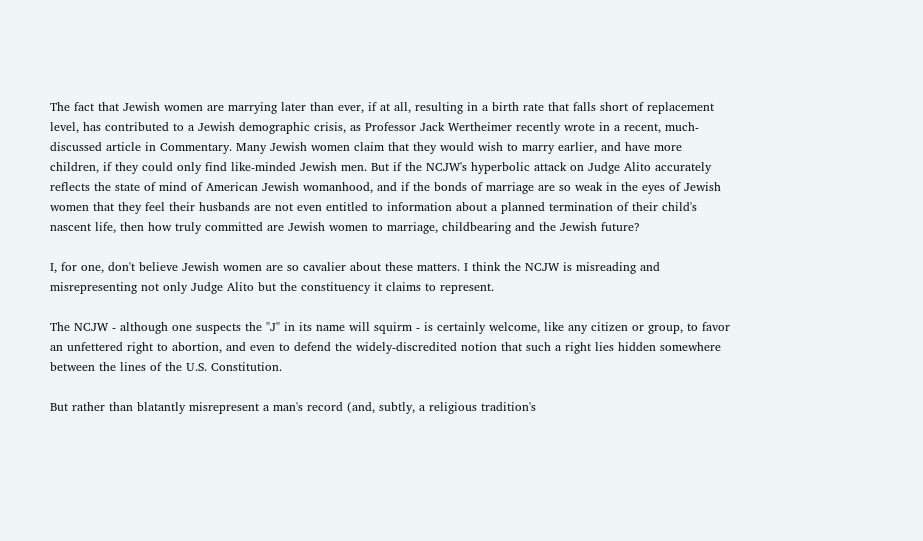The fact that Jewish women are marrying later than ever, if at all, resulting in a birth rate that falls short of replacement level, has contributed to a Jewish demographic crisis, as Professor Jack Wertheimer recently wrote in a recent, much-discussed article in Commentary. Many Jewish women claim that they would wish to marry earlier, and have more children, if they could only find like-minded Jewish men. But if the NCJW's hyperbolic attack on Judge Alito accurately reflects the state of mind of American Jewish womanhood, and if the bonds of marriage are so weak in the eyes of Jewish women that they feel their husbands are not even entitled to information about a planned termination of their child's nascent life, then how truly committed are Jewish women to marriage, childbearing and the Jewish future?

I, for one, don't believe Jewish women are so cavalier about these matters. I think the NCJW is misreading and misrepresenting not only Judge Alito but the constituency it claims to represent.

The NCJW - although one suspects the "J" in its name will squirm - is certainly welcome, like any citizen or group, to favor an unfettered right to abortion, and even to defend the widely-discredited notion that such a right lies hidden somewhere between the lines of the U.S. Constitution.

But rather than blatantly misrepresent a man's record (and, subtly, a religious tradition's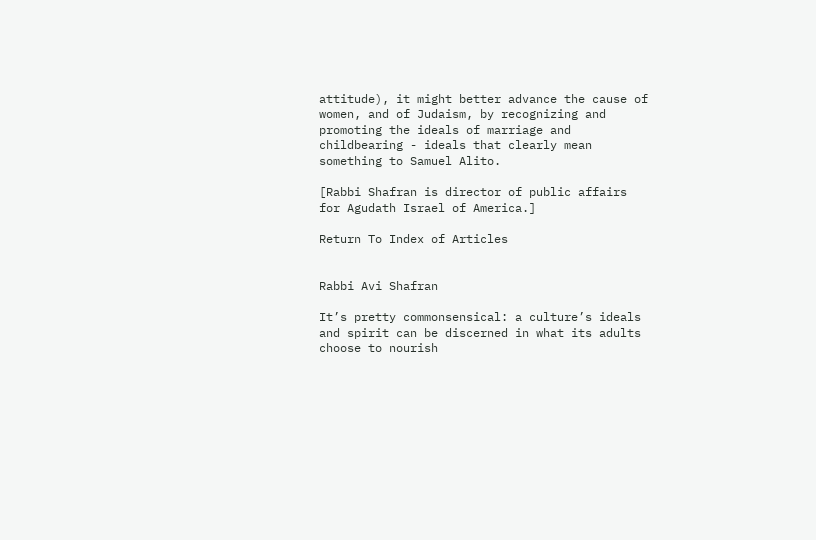attitude), it might better advance the cause of women, and of Judaism, by recognizing and promoting the ideals of marriage and childbearing - ideals that clearly mean something to Samuel Alito.

[Rabbi Shafran is director of public affairs for Agudath Israel of America.]

Return To Index of Articles


Rabbi Avi Shafran

It’s pretty commonsensical: a culture’s ideals and spirit can be discerned in what its adults choose to nourish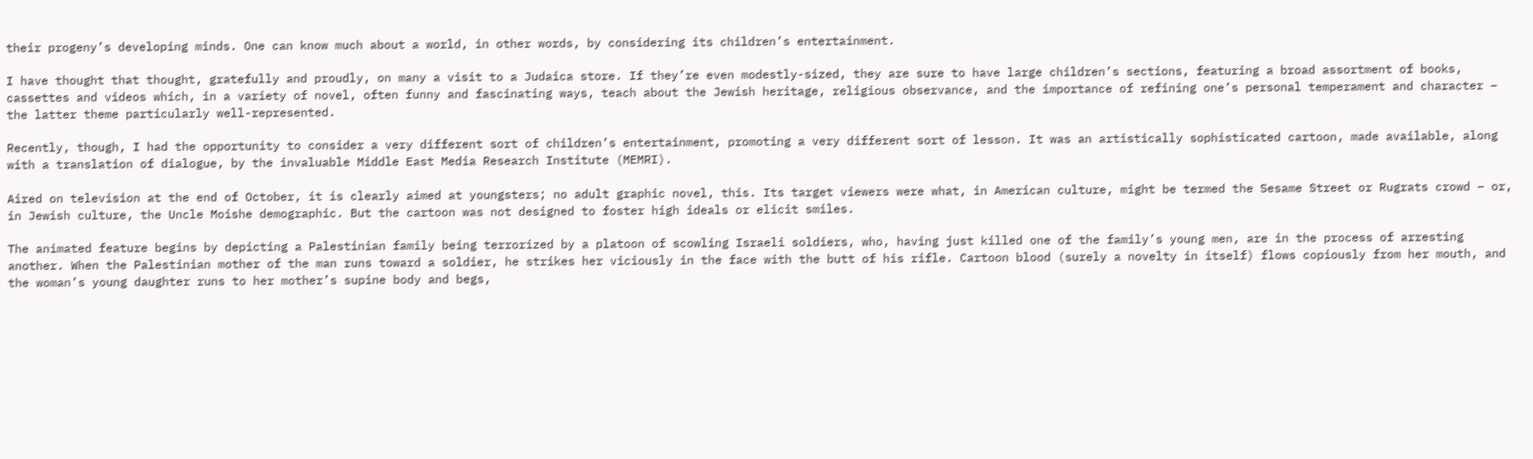their progeny’s developing minds. One can know much about a world, in other words, by considering its children’s entertainment.

I have thought that thought, gratefully and proudly, on many a visit to a Judaica store. If they’re even modestly-sized, they are sure to have large children’s sections, featuring a broad assortment of books, cassettes and videos which, in a variety of novel, often funny and fascinating ways, teach about the Jewish heritage, religious observance, and the importance of refining one’s personal temperament and character – the latter theme particularly well-represented.

Recently, though, I had the opportunity to consider a very different sort of children’s entertainment, promoting a very different sort of lesson. It was an artistically sophisticated cartoon, made available, along with a translation of dialogue, by the invaluable Middle East Media Research Institute (MEMRI).

Aired on television at the end of October, it is clearly aimed at youngsters; no adult graphic novel, this. Its target viewers were what, in American culture, might be termed the Sesame Street or Rugrats crowd – or, in Jewish culture, the Uncle Moishe demographic. But the cartoon was not designed to foster high ideals or elicit smiles.

The animated feature begins by depicting a Palestinian family being terrorized by a platoon of scowling Israeli soldiers, who, having just killed one of the family’s young men, are in the process of arresting another. When the Palestinian mother of the man runs toward a soldier, he strikes her viciously in the face with the butt of his rifle. Cartoon blood (surely a novelty in itself) flows copiously from her mouth, and the woman’s young daughter runs to her mother’s supine body and begs,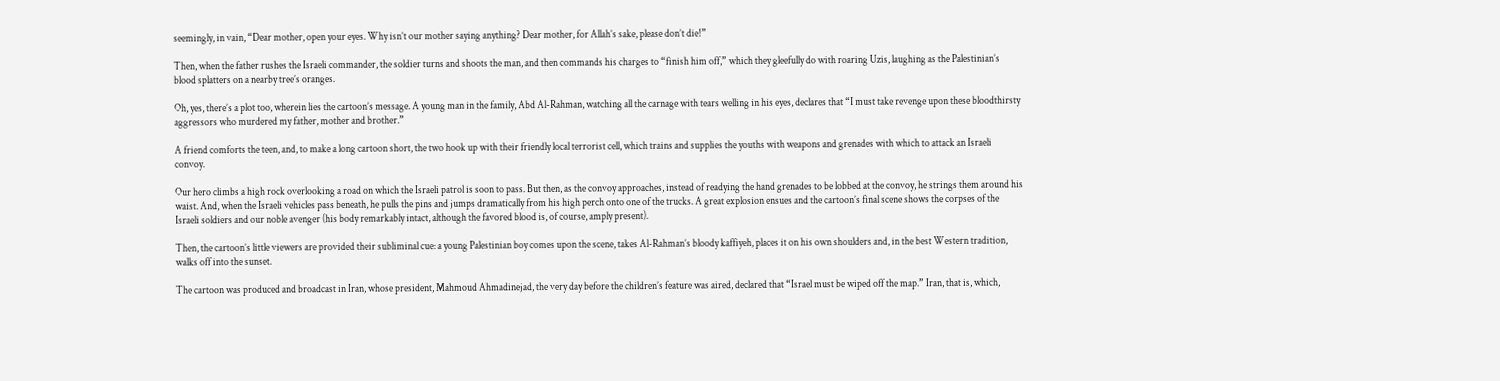seemingly, in vain, “Dear mother, open your eyes. Why isn’t our mother saying anything? Dear mother, for Allah’s sake, please don’t die!”

Then, when the father rushes the Israeli commander, the soldier turns and shoots the man, and then commands his charges to “finish him off,” which they gleefully do with roaring Uzis, laughing as the Palestinian’s blood splatters on a nearby tree’s oranges.

Oh, yes, there’s a plot too, wherein lies the cartoon’s message. A young man in the family, Abd Al-Rahman, watching all the carnage with tears welling in his eyes, declares that “I must take revenge upon these bloodthirsty aggressors who murdered my father, mother and brother.”

A friend comforts the teen, and, to make a long cartoon short, the two hook up with their friendly local terrorist cell, which trains and supplies the youths with weapons and grenades with which to attack an Israeli convoy.

Our hero climbs a high rock overlooking a road on which the Israeli patrol is soon to pass. But then, as the convoy approaches, instead of readying the hand grenades to be lobbed at the convoy, he strings them around his waist. And, when the Israeli vehicles pass beneath, he pulls the pins and jumps dramatically from his high perch onto one of the trucks. A great explosion ensues and the cartoon’s final scene shows the corpses of the Israeli soldiers and our noble avenger (his body remarkably intact, although the favored blood is, of course, amply present).

Then, the cartoon’s little viewers are provided their subliminal cue: a young Palestinian boy comes upon the scene, takes Al-Rahman’s bloody kaffiyeh, places it on his own shoulders and, in the best Western tradition, walks off into the sunset.

The cartoon was produced and broadcast in Iran, whose president, Mahmoud Ahmadinejad, the very day before the children’s feature was aired, declared that “Israel must be wiped off the map.” Iran, that is, which,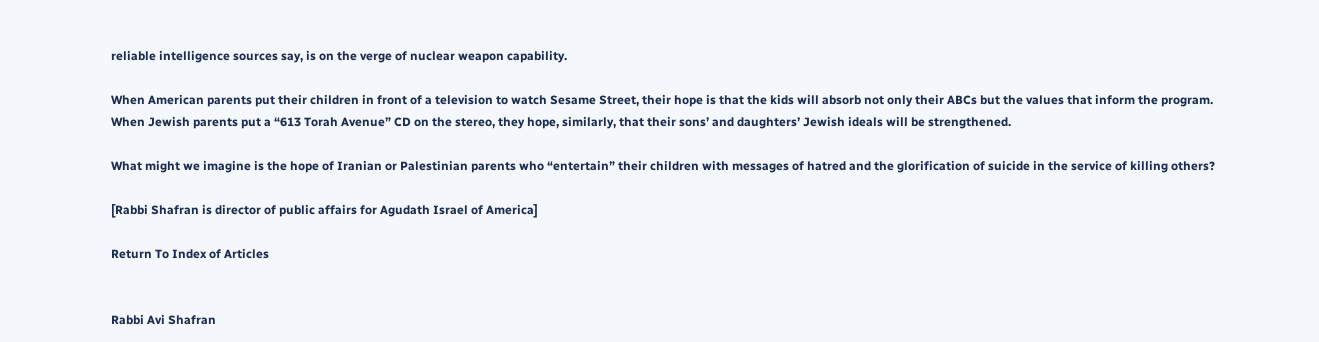reliable intelligence sources say, is on the verge of nuclear weapon capability.

When American parents put their children in front of a television to watch Sesame Street, their hope is that the kids will absorb not only their ABCs but the values that inform the program. When Jewish parents put a “613 Torah Avenue” CD on the stereo, they hope, similarly, that their sons’ and daughters’ Jewish ideals will be strengthened.

What might we imagine is the hope of Iranian or Palestinian parents who “entertain” their children with messages of hatred and the glorification of suicide in the service of killing others?

[Rabbi Shafran is director of public affairs for Agudath Israel of America]

Return To Index of Articles


Rabbi Avi Shafran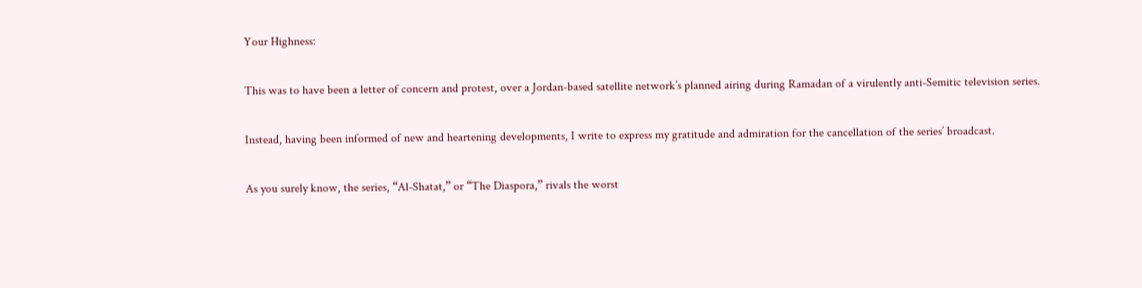Your Highness:

This was to have been a letter of concern and protest, over a Jordan-based satellite network’s planned airing during Ramadan of a virulently anti-Semitic television series.

Instead, having been informed of new and heartening developments, I write to express my gratitude and admiration for the cancellation of the series’ broadcast.

As you surely know, the series, “Al-Shatat,” or “The Diaspora,” rivals the worst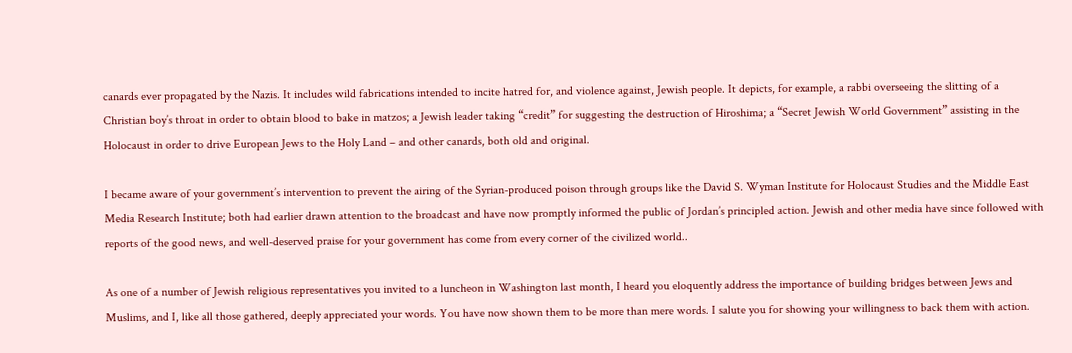canards ever propagated by the Nazis. It includes wild fabrications intended to incite hatred for, and violence against, Jewish people. It depicts, for example, a rabbi overseeing the slitting of a Christian boy’s throat in order to obtain blood to bake in matzos; a Jewish leader taking “credit” for suggesting the destruction of Hiroshima; a “Secret Jewish World Government” assisting in the Holocaust in order to drive European Jews to the Holy Land – and other canards, both old and original.

I became aware of your government’s intervention to prevent the airing of the Syrian-produced poison through groups like the David S. Wyman Institute for Holocaust Studies and the Middle East Media Research Institute; both had earlier drawn attention to the broadcast and have now promptly informed the public of Jordan’s principled action. Jewish and other media have since followed with reports of the good news, and well-deserved praise for your government has come from every corner of the civilized world..

As one of a number of Jewish religious representatives you invited to a luncheon in Washington last month, I heard you eloquently address the importance of building bridges between Jews and Muslims, and I, like all those gathered, deeply appreciated your words. You have now shown them to be more than mere words. I salute you for showing your willingness to back them with action.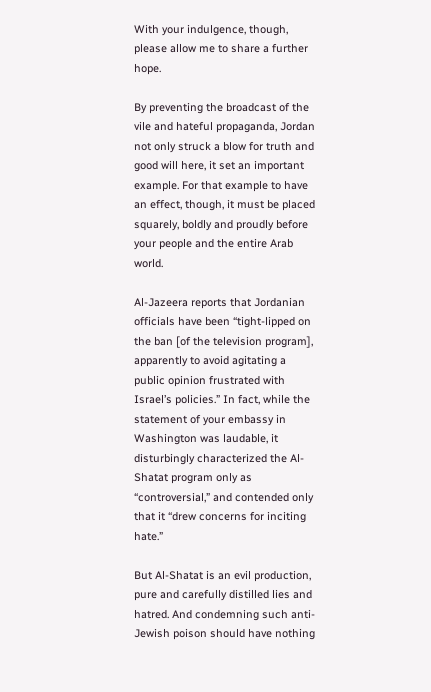With your indulgence, though, please allow me to share a further hope.

By preventing the broadcast of the vile and hateful propaganda, Jordan not only struck a blow for truth and good will here, it set an important example. For that example to have an effect, though, it must be placed squarely, boldly and proudly before your people and the entire Arab world.

Al-Jazeera reports that Jordanian officials have been “tight-lipped on the ban [of the television program], apparently to avoid agitating a public opinion frustrated with Israel’s policies.” In fact, while the statement of your embassy in Washington was laudable, it disturbingly characterized the Al-Shatat program only as “controversial,” and contended only that it “drew concerns for inciting hate.”

But Al-Shatat is an evil production, pure and carefully distilled lies and hatred. And condemning such anti-Jewish poison should have nothing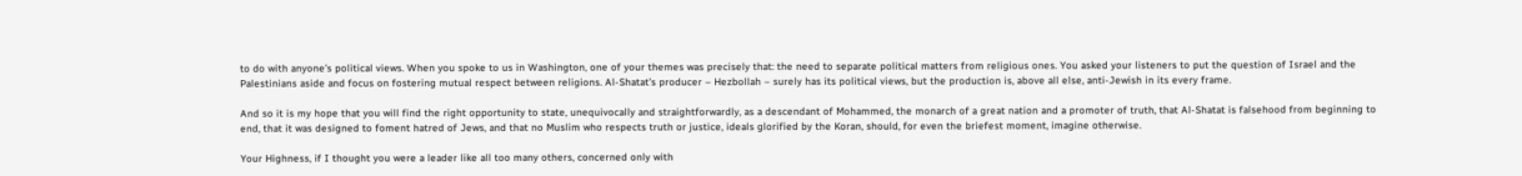to do with anyone’s political views. When you spoke to us in Washington, one of your themes was precisely that: the need to separate political matters from religious ones. You asked your listeners to put the question of Israel and the Palestinians aside and focus on fostering mutual respect between religions. Al-Shatat’s producer – Hezbollah – surely has its political views, but the production is, above all else, anti-Jewish in its every frame.

And so it is my hope that you will find the right opportunity to state, unequivocally and straightforwardly, as a descendant of Mohammed, the monarch of a great nation and a promoter of truth, that Al-Shatat is falsehood from beginning to end, that it was designed to foment hatred of Jews, and that no Muslim who respects truth or justice, ideals glorified by the Koran, should, for even the briefest moment, imagine otherwise.

Your Highness, if I thought you were a leader like all too many others, concerned only with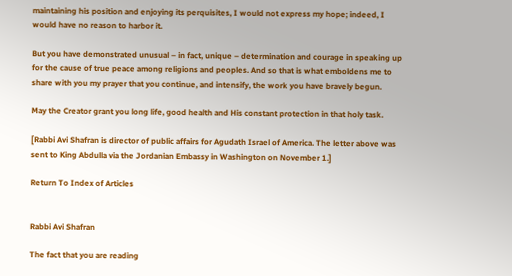maintaining his position and enjoying its perquisites, I would not express my hope; indeed, I would have no reason to harbor it.

But you have demonstrated unusual – in fact, unique – determination and courage in speaking up for the cause of true peace among religions and peoples. And so that is what emboldens me to share with you my prayer that you continue, and intensify, the work you have bravely begun.

May the Creator grant you long life, good health and His constant protection in that holy task.

[Rabbi Avi Shafran is director of public affairs for Agudath Israel of America. The letter above was sent to King Abdulla via the Jordanian Embassy in Washington on November 1.]

Return To Index of Articles


Rabbi Avi Shafran

The fact that you are reading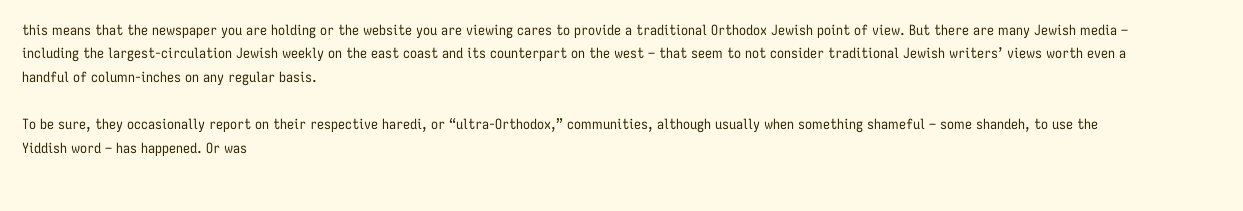this means that the newspaper you are holding or the website you are viewing cares to provide a traditional Orthodox Jewish point of view. But there are many Jewish media – including the largest-circulation Jewish weekly on the east coast and its counterpart on the west – that seem to not consider traditional Jewish writers’ views worth even a handful of column-inches on any regular basis.

To be sure, they occasionally report on their respective haredi, or “ultra-Orthodox,” communities, although usually when something shameful – some shandeh, to use the Yiddish word – has happened. Or was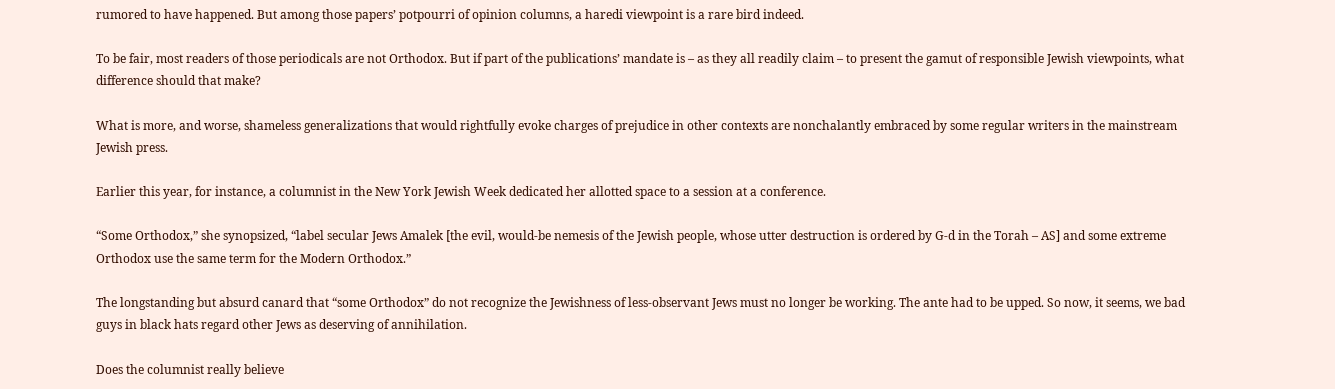rumored to have happened. But among those papers’ potpourri of opinion columns, a haredi viewpoint is a rare bird indeed.

To be fair, most readers of those periodicals are not Orthodox. But if part of the publications’ mandate is – as they all readily claim – to present the gamut of responsible Jewish viewpoints, what difference should that make?

What is more, and worse, shameless generalizations that would rightfully evoke charges of prejudice in other contexts are nonchalantly embraced by some regular writers in the mainstream Jewish press.

Earlier this year, for instance, a columnist in the New York Jewish Week dedicated her allotted space to a session at a conference.

“Some Orthodox,” she synopsized, “label secular Jews Amalek [the evil, would-be nemesis of the Jewish people, whose utter destruction is ordered by G-d in the Torah – AS] and some extreme Orthodox use the same term for the Modern Orthodox.”

The longstanding but absurd canard that “some Orthodox” do not recognize the Jewishness of less-observant Jews must no longer be working. The ante had to be upped. So now, it seems, we bad guys in black hats regard other Jews as deserving of annihilation.

Does the columnist really believe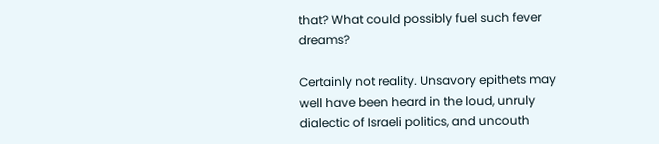that? What could possibly fuel such fever dreams?

Certainly not reality. Unsavory epithets may well have been heard in the loud, unruly dialectic of Israeli politics, and uncouth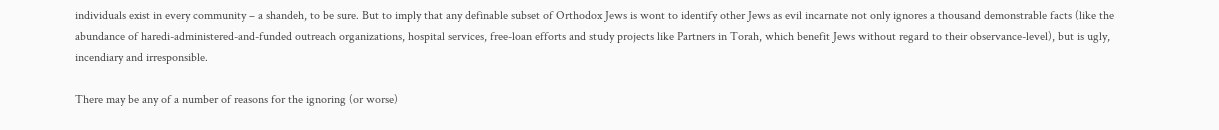individuals exist in every community – a shandeh, to be sure. But to imply that any definable subset of Orthodox Jews is wont to identify other Jews as evil incarnate not only ignores a thousand demonstrable facts (like the abundance of haredi-administered-and-funded outreach organizations, hospital services, free-loan efforts and study projects like Partners in Torah, which benefit Jews without regard to their observance-level), but is ugly, incendiary and irresponsible.

There may be any of a number of reasons for the ignoring (or worse)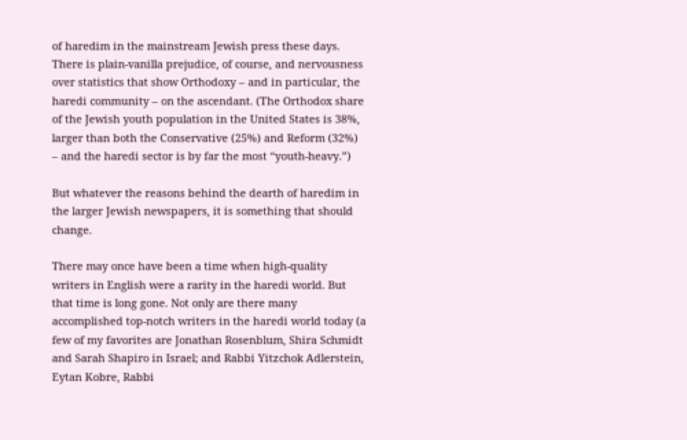of haredim in the mainstream Jewish press these days. There is plain-vanilla prejudice, of course, and nervousness over statistics that show Orthodoxy – and in particular, the haredi community – on the ascendant. (The Orthodox share of the Jewish youth population in the United States is 38%, larger than both the Conservative (25%) and Reform (32%) – and the haredi sector is by far the most “youth-heavy.”)

But whatever the reasons behind the dearth of haredim in the larger Jewish newspapers, it is something that should change.

There may once have been a time when high-quality writers in English were a rarity in the haredi world. But that time is long gone. Not only are there many accomplished top-notch writers in the haredi world today (a few of my favorites are Jonathan Rosenblum, Shira Schmidt and Sarah Shapiro in Israel; and Rabbi Yitzchok Adlerstein, Eytan Kobre, Rabbi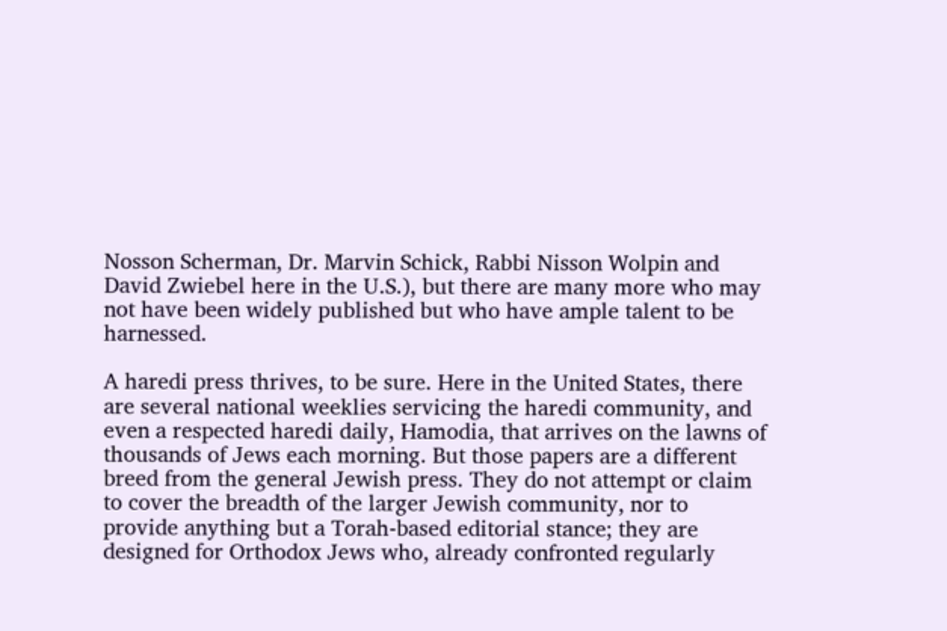Nosson Scherman, Dr. Marvin Schick, Rabbi Nisson Wolpin and David Zwiebel here in the U.S.), but there are many more who may not have been widely published but who have ample talent to be harnessed.

A haredi press thrives, to be sure. Here in the United States, there are several national weeklies servicing the haredi community, and even a respected haredi daily, Hamodia, that arrives on the lawns of thousands of Jews each morning. But those papers are a different breed from the general Jewish press. They do not attempt or claim to cover the breadth of the larger Jewish community, nor to provide anything but a Torah-based editorial stance; they are designed for Orthodox Jews who, already confronted regularly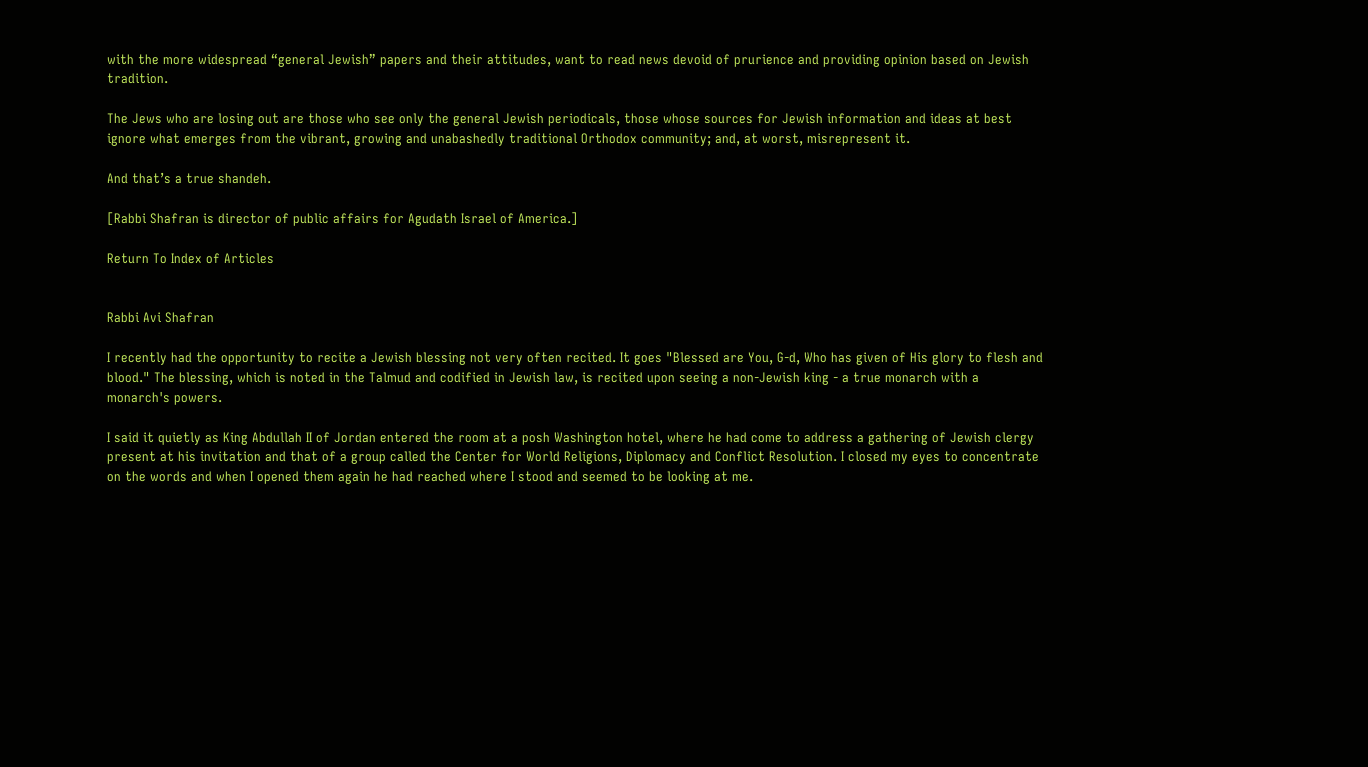with the more widespread “general Jewish” papers and their attitudes, want to read news devoid of prurience and providing opinion based on Jewish tradition.

The Jews who are losing out are those who see only the general Jewish periodicals, those whose sources for Jewish information and ideas at best ignore what emerges from the vibrant, growing and unabashedly traditional Orthodox community; and, at worst, misrepresent it.

And that’s a true shandeh.

[Rabbi Shafran is director of public affairs for Agudath Israel of America.]

Return To Index of Articles


Rabbi Avi Shafran

I recently had the opportunity to recite a Jewish blessing not very often recited. It goes "Blessed are You, G-d, Who has given of His glory to flesh and blood." The blessing, which is noted in the Talmud and codified in Jewish law, is recited upon seeing a non-Jewish king - a true monarch with a monarch's powers.

I said it quietly as King Abdullah II of Jordan entered the room at a posh Washington hotel, where he had come to address a gathering of Jewish clergy present at his invitation and that of a group called the Center for World Religions, Diplomacy and Conflict Resolution. I closed my eyes to concentrate on the words and when I opened them again he had reached where I stood and seemed to be looking at me.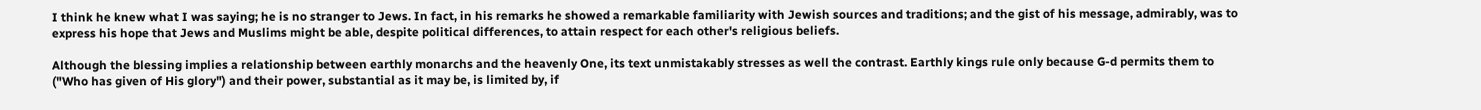I think he knew what I was saying; he is no stranger to Jews. In fact, in his remarks he showed a remarkable familiarity with Jewish sources and traditions; and the gist of his message, admirably, was to express his hope that Jews and Muslims might be able, despite political differences, to attain respect for each other's religious beliefs.

Although the blessing implies a relationship between earthly monarchs and the heavenly One, its text unmistakably stresses as well the contrast. Earthly kings rule only because G-d permits them to ("Who has given of His glory") and their power, substantial as it may be, is limited by, if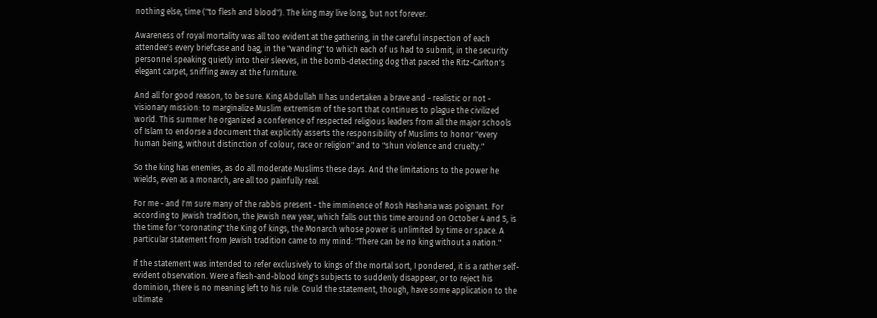nothing else, time ("to flesh and blood"). The king may live long, but not forever.

Awareness of royal mortality was all too evident at the gathering, in the careful inspection of each attendee's every briefcase and bag, in the "wanding" to which each of us had to submit, in the security personnel speaking quietly into their sleeves, in the bomb-detecting dog that paced the Ritz-Carlton's elegant carpet, sniffing away at the furniture.

And all for good reason, to be sure. King Abdullah II has undertaken a brave and - realistic or not - visionary mission: to marginalize Muslim extremism of the sort that continues to plague the civilized world. This summer he organized a conference of respected religious leaders from all the major schools of Islam to endorse a document that explicitly asserts the responsibility of Muslims to honor "every human being, without distinction of colour, race or religion" and to "shun violence and cruelty."

So the king has enemies, as do all moderate Muslims these days. And the limitations to the power he wields, even as a monarch, are all too painfully real.

For me - and I'm sure many of the rabbis present - the imminence of Rosh Hashana was poignant. For according to Jewish tradition, the Jewish new year, which falls out this time around on October 4 and 5, is the time for "coronating" the King of kings, the Monarch whose power is unlimited by time or space. A particular statement from Jewish tradition came to my mind: "There can be no king without a nation."

If the statement was intended to refer exclusively to kings of the mortal sort, I pondered, it is a rather self-evident observation. Were a flesh-and-blood king's subjects to suddenly disappear, or to reject his dominion, there is no meaning left to his rule. Could the statement, though, have some application to the ultimate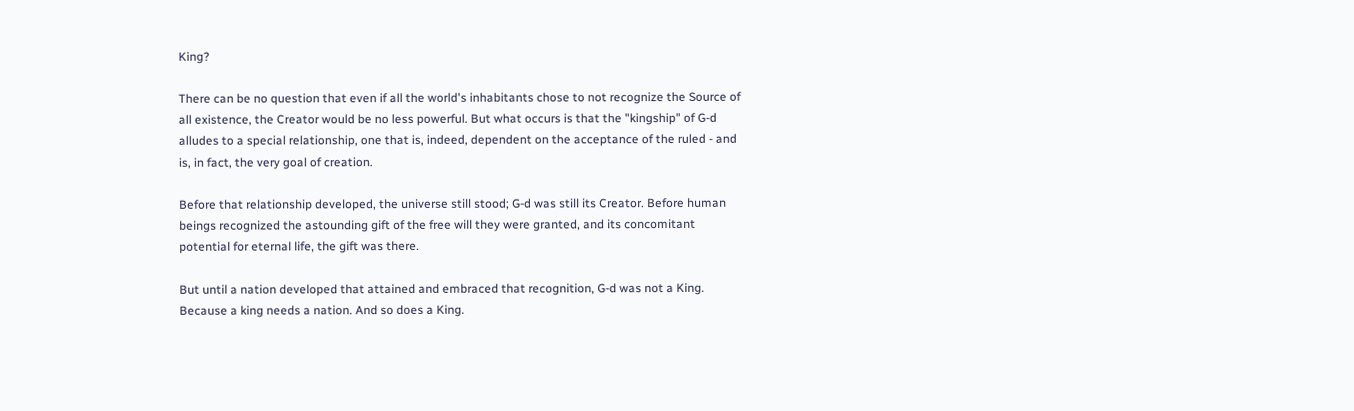King?

There can be no question that even if all the world's inhabitants chose to not recognize the Source of all existence, the Creator would be no less powerful. But what occurs is that the "kingship" of G-d alludes to a special relationship, one that is, indeed, dependent on the acceptance of the ruled - and is, in fact, the very goal of creation.

Before that relationship developed, the universe still stood; G-d was still its Creator. Before human beings recognized the astounding gift of the free will they were granted, and its concomitant potential for eternal life, the gift was there.

But until a nation developed that attained and embraced that recognition, G-d was not a King. Because a king needs a nation. And so does a King.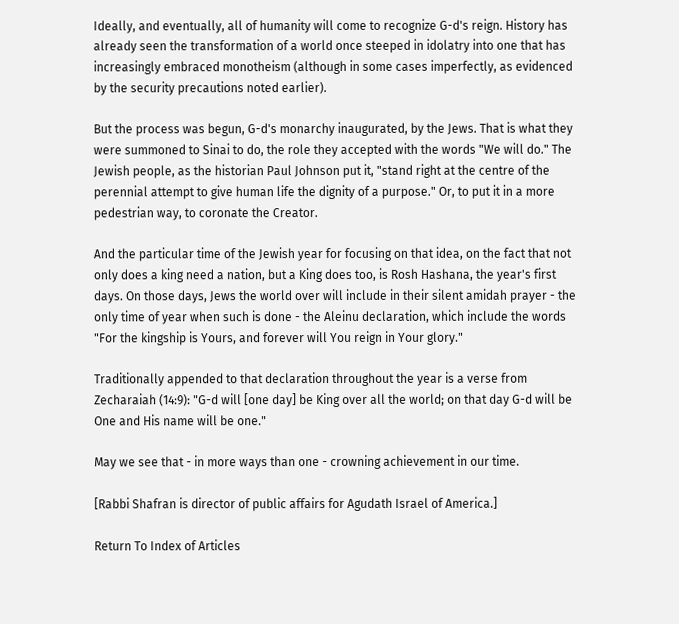Ideally, and eventually, all of humanity will come to recognize G-d's reign. History has already seen the transformation of a world once steeped in idolatry into one that has increasingly embraced monotheism (although in some cases imperfectly, as evidenced by the security precautions noted earlier).

But the process was begun, G-d's monarchy inaugurated, by the Jews. That is what they were summoned to Sinai to do, the role they accepted with the words "We will do." The Jewish people, as the historian Paul Johnson put it, "stand right at the centre of the perennial attempt to give human life the dignity of a purpose." Or, to put it in a more pedestrian way, to coronate the Creator.

And the particular time of the Jewish year for focusing on that idea, on the fact that not only does a king need a nation, but a King does too, is Rosh Hashana, the year's first days. On those days, Jews the world over will include in their silent amidah prayer - the only time of year when such is done - the Aleinu declaration, which include the words "For the kingship is Yours, and forever will You reign in Your glory."

Traditionally appended to that declaration throughout the year is a verse from Zecharaiah (14:9): "G-d will [one day] be King over all the world; on that day G-d will be One and His name will be one."

May we see that - in more ways than one - crowning achievement in our time.

[Rabbi Shafran is director of public affairs for Agudath Israel of America.]

Return To Index of Articles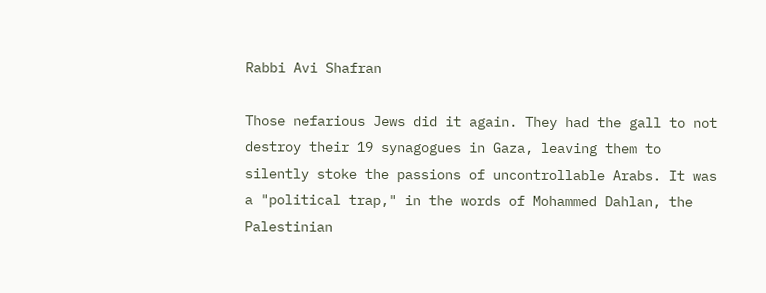Rabbi Avi Shafran

Those nefarious Jews did it again. They had the gall to not destroy their 19 synagogues in Gaza, leaving them to silently stoke the passions of uncontrollable Arabs. It was a "political trap," in the words of Mohammed Dahlan, the Palestinian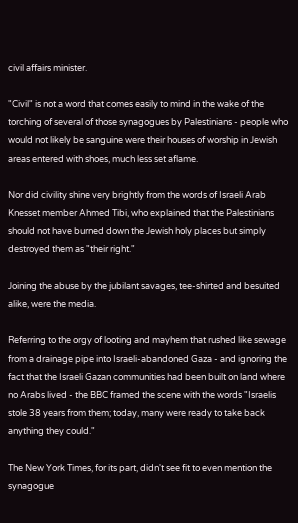civil affairs minister.

"Civil" is not a word that comes easily to mind in the wake of the torching of several of those synagogues by Palestinians - people who would not likely be sanguine were their houses of worship in Jewish areas entered with shoes, much less set aflame.

Nor did civility shine very brightly from the words of Israeli Arab Knesset member Ahmed Tibi, who explained that the Palestinians should not have burned down the Jewish holy places but simply destroyed them as "their right."

Joining the abuse by the jubilant savages, tee-shirted and besuited alike, were the media.

Referring to the orgy of looting and mayhem that rushed like sewage from a drainage pipe into Israeli-abandoned Gaza - and ignoring the fact that the Israeli Gazan communities had been built on land where no Arabs lived - the BBC framed the scene with the words "Israelis stole 38 years from them; today, many were ready to take back anything they could."

The New York Times, for its part, didn't see fit to even mention the synagogue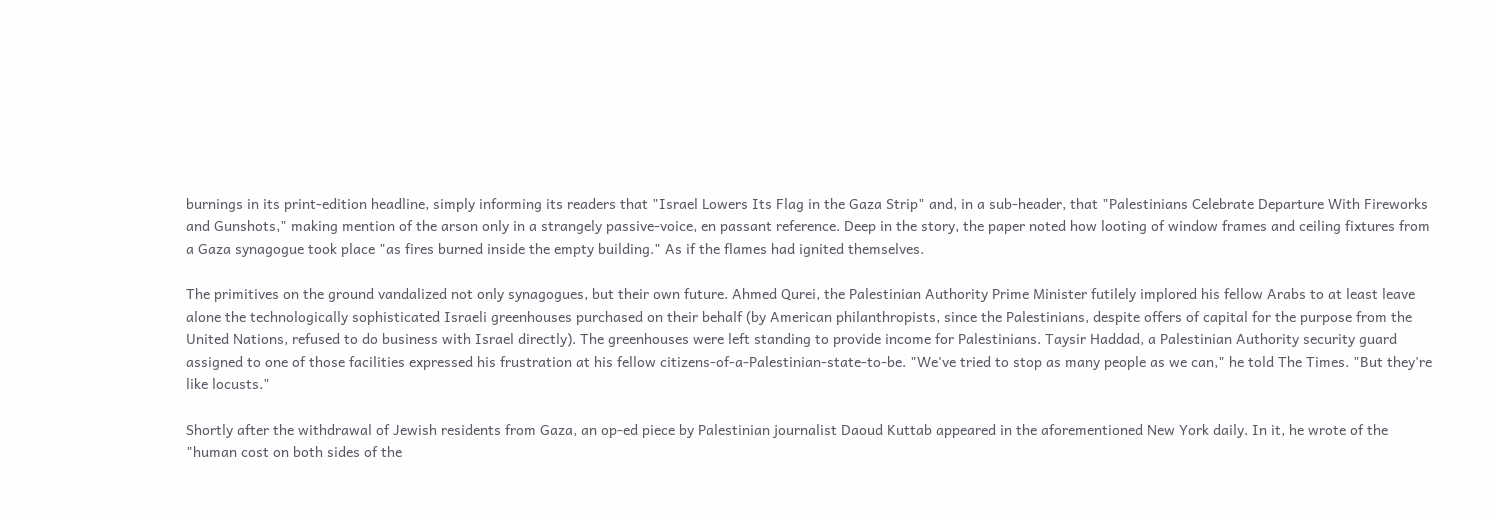burnings in its print-edition headline, simply informing its readers that "Israel Lowers Its Flag in the Gaza Strip" and, in a sub-header, that "Palestinians Celebrate Departure With Fireworks and Gunshots," making mention of the arson only in a strangely passive-voice, en passant reference. Deep in the story, the paper noted how looting of window frames and ceiling fixtures from a Gaza synagogue took place "as fires burned inside the empty building." As if the flames had ignited themselves.

The primitives on the ground vandalized not only synagogues, but their own future. Ahmed Qurei, the Palestinian Authority Prime Minister futilely implored his fellow Arabs to at least leave alone the technologically sophisticated Israeli greenhouses purchased on their behalf (by American philanthropists, since the Palestinians, despite offers of capital for the purpose from the United Nations, refused to do business with Israel directly). The greenhouses were left standing to provide income for Palestinians. Taysir Haddad, a Palestinian Authority security guard assigned to one of those facilities expressed his frustration at his fellow citizens-of-a-Palestinian-state-to-be. "We've tried to stop as many people as we can," he told The Times. "But they're like locusts."

Shortly after the withdrawal of Jewish residents from Gaza, an op-ed piece by Palestinian journalist Daoud Kuttab appeared in the aforementioned New York daily. In it, he wrote of the "human cost on both sides of the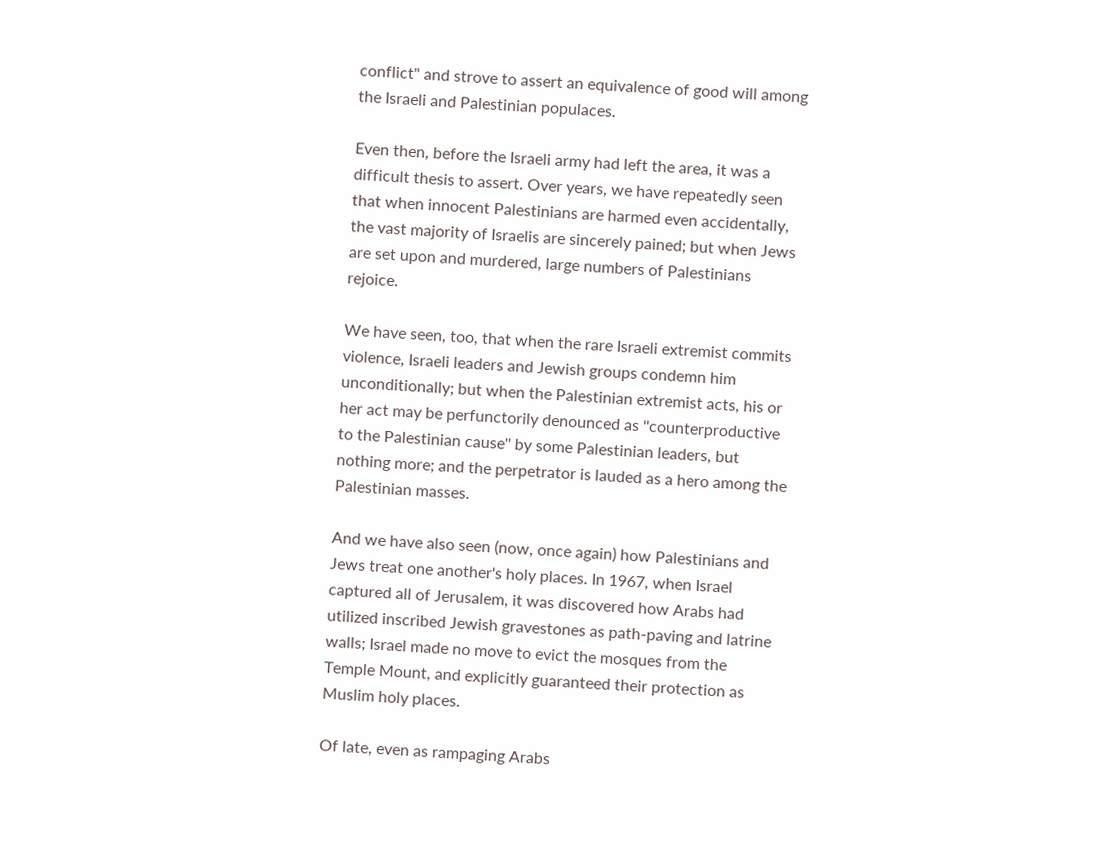conflict" and strove to assert an equivalence of good will among the Israeli and Palestinian populaces.

Even then, before the Israeli army had left the area, it was a difficult thesis to assert. Over years, we have repeatedly seen that when innocent Palestinians are harmed even accidentally, the vast majority of Israelis are sincerely pained; but when Jews are set upon and murdered, large numbers of Palestinians rejoice.

We have seen, too, that when the rare Israeli extremist commits violence, Israeli leaders and Jewish groups condemn him unconditionally; but when the Palestinian extremist acts, his or her act may be perfunctorily denounced as ''counterproductive to the Palestinian cause'' by some Palestinian leaders, but nothing more; and the perpetrator is lauded as a hero among the Palestinian masses.

And we have also seen (now, once again) how Palestinians and Jews treat one another's holy places. In 1967, when Israel captured all of Jerusalem, it was discovered how Arabs had utilized inscribed Jewish gravestones as path-paving and latrine walls; Israel made no move to evict the mosques from the Temple Mount, and explicitly guaranteed their protection as Muslim holy places.

Of late, even as rampaging Arabs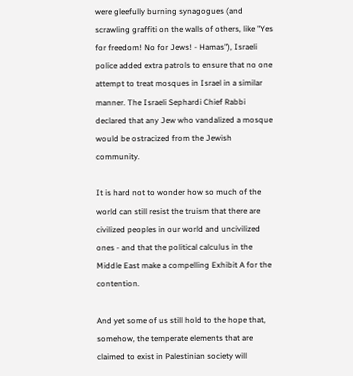were gleefully burning synagogues (and scrawling graffiti on the walls of others, like "Yes for freedom! No for Jews! - Hamas"), Israeli police added extra patrols to ensure that no one attempt to treat mosques in Israel in a similar manner. The Israeli Sephardi Chief Rabbi declared that any Jew who vandalized a mosque would be ostracized from the Jewish community.

It is hard not to wonder how so much of the world can still resist the truism that there are civilized peoples in our world and uncivilized ones - and that the political calculus in the Middle East make a compelling Exhibit A for the contention.

And yet some of us still hold to the hope that, somehow, the temperate elements that are claimed to exist in Palestinian society will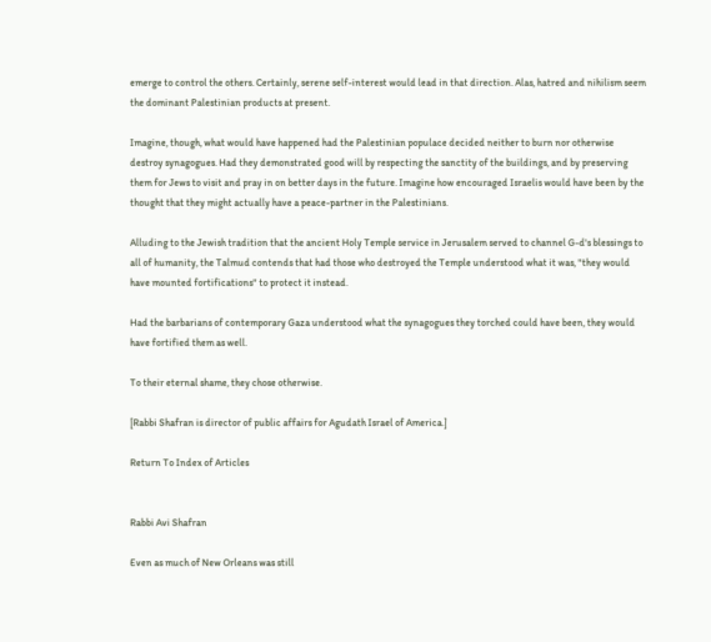emerge to control the others. Certainly, serene self-interest would lead in that direction. Alas, hatred and nihilism seem the dominant Palestinian products at present.

Imagine, though, what would have happened had the Palestinian populace decided neither to burn nor otherwise destroy synagogues. Had they demonstrated good will by respecting the sanctity of the buildings, and by preserving them for Jews to visit and pray in on better days in the future. Imagine how encouraged Israelis would have been by the thought that they might actually have a peace-partner in the Palestinians.

Alluding to the Jewish tradition that the ancient Holy Temple service in Jerusalem served to channel G-d's blessings to all of humanity, the Talmud contends that had those who destroyed the Temple understood what it was, "they would have mounted fortifications" to protect it instead.

Had the barbarians of contemporary Gaza understood what the synagogues they torched could have been, they would have fortified them as well.

To their eternal shame, they chose otherwise.

[Rabbi Shafran is director of public affairs for Agudath Israel of America.]

Return To Index of Articles


Rabbi Avi Shafran

Even as much of New Orleans was still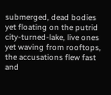submerged, dead bodies yet floating on the putrid city-turned-lake, live ones yet waving from rooftops, the accusations flew fast and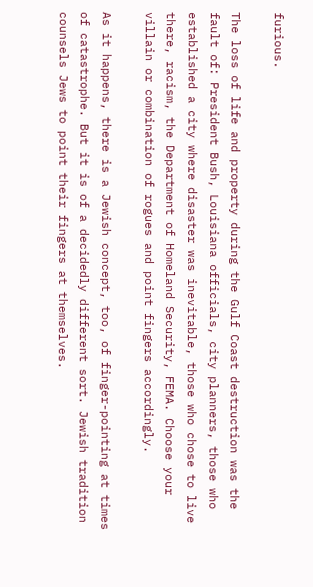furious.

The loss of life and property during the Gulf Coast destruction was the fault of: President Bush, Louisiana officials, city planners, those who established a city where disaster was inevitable, those who chose to live there, racism, the Department of Homeland Security, FEMA. Choose your villain or combination of rogues and point fingers accordingly.

As it happens, there is a Jewish concept, too, of finger-pointing at times of catastrophe. But it is of a decidedly different sort. Jewish tradition counsels Jews to point their fingers at themselves.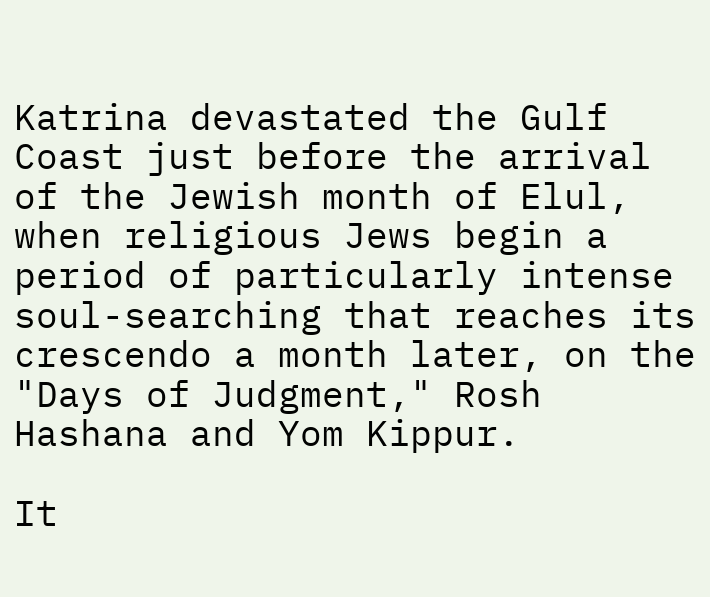Katrina devastated the Gulf Coast just before the arrival of the Jewish month of Elul, when religious Jews begin a period of particularly intense soul-searching that reaches its crescendo a month later, on the "Days of Judgment," Rosh Hashana and Yom Kippur.

It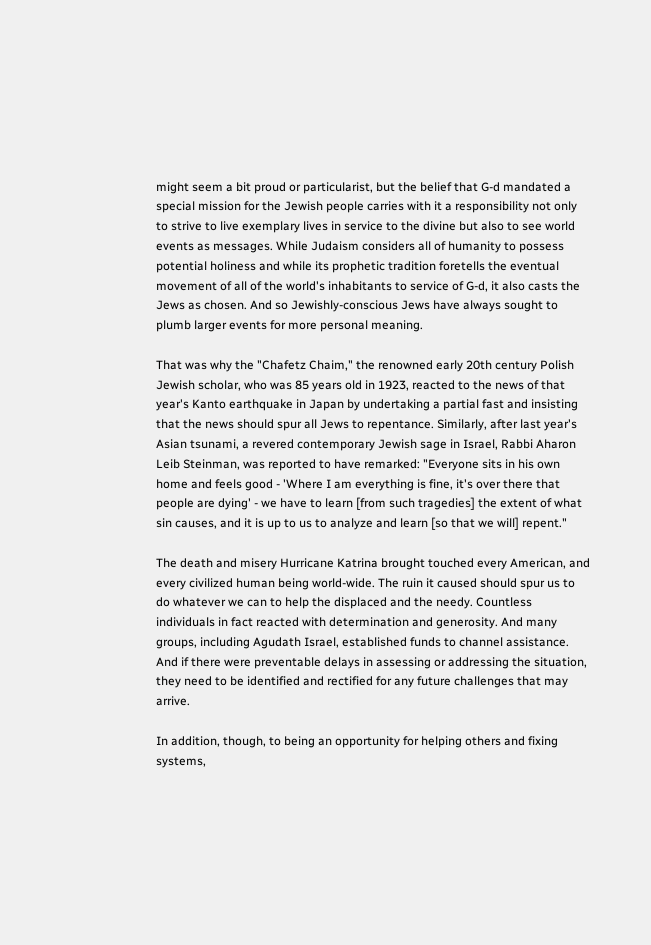might seem a bit proud or particularist, but the belief that G-d mandated a special mission for the Jewish people carries with it a responsibility not only to strive to live exemplary lives in service to the divine but also to see world events as messages. While Judaism considers all of humanity to possess potential holiness and while its prophetic tradition foretells the eventual movement of all of the world's inhabitants to service of G-d, it also casts the Jews as chosen. And so Jewishly-conscious Jews have always sought to plumb larger events for more personal meaning.

That was why the "Chafetz Chaim," the renowned early 20th century Polish Jewish scholar, who was 85 years old in 1923, reacted to the news of that year's Kanto earthquake in Japan by undertaking a partial fast and insisting that the news should spur all Jews to repentance. Similarly, after last year's Asian tsunami, a revered contemporary Jewish sage in Israel, Rabbi Aharon Leib Steinman, was reported to have remarked: "Everyone sits in his own home and feels good - 'Where I am everything is fine, it's over there that people are dying' - we have to learn [from such tragedies] the extent of what sin causes, and it is up to us to analyze and learn [so that we will] repent."

The death and misery Hurricane Katrina brought touched every American, and every civilized human being world-wide. The ruin it caused should spur us to do whatever we can to help the displaced and the needy. Countless individuals in fact reacted with determination and generosity. And many groups, including Agudath Israel, established funds to channel assistance. And if there were preventable delays in assessing or addressing the situation, they need to be identified and rectified for any future challenges that may arrive.

In addition, though, to being an opportunity for helping others and fixing systems,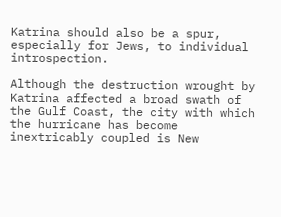Katrina should also be a spur, especially for Jews, to individual introspection.

Although the destruction wrought by Katrina affected a broad swath of the Gulf Coast, the city with which the hurricane has become inextricably coupled is New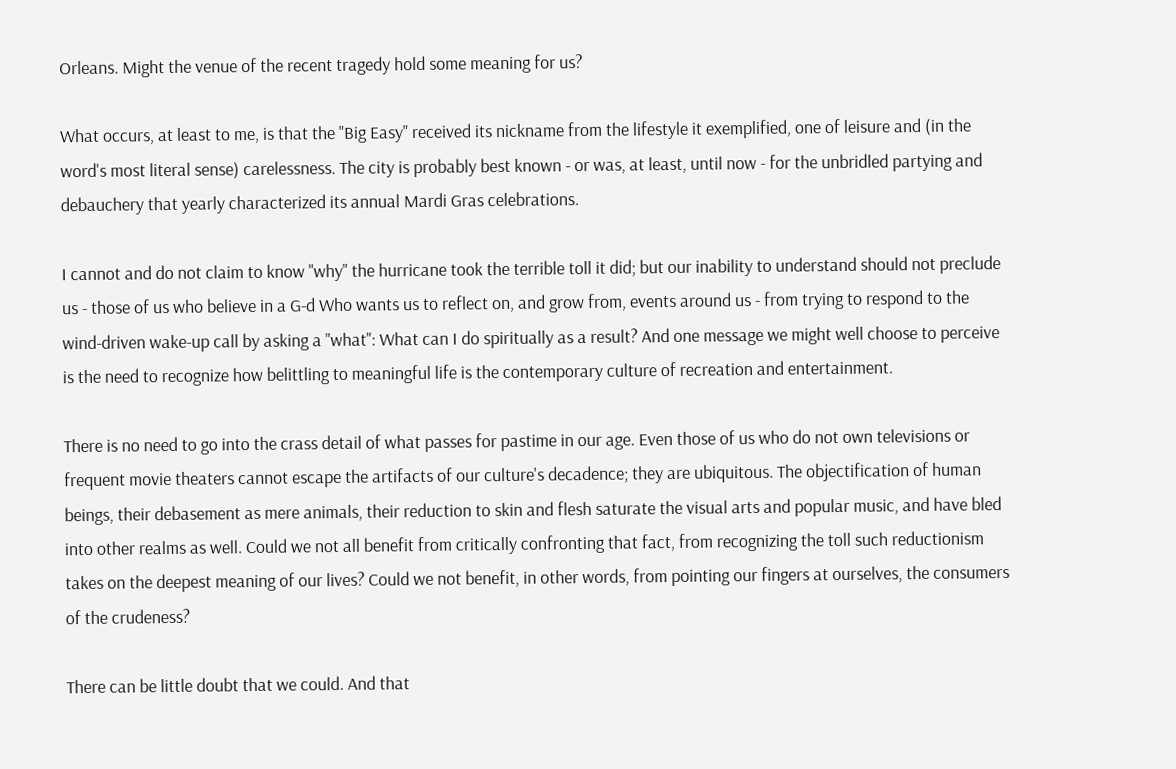Orleans. Might the venue of the recent tragedy hold some meaning for us?

What occurs, at least to me, is that the "Big Easy" received its nickname from the lifestyle it exemplified, one of leisure and (in the word's most literal sense) carelessness. The city is probably best known - or was, at least, until now - for the unbridled partying and debauchery that yearly characterized its annual Mardi Gras celebrations.

I cannot and do not claim to know "why" the hurricane took the terrible toll it did; but our inability to understand should not preclude us - those of us who believe in a G-d Who wants us to reflect on, and grow from, events around us - from trying to respond to the wind-driven wake-up call by asking a "what": What can I do spiritually as a result? And one message we might well choose to perceive is the need to recognize how belittling to meaningful life is the contemporary culture of recreation and entertainment.

There is no need to go into the crass detail of what passes for pastime in our age. Even those of us who do not own televisions or frequent movie theaters cannot escape the artifacts of our culture's decadence; they are ubiquitous. The objectification of human beings, their debasement as mere animals, their reduction to skin and flesh saturate the visual arts and popular music, and have bled into other realms as well. Could we not all benefit from critically confronting that fact, from recognizing the toll such reductionism takes on the deepest meaning of our lives? Could we not benefit, in other words, from pointing our fingers at ourselves, the consumers of the crudeness?

There can be little doubt that we could. And that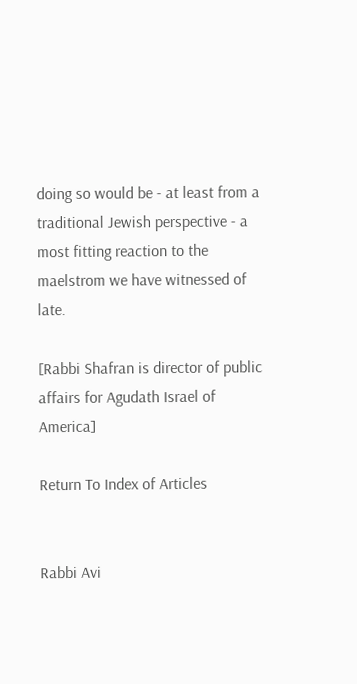doing so would be - at least from a traditional Jewish perspective - a most fitting reaction to the maelstrom we have witnessed of late.

[Rabbi Shafran is director of public affairs for Agudath Israel of America]

Return To Index of Articles


Rabbi Avi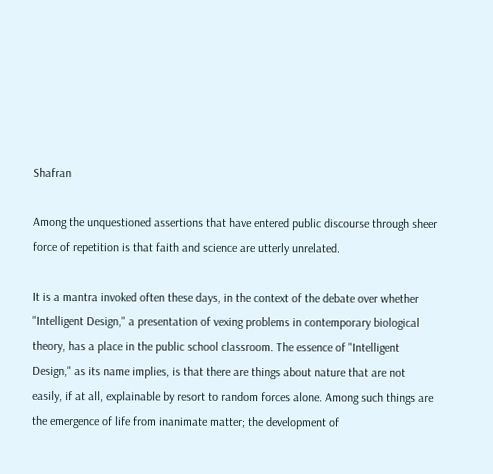Shafran

Among the unquestioned assertions that have entered public discourse through sheer force of repetition is that faith and science are utterly unrelated.

It is a mantra invoked often these days, in the context of the debate over whether "Intelligent Design," a presentation of vexing problems in contemporary biological theory, has a place in the public school classroom. The essence of "Intelligent Design," as its name implies, is that there are things about nature that are not easily, if at all, explainable by resort to random forces alone. Among such things are the emergence of life from inanimate matter; the development of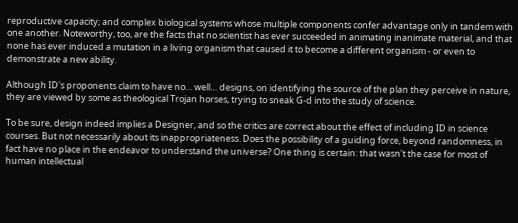reproductive capacity; and complex biological systems whose multiple components confer advantage only in tandem with one another. Noteworthy, too, are the facts that no scientist has ever succeeded in animating inanimate material, and that none has ever induced a mutation in a living organism that caused it to become a different organism - or even to demonstrate a new ability.

Although ID's proponents claim to have no… well… designs, on identifying the source of the plan they perceive in nature, they are viewed by some as theological Trojan horses, trying to sneak G-d into the study of science.

To be sure, design indeed implies a Designer, and so the critics are correct about the effect of including ID in science courses. But not necessarily about its inappropriateness. Does the possibility of a guiding force, beyond randomness, in fact have no place in the endeavor to understand the universe? One thing is certain: that wasn't the case for most of human intellectual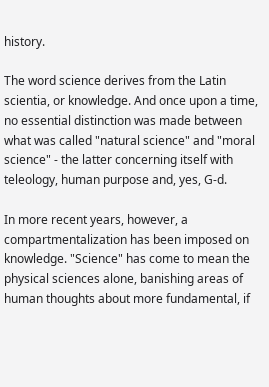history.

The word science derives from the Latin scientia, or knowledge. And once upon a time, no essential distinction was made between what was called "natural science" and "moral science" - the latter concerning itself with teleology, human purpose and, yes, G-d.

In more recent years, however, a compartmentalization has been imposed on knowledge. "Science" has come to mean the physical sciences alone, banishing areas of human thoughts about more fundamental, if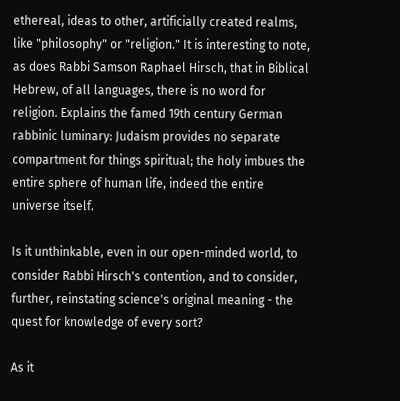ethereal, ideas to other, artificially created realms, like "philosophy" or "religion." It is interesting to note, as does Rabbi Samson Raphael Hirsch, that in Biblical Hebrew, of all languages, there is no word for religion. Explains the famed 19th century German rabbinic luminary: Judaism provides no separate compartment for things spiritual; the holy imbues the entire sphere of human life, indeed the entire universe itself.

Is it unthinkable, even in our open-minded world, to consider Rabbi Hirsch's contention, and to consider, further, reinstating science's original meaning - the quest for knowledge of every sort?

As it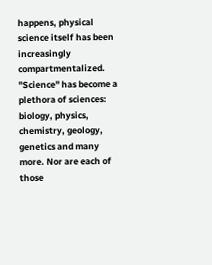happens, physical science itself has been increasingly compartmentalized. "Science" has become a plethora of sciences: biology, physics, chemistry, geology, genetics and many more. Nor are each of those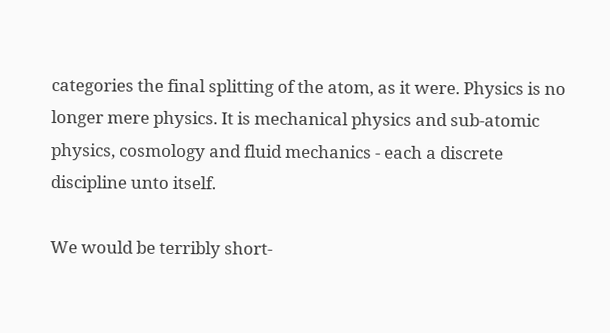categories the final splitting of the atom, as it were. Physics is no longer mere physics. It is mechanical physics and sub-atomic physics, cosmology and fluid mechanics - each a discrete discipline unto itself.

We would be terribly short-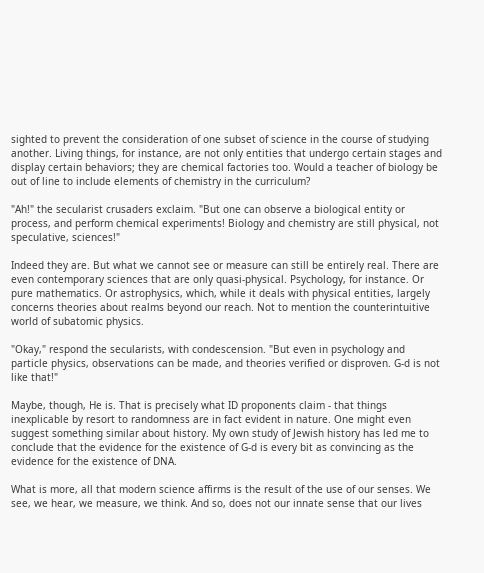sighted to prevent the consideration of one subset of science in the course of studying another. Living things, for instance, are not only entities that undergo certain stages and display certain behaviors; they are chemical factories too. Would a teacher of biology be out of line to include elements of chemistry in the curriculum?

"Ah!" the secularist crusaders exclaim. "But one can observe a biological entity or process, and perform chemical experiments! Biology and chemistry are still physical, not speculative, sciences!"

Indeed they are. But what we cannot see or measure can still be entirely real. There are even contemporary sciences that are only quasi-physical. Psychology, for instance. Or pure mathematics. Or astrophysics, which, while it deals with physical entities, largely concerns theories about realms beyond our reach. Not to mention the counterintuitive world of subatomic physics.

"Okay," respond the secularists, with condescension. "But even in psychology and particle physics, observations can be made, and theories verified or disproven. G-d is not like that!"

Maybe, though, He is. That is precisely what ID proponents claim - that things inexplicable by resort to randomness are in fact evident in nature. One might even suggest something similar about history. My own study of Jewish history has led me to conclude that the evidence for the existence of G-d is every bit as convincing as the evidence for the existence of DNA.

What is more, all that modern science affirms is the result of the use of our senses. We see, we hear, we measure, we think. And so, does not our innate sense that our lives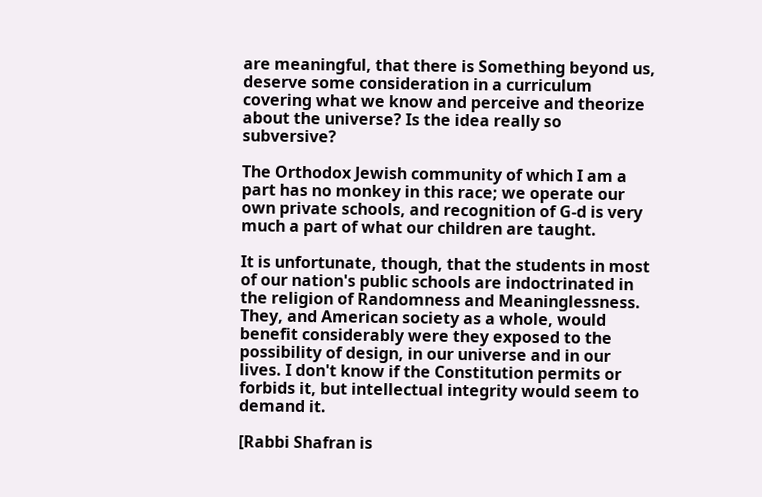are meaningful, that there is Something beyond us, deserve some consideration in a curriculum covering what we know and perceive and theorize about the universe? Is the idea really so subversive?

The Orthodox Jewish community of which I am a part has no monkey in this race; we operate our own private schools, and recognition of G-d is very much a part of what our children are taught.

It is unfortunate, though, that the students in most of our nation's public schools are indoctrinated in the religion of Randomness and Meaninglessness. They, and American society as a whole, would benefit considerably were they exposed to the possibility of design, in our universe and in our lives. I don't know if the Constitution permits or forbids it, but intellectual integrity would seem to demand it.

[Rabbi Shafran is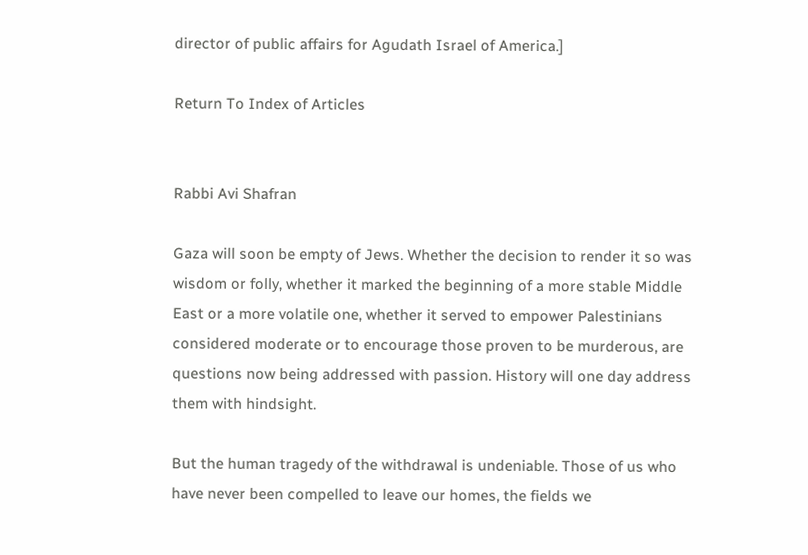director of public affairs for Agudath Israel of America.]

Return To Index of Articles


Rabbi Avi Shafran

Gaza will soon be empty of Jews. Whether the decision to render it so was wisdom or folly, whether it marked the beginning of a more stable Middle East or a more volatile one, whether it served to empower Palestinians considered moderate or to encourage those proven to be murderous, are questions now being addressed with passion. History will one day address them with hindsight.

But the human tragedy of the withdrawal is undeniable. Those of us who have never been compelled to leave our homes, the fields we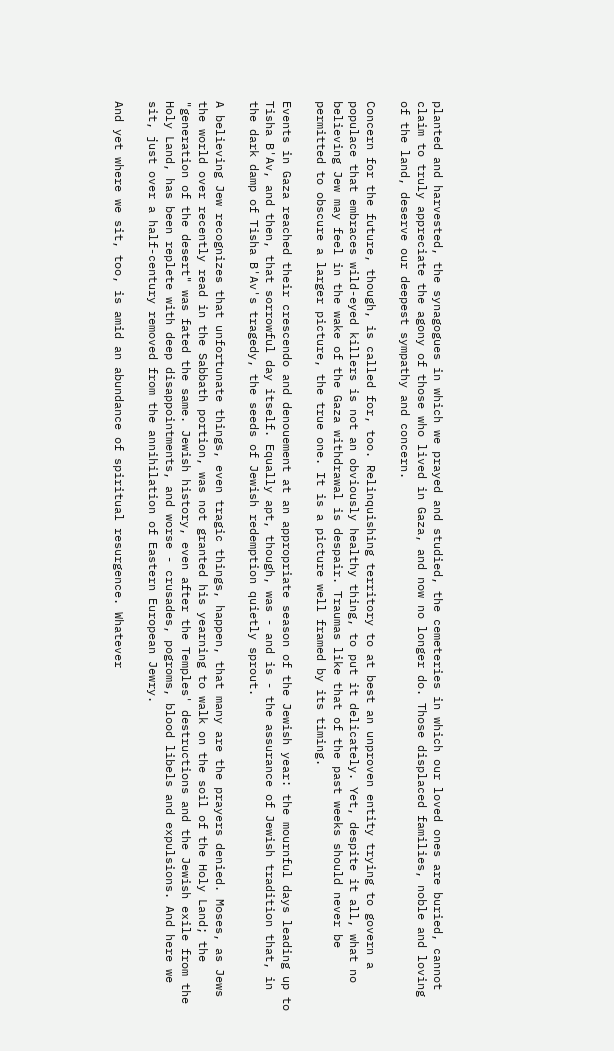planted and harvested, the synagogues in which we prayed and studied, the cemeteries in which our loved ones are buried, cannot claim to truly appreciate the agony of those who lived in Gaza, and now no longer do. Those displaced families, noble and loving of the land, deserve our deepest sympathy and concern.

Concern for the future, though, is called for, too. Relinquishing territory to at best an unproven entity trying to govern a populace that embraces wild-eyed killers is not an obviously healthy thing, to put it delicately. Yet, despite it all, what no believing Jew may feel in the wake of the Gaza withdrawal is despair. Traumas like that of the past weeks should never be permitted to obscure a larger picture, the true one. It is a picture well framed by its timing.

Events in Gaza reached their crescendo and denouement at an appropriate season of the Jewish year: the mournful days leading up to Tisha B'Av, and then, that sorrowful day itself. Equally apt, though, was - and is - the assurance of Jewish tradition that, in the dark damp of Tisha B'Av's tragedy, the seeds of Jewish redemption quietly sprout.

A believing Jew recognizes that unfortunate things, even tragic things, happen, that many are the prayers denied. Moses, as Jews the world over recently read in the Sabbath portion, was not granted his yearning to walk on the soil of the Holy Land; the "generation of the desert" was fated the same. Jewish history, even after the Temples' destructions and the Jewish exile from the Holy Land, has been replete with deep disappointments, and worse - crusades, pogroms, blood libels and expulsions. And here we sit, just over a half-century removed from the annihilation of Eastern European Jewry.

And yet where we sit, too, is amid an abundance of spiritual resurgence. Whatever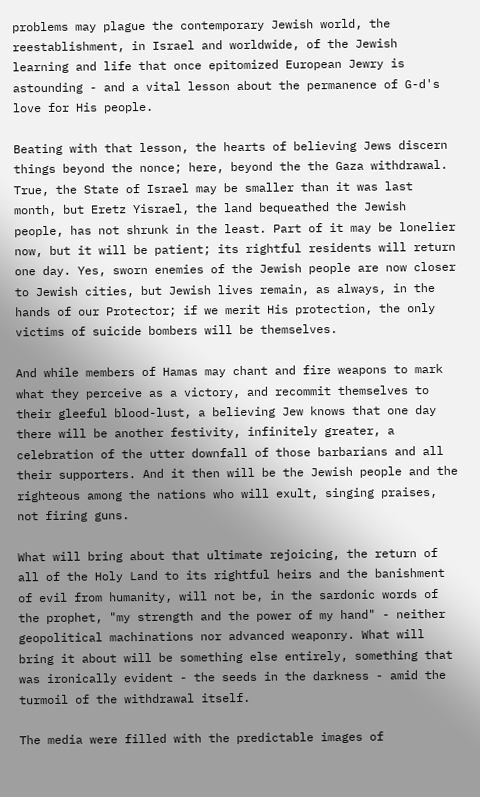problems may plague the contemporary Jewish world, the reestablishment, in Israel and worldwide, of the Jewish learning and life that once epitomized European Jewry is astounding - and a vital lesson about the permanence of G-d's love for His people.

Beating with that lesson, the hearts of believing Jews discern things beyond the nonce; here, beyond the the Gaza withdrawal. True, the State of Israel may be smaller than it was last month, but Eretz Yisrael, the land bequeathed the Jewish people, has not shrunk in the least. Part of it may be lonelier now, but it will be patient; its rightful residents will return one day. Yes, sworn enemies of the Jewish people are now closer to Jewish cities, but Jewish lives remain, as always, in the hands of our Protector; if we merit His protection, the only victims of suicide bombers will be themselves.

And while members of Hamas may chant and fire weapons to mark what they perceive as a victory, and recommit themselves to their gleeful blood-lust, a believing Jew knows that one day there will be another festivity, infinitely greater, a celebration of the utter downfall of those barbarians and all their supporters. And it then will be the Jewish people and the righteous among the nations who will exult, singing praises, not firing guns.

What will bring about that ultimate rejoicing, the return of all of the Holy Land to its rightful heirs and the banishment of evil from humanity, will not be, in the sardonic words of the prophet, "my strength and the power of my hand" - neither geopolitical machinations nor advanced weaponry. What will bring it about will be something else entirely, something that was ironically evident - the seeds in the darkness - amid the turmoil of the withdrawal itself.

The media were filled with the predictable images of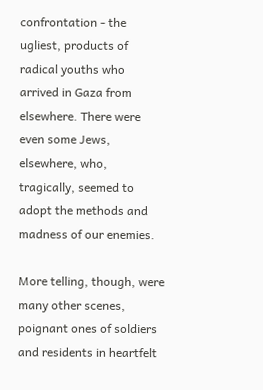confrontation - the ugliest, products of radical youths who arrived in Gaza from elsewhere. There were even some Jews, elsewhere, who, tragically, seemed to adopt the methods and madness of our enemies.

More telling, though, were many other scenes, poignant ones of soldiers and residents in heartfelt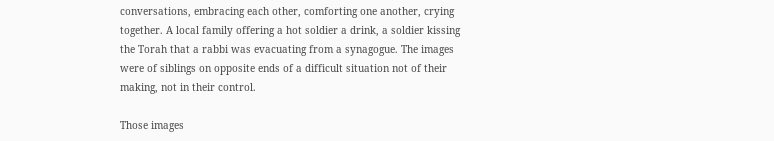conversations, embracing each other, comforting one another, crying together. A local family offering a hot soldier a drink, a soldier kissing the Torah that a rabbi was evacuating from a synagogue. The images were of siblings on opposite ends of a difficult situation not of their making, not in their control.

Those images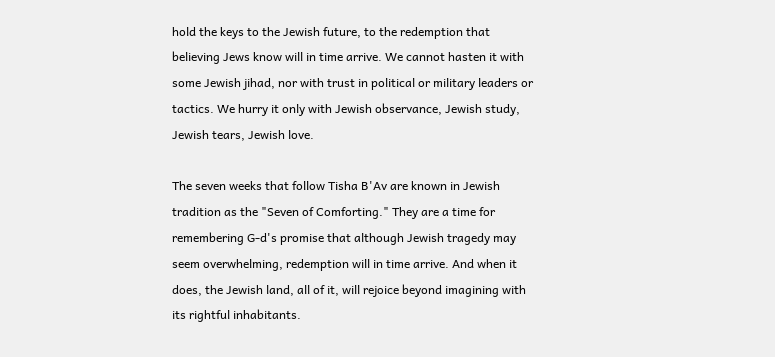hold the keys to the Jewish future, to the redemption that believing Jews know will in time arrive. We cannot hasten it with some Jewish jihad, nor with trust in political or military leaders or tactics. We hurry it only with Jewish observance, Jewish study, Jewish tears, Jewish love.

The seven weeks that follow Tisha B'Av are known in Jewish tradition as the "Seven of Comforting." They are a time for remembering G-d's promise that although Jewish tragedy may seem overwhelming, redemption will in time arrive. And when it does, the Jewish land, all of it, will rejoice beyond imagining with its rightful inhabitants.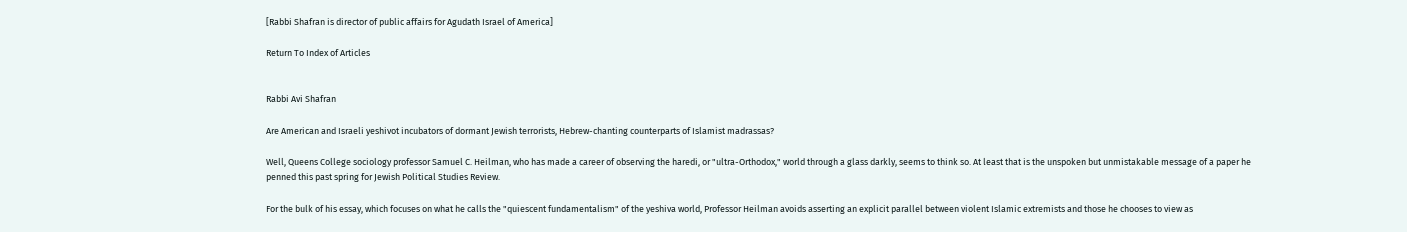[Rabbi Shafran is director of public affairs for Agudath Israel of America]

Return To Index of Articles


Rabbi Avi Shafran

Are American and Israeli yeshivot incubators of dormant Jewish terrorists, Hebrew-chanting counterparts of Islamist madrassas?

Well, Queens College sociology professor Samuel C. Heilman, who has made a career of observing the haredi, or "ultra-Orthodox," world through a glass darkly, seems to think so. At least that is the unspoken but unmistakable message of a paper he penned this past spring for Jewish Political Studies Review.

For the bulk of his essay, which focuses on what he calls the "quiescent fundamentalism" of the yeshiva world, Professor Heilman avoids asserting an explicit parallel between violent Islamic extremists and those he chooses to view as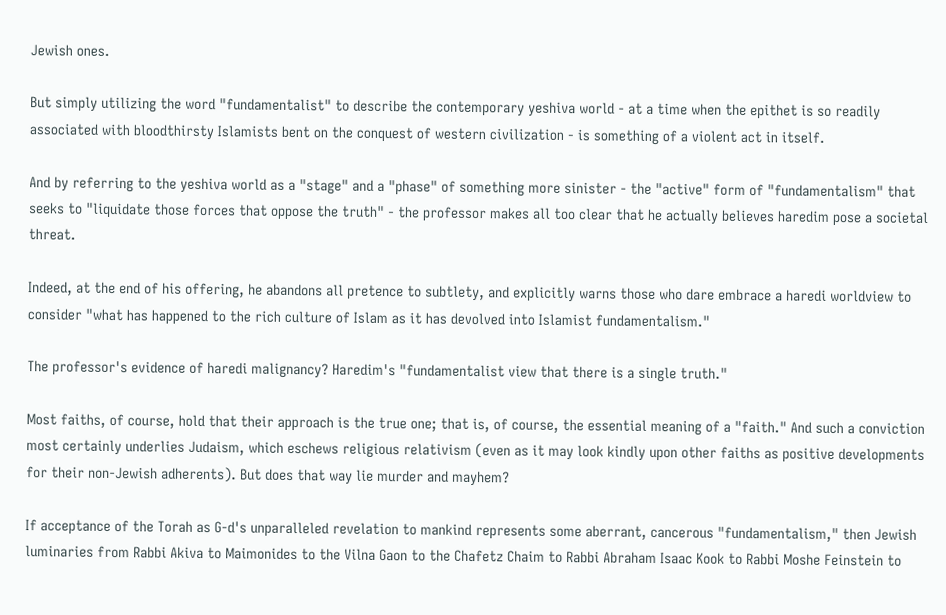Jewish ones.

But simply utilizing the word "fundamentalist" to describe the contemporary yeshiva world - at a time when the epithet is so readily associated with bloodthirsty Islamists bent on the conquest of western civilization - is something of a violent act in itself.

And by referring to the yeshiva world as a "stage" and a "phase" of something more sinister - the "active" form of "fundamentalism" that seeks to "liquidate those forces that oppose the truth" - the professor makes all too clear that he actually believes haredim pose a societal threat.

Indeed, at the end of his offering, he abandons all pretence to subtlety, and explicitly warns those who dare embrace a haredi worldview to consider "what has happened to the rich culture of Islam as it has devolved into Islamist fundamentalism."

The professor's evidence of haredi malignancy? Haredim's "fundamentalist view that there is a single truth."

Most faiths, of course, hold that their approach is the true one; that is, of course, the essential meaning of a "faith." And such a conviction most certainly underlies Judaism, which eschews religious relativism (even as it may look kindly upon other faiths as positive developments for their non-Jewish adherents). But does that way lie murder and mayhem?

If acceptance of the Torah as G-d's unparalleled revelation to mankind represents some aberrant, cancerous "fundamentalism," then Jewish luminaries from Rabbi Akiva to Maimonides to the Vilna Gaon to the Chafetz Chaim to Rabbi Abraham Isaac Kook to Rabbi Moshe Feinstein to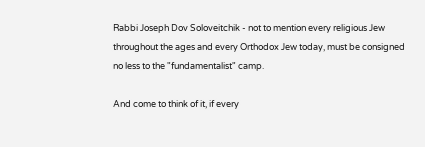Rabbi Joseph Dov Soloveitchik - not to mention every religious Jew throughout the ages and every Orthodox Jew today, must be consigned no less to the "fundamentalist" camp.

And come to think of it, if every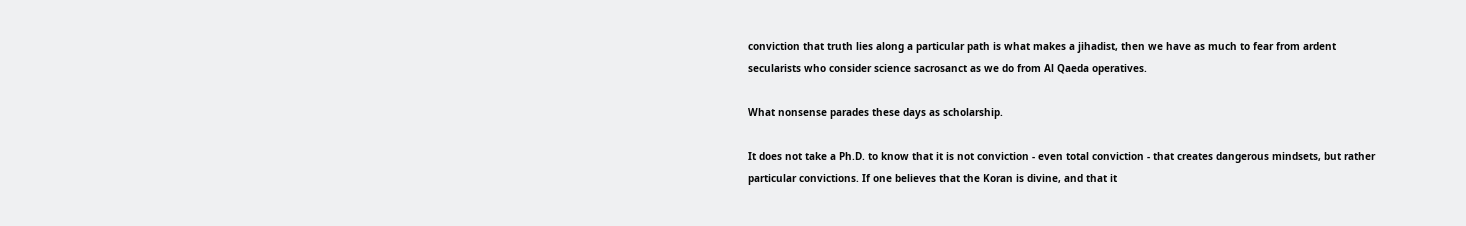conviction that truth lies along a particular path is what makes a jihadist, then we have as much to fear from ardent secularists who consider science sacrosanct as we do from Al Qaeda operatives.

What nonsense parades these days as scholarship.

It does not take a Ph.D. to know that it is not conviction - even total conviction - that creates dangerous mindsets, but rather particular convictions. If one believes that the Koran is divine, and that it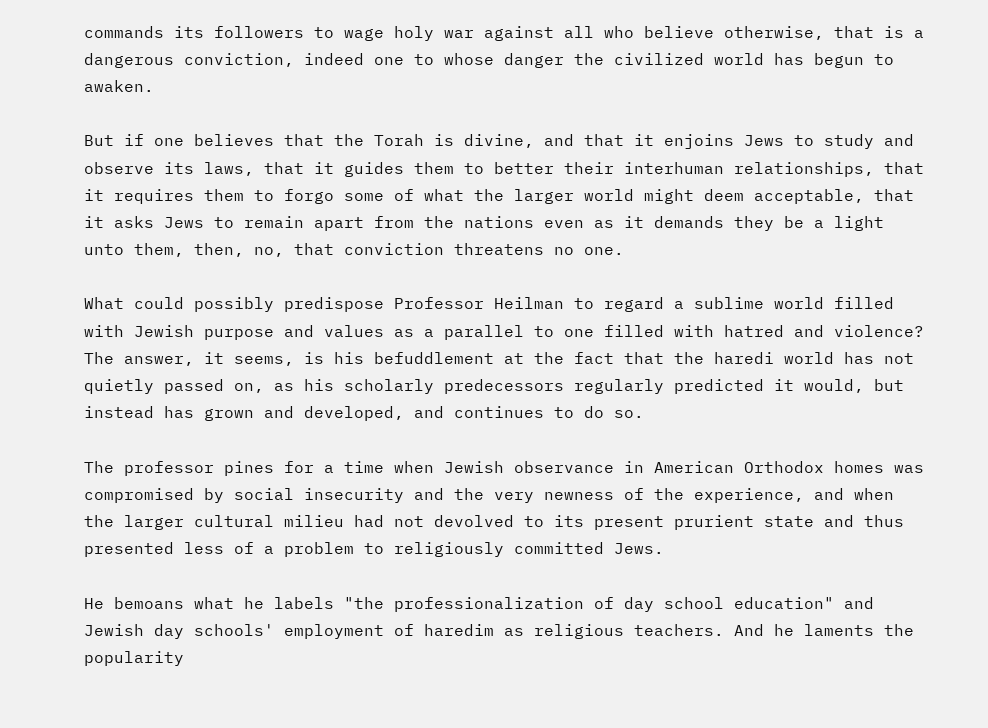commands its followers to wage holy war against all who believe otherwise, that is a dangerous conviction, indeed one to whose danger the civilized world has begun to awaken.

But if one believes that the Torah is divine, and that it enjoins Jews to study and observe its laws, that it guides them to better their interhuman relationships, that it requires them to forgo some of what the larger world might deem acceptable, that it asks Jews to remain apart from the nations even as it demands they be a light unto them, then, no, that conviction threatens no one.

What could possibly predispose Professor Heilman to regard a sublime world filled with Jewish purpose and values as a parallel to one filled with hatred and violence? The answer, it seems, is his befuddlement at the fact that the haredi world has not quietly passed on, as his scholarly predecessors regularly predicted it would, but instead has grown and developed, and continues to do so.

The professor pines for a time when Jewish observance in American Orthodox homes was compromised by social insecurity and the very newness of the experience, and when the larger cultural milieu had not devolved to its present prurient state and thus presented less of a problem to religiously committed Jews.

He bemoans what he labels "the professionalization of day school education" and Jewish day schools' employment of haredim as religious teachers. And he laments the popularity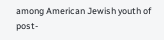among American Jewish youth of post-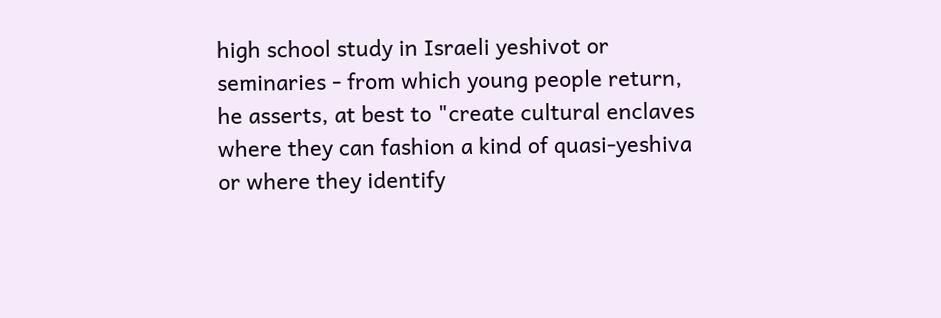high school study in Israeli yeshivot or seminaries - from which young people return, he asserts, at best to "create cultural enclaves where they can fashion a kind of quasi-yeshiva or where they identify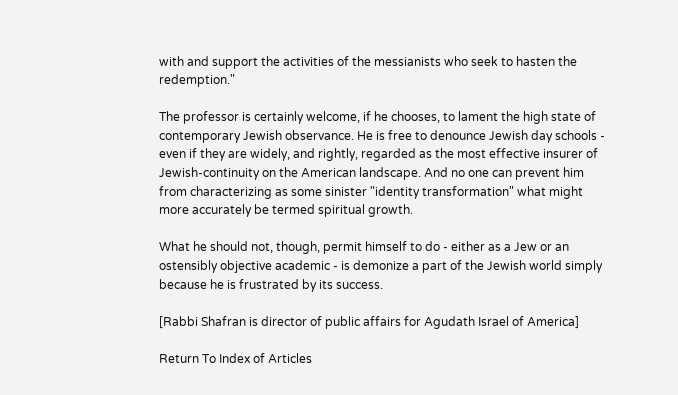with and support the activities of the messianists who seek to hasten the redemption."

The professor is certainly welcome, if he chooses, to lament the high state of contemporary Jewish observance. He is free to denounce Jewish day schools - even if they are widely, and rightly, regarded as the most effective insurer of Jewish-continuity on the American landscape. And no one can prevent him from characterizing as some sinister "identity transformation" what might more accurately be termed spiritual growth.

What he should not, though, permit himself to do - either as a Jew or an ostensibly objective academic - is demonize a part of the Jewish world simply because he is frustrated by its success.

[Rabbi Shafran is director of public affairs for Agudath Israel of America]

Return To Index of Articles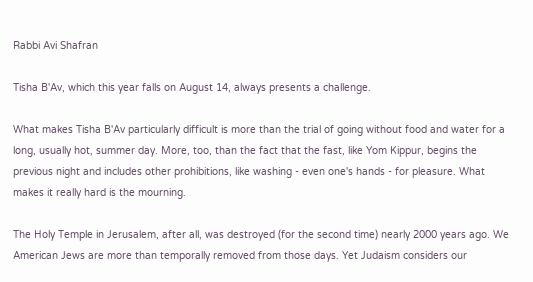Rabbi Avi Shafran

Tisha B'Av, which this year falls on August 14, always presents a challenge.

What makes Tisha B'Av particularly difficult is more than the trial of going without food and water for a long, usually hot, summer day. More, too, than the fact that the fast, like Yom Kippur, begins the previous night and includes other prohibitions, like washing - even one's hands - for pleasure. What makes it really hard is the mourning.

The Holy Temple in Jerusalem, after all, was destroyed (for the second time) nearly 2000 years ago. We American Jews are more than temporally removed from those days. Yet Judaism considers our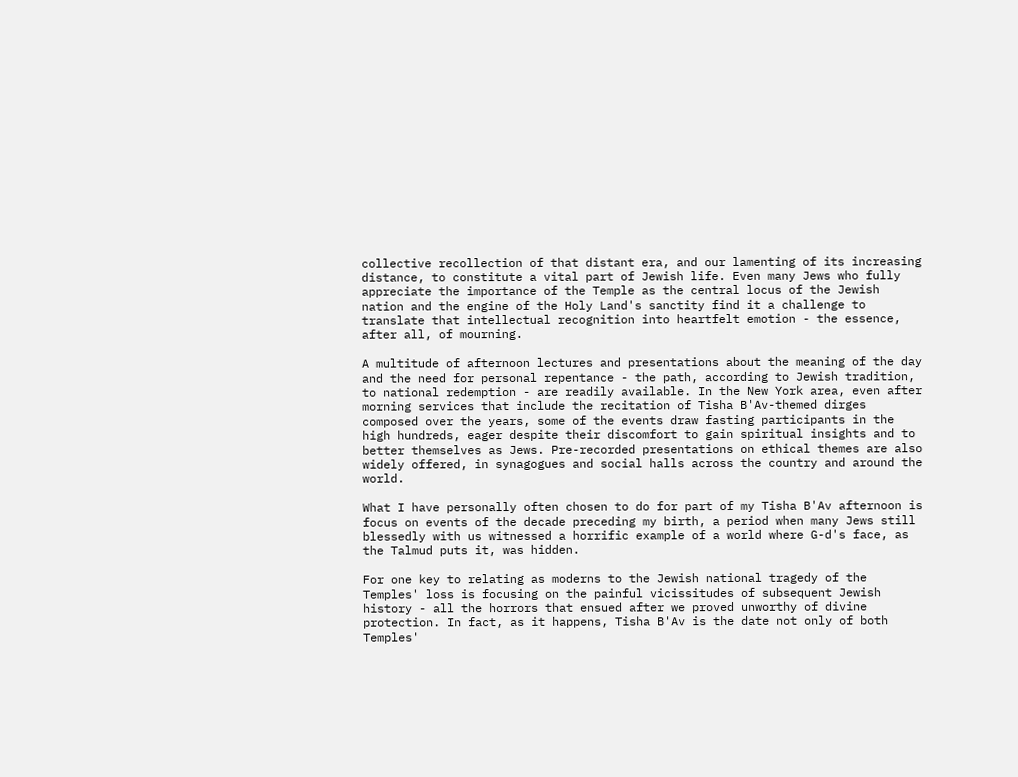collective recollection of that distant era, and our lamenting of its increasing distance, to constitute a vital part of Jewish life. Even many Jews who fully appreciate the importance of the Temple as the central locus of the Jewish nation and the engine of the Holy Land's sanctity find it a challenge to translate that intellectual recognition into heartfelt emotion - the essence, after all, of mourning.

A multitude of afternoon lectures and presentations about the meaning of the day and the need for personal repentance - the path, according to Jewish tradition, to national redemption - are readily available. In the New York area, even after morning services that include the recitation of Tisha B'Av-themed dirges composed over the years, some of the events draw fasting participants in the high hundreds, eager despite their discomfort to gain spiritual insights and to better themselves as Jews. Pre-recorded presentations on ethical themes are also widely offered, in synagogues and social halls across the country and around the world.

What I have personally often chosen to do for part of my Tisha B'Av afternoon is focus on events of the decade preceding my birth, a period when many Jews still blessedly with us witnessed a horrific example of a world where G-d's face, as the Talmud puts it, was hidden.

For one key to relating as moderns to the Jewish national tragedy of the Temples' loss is focusing on the painful vicissitudes of subsequent Jewish history - all the horrors that ensued after we proved unworthy of divine protection. In fact, as it happens, Tisha B'Av is the date not only of both Temples'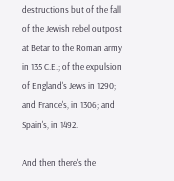destructions but of the fall of the Jewish rebel outpost at Betar to the Roman army in 135 C.E.; of the expulsion of England's Jews in 1290; and France's, in 1306; and Spain's, in 1492.

And then there's the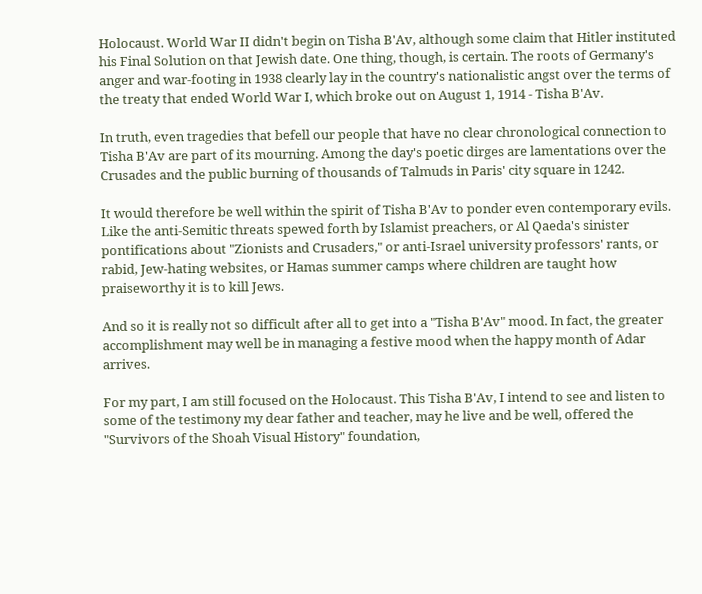Holocaust. World War II didn't begin on Tisha B'Av, although some claim that Hitler instituted his Final Solution on that Jewish date. One thing, though, is certain. The roots of Germany's anger and war-footing in 1938 clearly lay in the country's nationalistic angst over the terms of the treaty that ended World War I, which broke out on August 1, 1914 - Tisha B'Av.

In truth, even tragedies that befell our people that have no clear chronological connection to Tisha B'Av are part of its mourning. Among the day's poetic dirges are lamentations over the Crusades and the public burning of thousands of Talmuds in Paris' city square in 1242.

It would therefore be well within the spirit of Tisha B'Av to ponder even contemporary evils. Like the anti-Semitic threats spewed forth by Islamist preachers, or Al Qaeda's sinister pontifications about "Zionists and Crusaders," or anti-Israel university professors' rants, or rabid, Jew-hating websites, or Hamas summer camps where children are taught how praiseworthy it is to kill Jews.

And so it is really not so difficult after all to get into a "Tisha B'Av" mood. In fact, the greater accomplishment may well be in managing a festive mood when the happy month of Adar arrives.

For my part, I am still focused on the Holocaust. This Tisha B'Av, I intend to see and listen to some of the testimony my dear father and teacher, may he live and be well, offered the "Survivors of the Shoah Visual History" foundation,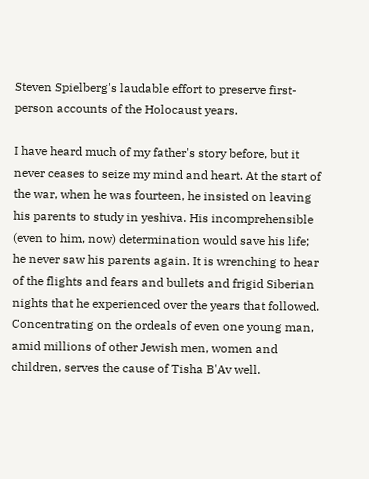Steven Spielberg's laudable effort to preserve first-person accounts of the Holocaust years.

I have heard much of my father's story before, but it never ceases to seize my mind and heart. At the start of the war, when he was fourteen, he insisted on leaving his parents to study in yeshiva. His incomprehensible (even to him, now) determination would save his life; he never saw his parents again. It is wrenching to hear of the flights and fears and bullets and frigid Siberian nights that he experienced over the years that followed. Concentrating on the ordeals of even one young man, amid millions of other Jewish men, women and children, serves the cause of Tisha B'Av well.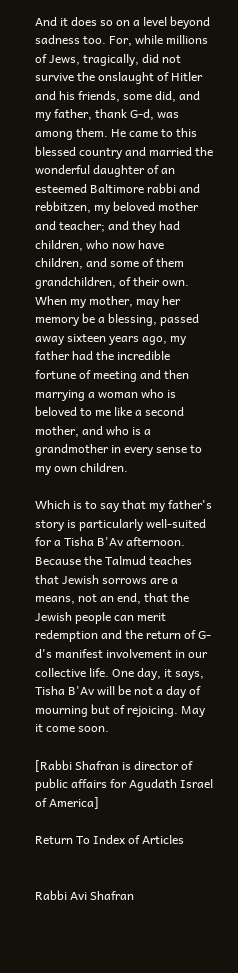And it does so on a level beyond sadness too. For, while millions of Jews, tragically, did not survive the onslaught of Hitler and his friends, some did, and my father, thank G-d, was among them. He came to this blessed country and married the wonderful daughter of an esteemed Baltimore rabbi and rebbitzen, my beloved mother and teacher; and they had children, who now have children, and some of them grandchildren, of their own. When my mother, may her memory be a blessing, passed away sixteen years ago, my father had the incredible fortune of meeting and then marrying a woman who is beloved to me like a second mother, and who is a grandmother in every sense to my own children.

Which is to say that my father's story is particularly well-suited for a Tisha B'Av afternoon. Because the Talmud teaches that Jewish sorrows are a means, not an end, that the Jewish people can merit redemption and the return of G-d's manifest involvement in our collective life. One day, it says, Tisha B'Av will be not a day of mourning but of rejoicing. May it come soon.

[Rabbi Shafran is director of public affairs for Agudath Israel of America]

Return To Index of Articles


Rabbi Avi Shafran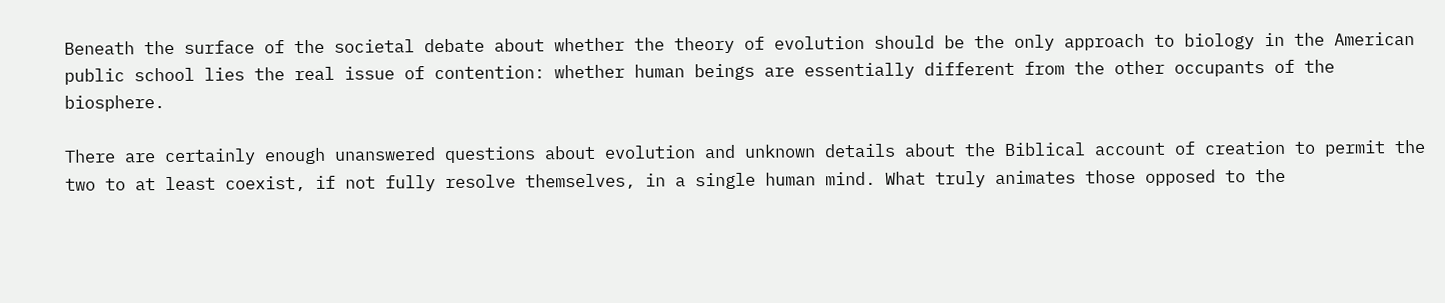Beneath the surface of the societal debate about whether the theory of evolution should be the only approach to biology in the American public school lies the real issue of contention: whether human beings are essentially different from the other occupants of the biosphere.

There are certainly enough unanswered questions about evolution and unknown details about the Biblical account of creation to permit the two to at least coexist, if not fully resolve themselves, in a single human mind. What truly animates those opposed to the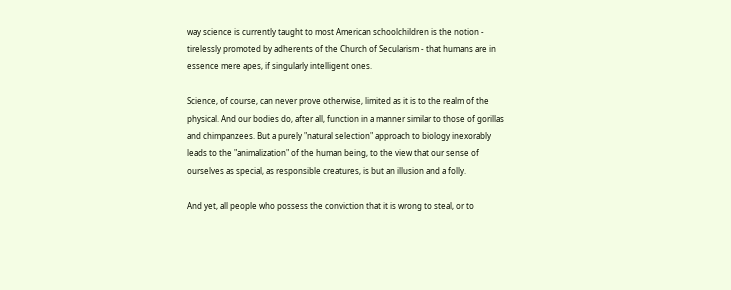way science is currently taught to most American schoolchildren is the notion - tirelessly promoted by adherents of the Church of Secularism - that humans are in essence mere apes, if singularly intelligent ones.

Science, of course, can never prove otherwise, limited as it is to the realm of the physical. And our bodies do, after all, function in a manner similar to those of gorillas and chimpanzees. But a purely "natural selection" approach to biology inexorably leads to the "animalization" of the human being, to the view that our sense of ourselves as special, as responsible creatures, is but an illusion and a folly.

And yet, all people who possess the conviction that it is wrong to steal, or to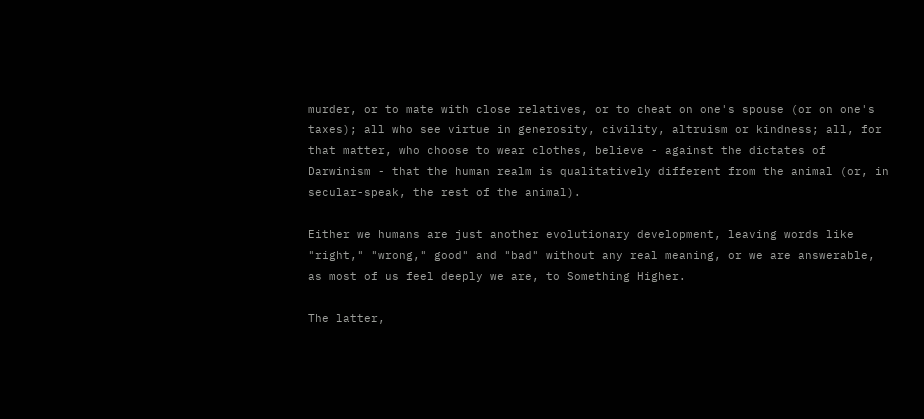murder, or to mate with close relatives, or to cheat on one's spouse (or on one's taxes); all who see virtue in generosity, civility, altruism or kindness; all, for that matter, who choose to wear clothes, believe - against the dictates of Darwinism - that the human realm is qualitatively different from the animal (or, in secular-speak, the rest of the animal).

Either we humans are just another evolutionary development, leaving words like "right," "wrong," good" and "bad" without any real meaning, or we are answerable, as most of us feel deeply we are, to Something Higher.

The latter,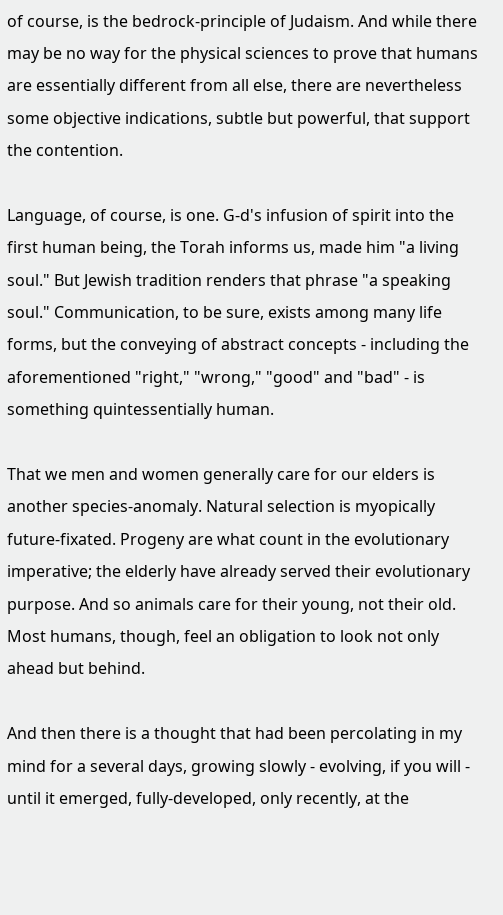of course, is the bedrock-principle of Judaism. And while there may be no way for the physical sciences to prove that humans are essentially different from all else, there are nevertheless some objective indications, subtle but powerful, that support the contention.

Language, of course, is one. G-d's infusion of spirit into the first human being, the Torah informs us, made him "a living soul." But Jewish tradition renders that phrase "a speaking soul." Communication, to be sure, exists among many life forms, but the conveying of abstract concepts - including the aforementioned "right," "wrong," "good" and "bad" - is something quintessentially human.

That we men and women generally care for our elders is another species-anomaly. Natural selection is myopically future-fixated. Progeny are what count in the evolutionary imperative; the elderly have already served their evolutionary purpose. And so animals care for their young, not their old. Most humans, though, feel an obligation to look not only ahead but behind.

And then there is a thought that had been percolating in my mind for a several days, growing slowly - evolving, if you will - until it emerged, fully-developed, only recently, at the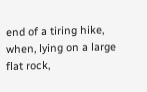end of a tiring hike, when, lying on a large flat rock,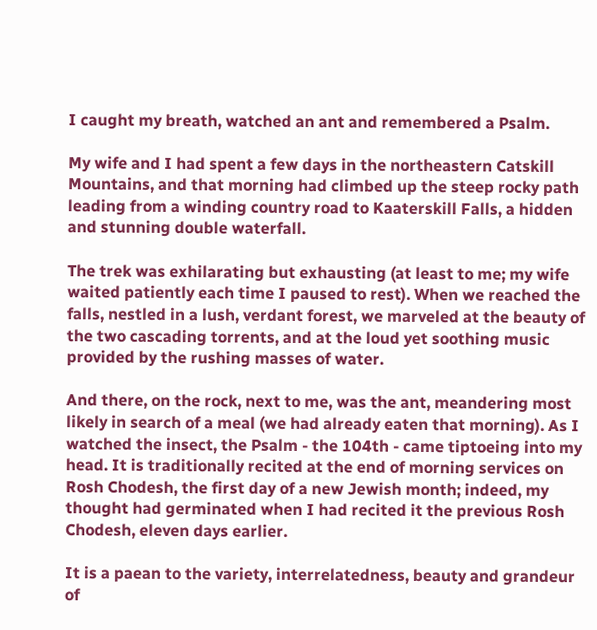I caught my breath, watched an ant and remembered a Psalm.

My wife and I had spent a few days in the northeastern Catskill Mountains, and that morning had climbed up the steep rocky path leading from a winding country road to Kaaterskill Falls, a hidden and stunning double waterfall.

The trek was exhilarating but exhausting (at least to me; my wife waited patiently each time I paused to rest). When we reached the falls, nestled in a lush, verdant forest, we marveled at the beauty of the two cascading torrents, and at the loud yet soothing music provided by the rushing masses of water.

And there, on the rock, next to me, was the ant, meandering most likely in search of a meal (we had already eaten that morning). As I watched the insect, the Psalm - the 104th - came tiptoeing into my head. It is traditionally recited at the end of morning services on Rosh Chodesh, the first day of a new Jewish month; indeed, my thought had germinated when I had recited it the previous Rosh Chodesh, eleven days earlier.

It is a paean to the variety, interrelatedness, beauty and grandeur of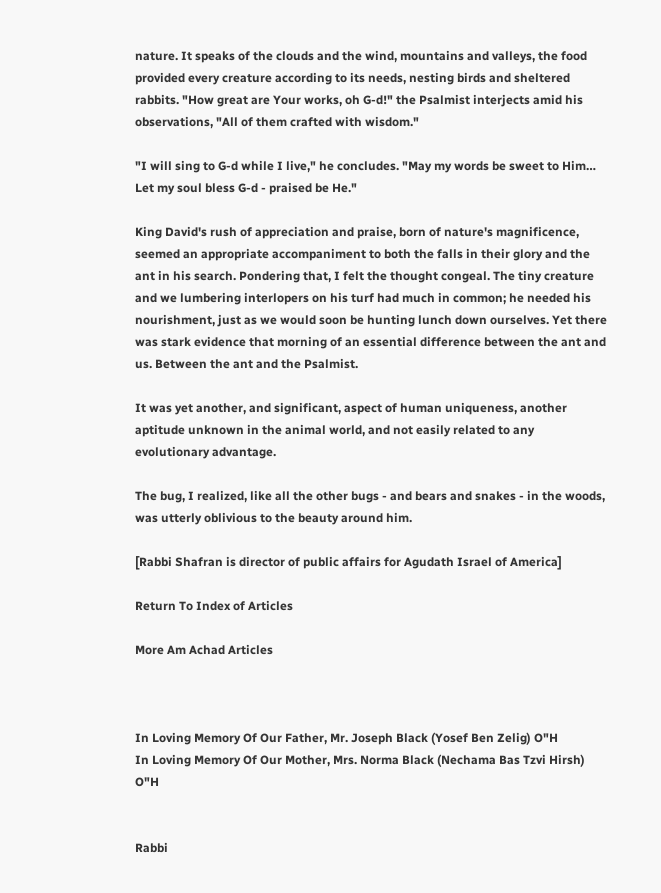nature. It speaks of the clouds and the wind, mountains and valleys, the food provided every creature according to its needs, nesting birds and sheltered rabbits. "How great are Your works, oh G-d!" the Psalmist interjects amid his observations, "All of them crafted with wisdom."

"I will sing to G-d while I live," he concludes. "May my words be sweet to Him… Let my soul bless G-d - praised be He."

King David's rush of appreciation and praise, born of nature's magnificence, seemed an appropriate accompaniment to both the falls in their glory and the ant in his search. Pondering that, I felt the thought congeal. The tiny creature and we lumbering interlopers on his turf had much in common; he needed his nourishment, just as we would soon be hunting lunch down ourselves. Yet there was stark evidence that morning of an essential difference between the ant and us. Between the ant and the Psalmist.

It was yet another, and significant, aspect of human uniqueness, another aptitude unknown in the animal world, and not easily related to any evolutionary advantage.

The bug, I realized, like all the other bugs - and bears and snakes - in the woods, was utterly oblivious to the beauty around him.

[Rabbi Shafran is director of public affairs for Agudath Israel of America]

Return To Index of Articles

More Am Achad Articles



In Loving Memory Of Our Father, Mr. Joseph Black (Yosef Ben Zelig) O"H
In Loving Memory Of Our Mother, Mrs. Norma Black (Nechama Bas Tzvi Hirsh) O"H


Rabbi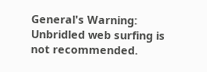General's Warning: Unbridled web surfing is not recommended.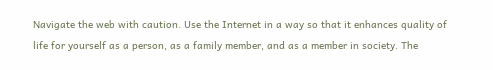Navigate the web with caution. Use the Internet in a way so that it enhances quality of life for yourself as a person, as a family member, and as a member in society. The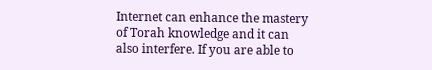Internet can enhance the mastery of Torah knowledge and it can also interfere. If you are able to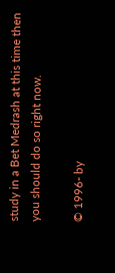study in a Bet Medrash at this time then you should do so right now.

© 1996- by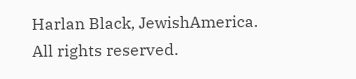Harlan Black, JewishAmerica. All rights reserved.